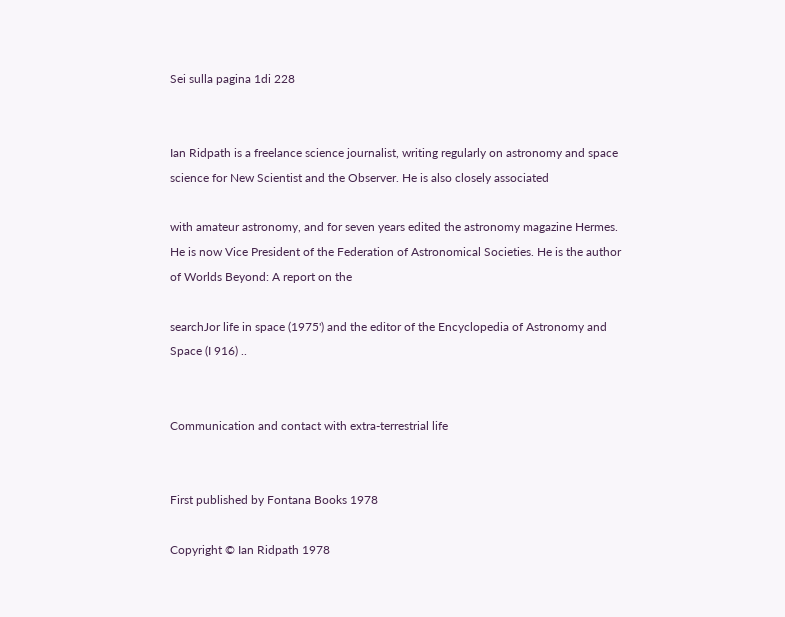Sei sulla pagina 1di 228


Ian Ridpath is a freelance science journalist, writing regularly on astronomy and space science for New Scientist and the Observer. He is also closely associated

with amateur astronomy, and for seven years edited the astronomy magazine Hermes. He is now Vice President of the Federation of Astronomical Societies. He is the author of Worlds Beyond: A report on the

searchJor life in space (1975') and the editor of the Encyclopedia of Astronomy and Space (I 916) ..


Communication and contact with extra-terrestrial life


First published by Fontana Books 1978

Copyright © Ian Ridpath 1978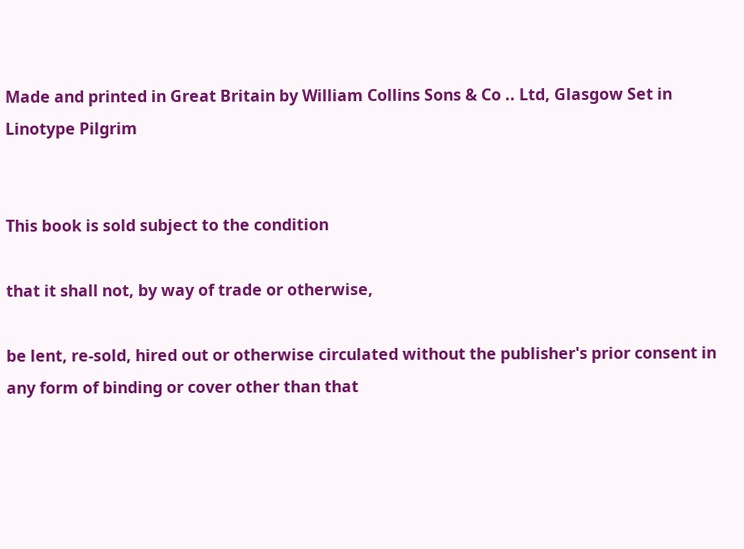Made and printed in Great Britain by William Collins Sons & Co .. Ltd, Glasgow Set in Linotype Pilgrim


This book is sold subject to the condition

that it shall not, by way of trade or otherwise,

be lent, re-sold, hired out or otherwise circulated without the publisher's prior consent in any form of binding or cover other than that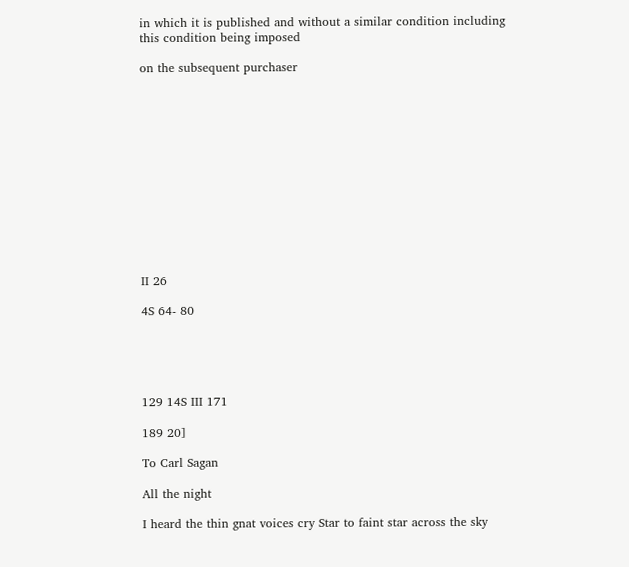in which it is published and without a similar condition including this condition being imposed

on the subsequent purchaser













II 26

4S 64- 80





129 14S III 171

189 20]

To Carl Sagan

All the night

I heard the thin gnat voices cry Star to faint star across the sky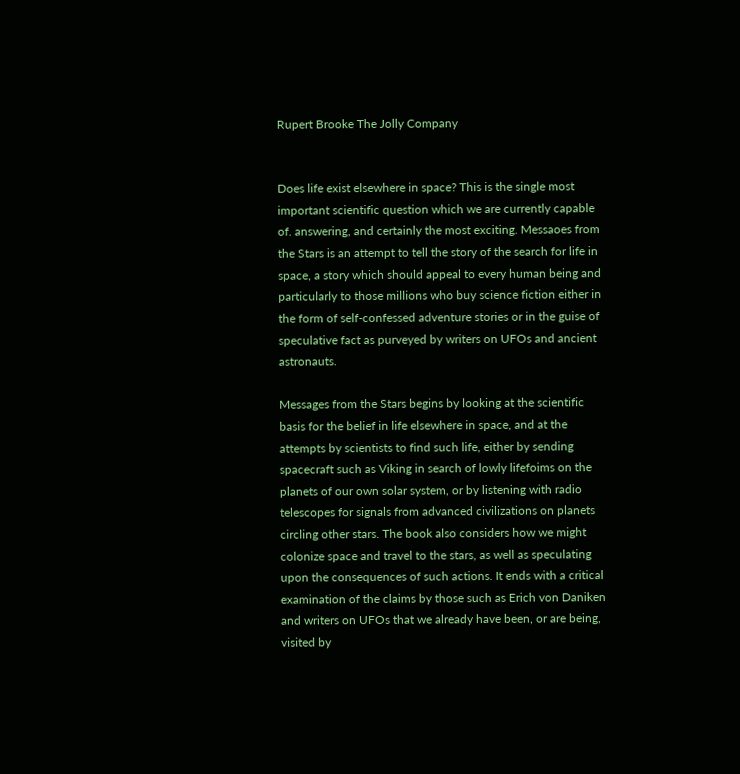Rupert Brooke The Jolly Company


Does life exist elsewhere in space? This is the single most important scientific question which we are currently capable of. answering, and certainly the most exciting. Messaoes from the Stars is an attempt to tell the story of the search for life in space, a story which should appeal to every human being and particularly to those millions who buy science fiction either in the form of self-confessed adventure stories or in the guise of speculative fact as purveyed by writers on UFOs and ancient astronauts.

Messages from the Stars begins by looking at the scientific basis for the belief in life elsewhere in space, and at the attempts by scientists to find such life, either by sending spacecraft such as Viking in search of lowly lifefoims on the planets of our own solar system, or by listening with radio telescopes for signals from advanced civilizations on planets circling other stars. The book also considers how we might colonize space and travel to the stars, as well as speculating upon the consequences of such actions. It ends with a critical examination of the claims by those such as Erich von Daniken and writers on UFOs that we already have been, or are being, visited by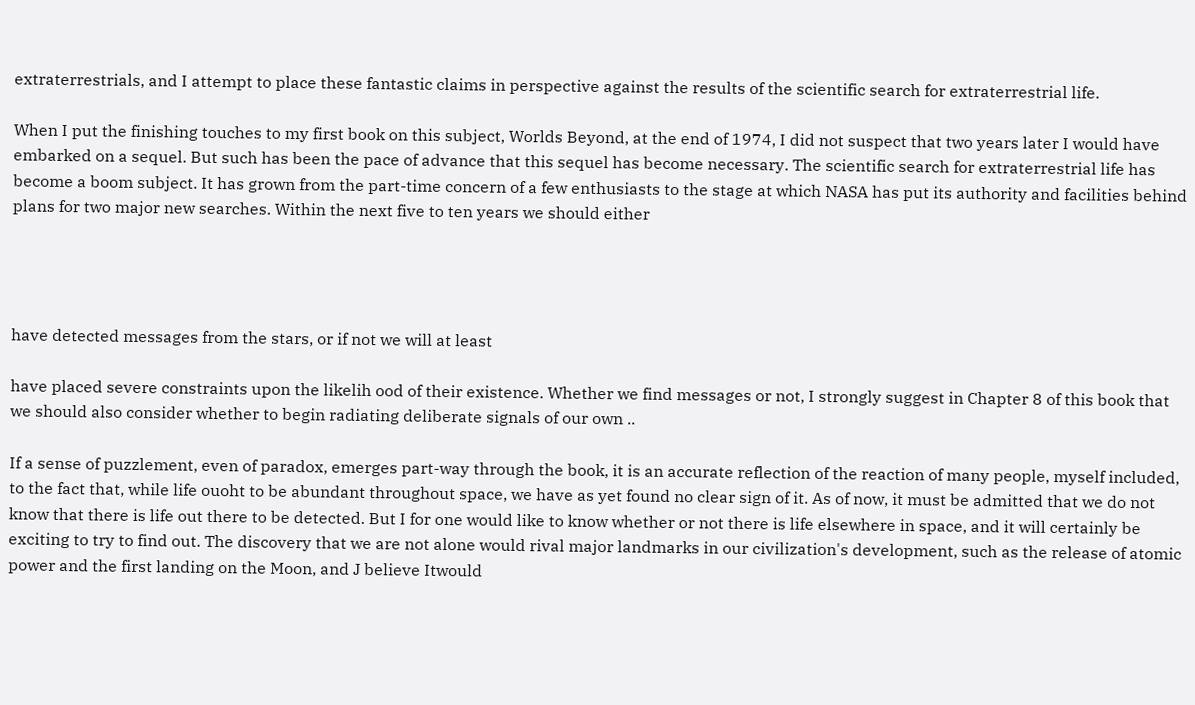extraterrestrials, and I attempt to place these fantastic claims in perspective against the results of the scientific search for extraterrestrial life.

When I put the finishing touches to my first book on this subject, Worlds Beyond, at the end of 1974, I did not suspect that two years later I would have embarked on a sequel. But such has been the pace of advance that this sequel has become necessary. The scientific search for extraterrestrial life has become a boom subject. It has grown from the part-time concern of a few enthusiasts to the stage at which NASA has put its authority and facilities behind plans for two major new searches. Within the next five to ten years we should either




have detected messages from the stars, or if not we will at least

have placed severe constraints upon the likelih ood of their existence. Whether we find messages or not, I strongly suggest in Chapter 8 of this book that we should also consider whether to begin radiating deliberate signals of our own ..

If a sense of puzzlement, even of paradox, emerges part-way through the book, it is an accurate reflection of the reaction of many people, myself included, to the fact that, while life ouoht to be abundant throughout space, we have as yet found no clear sign of it. As of now, it must be admitted that we do not know that there is life out there to be detected. But I for one would like to know whether or not there is life elsewhere in space, and it will certainly be exciting to try to find out. The discovery that we are not alone would rival major landmarks in our civilization's development, such as the release of atomic power and the first landing on the Moon, and J believe Itwould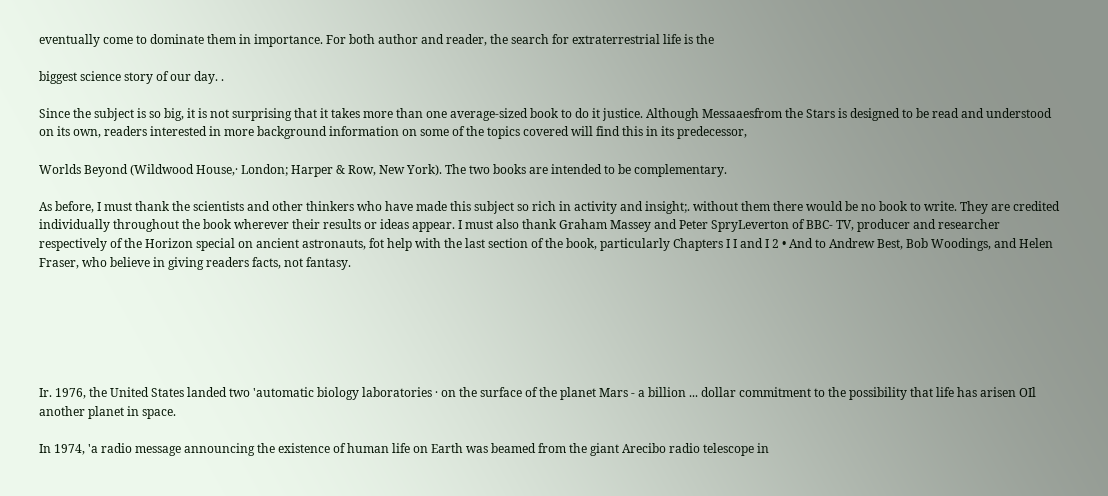eventually come to dominate them in importance. For both author and reader, the search for extraterrestrial life is the

biggest science story of our day. .

Since the subject is so big, it is not surprising that it takes more than one average-sized book to do it justice. Although Messaaesfrom the Stars is designed to be read and understood on its own, readers interested in more background information on some of the topics covered will find this in its predecessor,

Worlds Beyond (Wildwood House,· London; Harper & Row, New York). The two books are intended to be complementary.

As before, I must thank the scientists and other thinkers who have made this subject so rich in activity and insight;. without them there would be no book to write. They are credited individually throughout the book wherever their results or ideas appear. I must also thank Graham Massey and Peter SpryLeverton of BBC- TV, producer and researcher respectively of the Horizon special on ancient astronauts, fot help with the last section of the book, particularly Chapters I I and I 2 • And to Andrew Best, Bob Woodings, and Helen Fraser, who believe in giving readers facts, not fantasy.






Ir. 1976, the United States landed two 'automatic biology laboratories · on the surface of the planet Mars - a billion ... dollar commitment to the possibility that life has arisen OIl another planet in space.

In 1974, 'a radio message announcing the existence of human life on Earth was beamed from the giant Arecibo radio telescope in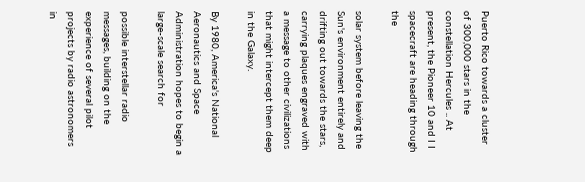Puerto Rico towards a cluster of 300,000 stars in the constellation Hercules .. At present, the Pioneer 10 and I I spacecraft are heading through the

solar system before leaving the Sun's environment entirely and drifting out towards the stars, carrying plaques engraved with a message to other civilizations that might intercept them deep in the Galaxy.

By 1980, America's National Aeronautics and Space Administration hopes to begin a large-scale search for

possible interstellar radio messages, building on the experience of several pilot projects by radio astronomers in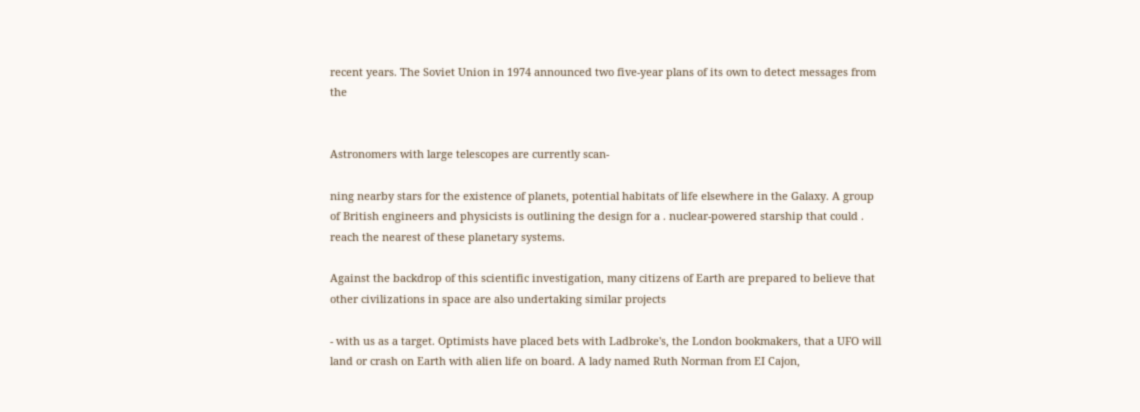recent years. The Soviet Union in 1974 announced two five-year plans of its own to detect messages from the


Astronomers with large telescopes are currently scan-

ning nearby stars for the existence of planets, potential habitats of life elsewhere in the Galaxy. A group of British engineers and physicists is outlining the design for a . nuclear-powered starship that could . reach the nearest of these planetary systems.

Against the backdrop of this scientific investigation, many citizens of Earth are prepared to believe that other civilizations in space are also undertaking similar projects

- with us as a target. Optimists have placed bets with Ladbroke's, the London bookmakers, that a UFO will land or crash on Earth with alien life on board. A lady named Ruth Norman from EI Cajon,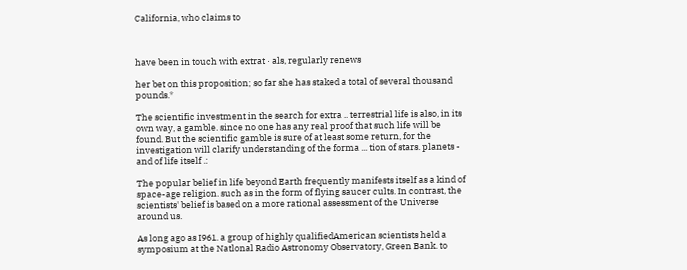California, who claims to



have been in touch with extrat · als, regularly renews

her bet on this proposition; so far she has staked a total of several thousand pounds.*

The scientific investment in the search for extra .. terrestrial life is also, in its own way, a gamble. since no one has any real proof that such life will be found. But the scientific gamble is sure of at least some return, for the investigation will clarify understanding of the forma ... tion of stars. planets - and of life itself .:

The popular belief in life beyond Earth frequently manifests itself as a kind of space-age religion. such as in the form of flying saucer cults. In contrast, the scientists' belief is based on a more rational assessment of the Universe around us.

As long ago as I961. a group of highly qualifiedAmerican scientists held a symposium at the Natlonal Radio Astronomy Observatory, Green Bank. to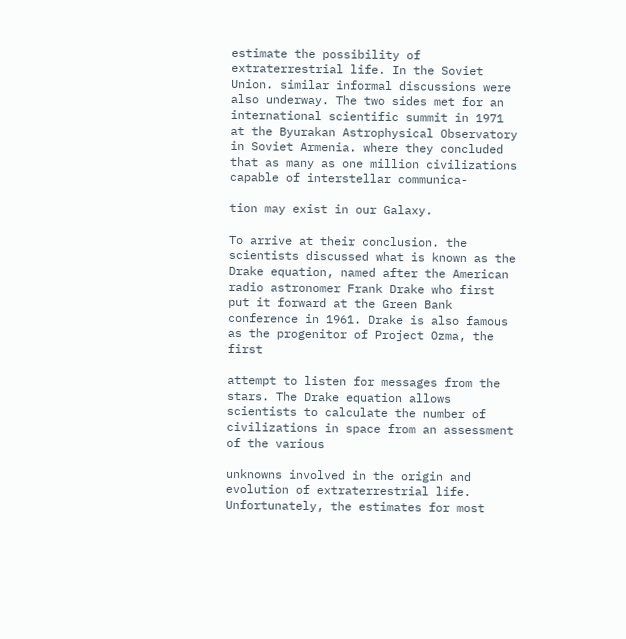estimate the possibility of extraterrestrial life. In the Soviet Union. similar informal discussions were also underway. The two sides met for an international scientific summit in 1971 at the Byurakan Astrophysical Observatory in Soviet Armenia. where they concluded that as many as one million civilizations capable of interstellar communica-

tion may exist in our Galaxy.

To arrive at their conclusion. the scientists discussed what is known as the Drake equation, named after the American radio astronomer Frank Drake who first put it forward at the Green Bank conference in 1961. Drake is also famous as the progenitor of Project Ozma, the first

attempt to listen for messages from the stars. The Drake equation allows scientists to calculate the number of civilizations in space from an assessment of the various

unknowns involved in the origin and evolution of extraterrestrial life. Unfortunately, the estimates for most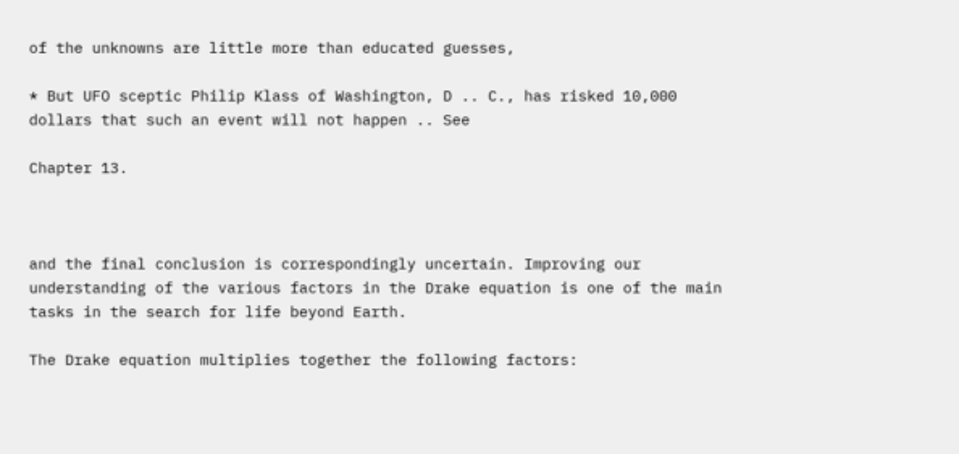of the unknowns are little more than educated guesses,

* But UFO sceptic Philip Klass of Washington, D .. C., has risked 10,000 dollars that such an event will not happen .. See

Chapter 13.



and the final conclusion is correspondingly uncertain. Improving our understanding of the various factors in the Drake equation is one of the main tasks in the search for life beyond Earth.

The Drake equation multiplies together the following factors: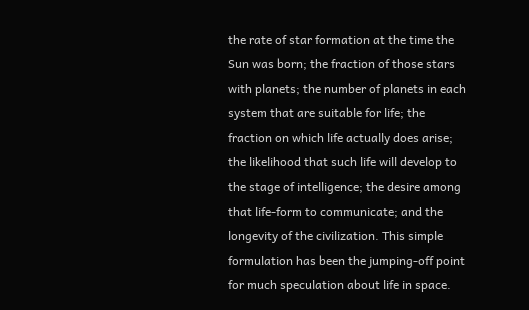the rate of star formation at the time the Sun was born; the fraction of those stars with planets; the number of planets in each system that are suitable for life; the fraction on which life actually does arise; the likelihood that such life will develop to the stage of intelligence; the desire among that life-form to communicate; and the longevity of the civilization. This simple formulation has been the jumping-off point for much speculation about life in space.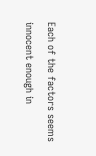Each of the factors seems innocent enough in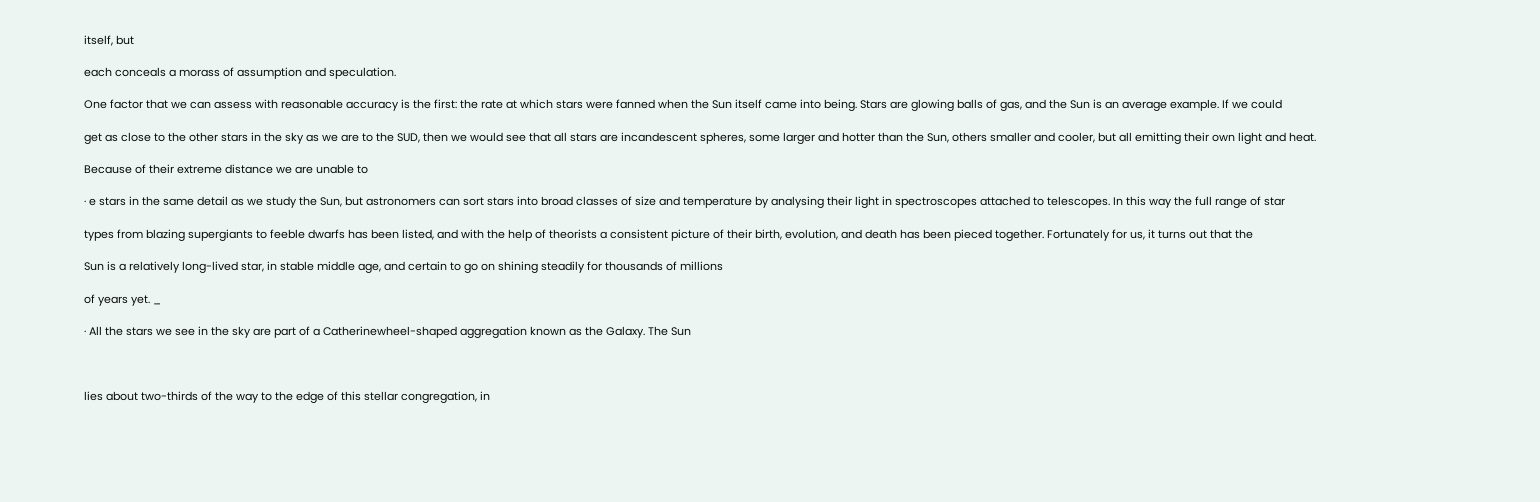itself, but

each conceals a morass of assumption and speculation.

One factor that we can assess with reasonable accuracy is the first: the rate at which stars were fanned when the Sun itself came into being. Stars are glowing balls of gas, and the Sun is an average example. If we could

get as close to the other stars in the sky as we are to the SUD, then we would see that all stars are incandescent spheres, some larger and hotter than the Sun, others smaller and cooler, but all emitting their own light and heat.

Because of their extreme distance we are unable to

· e stars in the same detail as we study the Sun, but astronomers can sort stars into broad classes of size and temperature by analysing their light in spectroscopes attached to telescopes. In this way the full range of star

types from blazing supergiants to feeble dwarfs has been listed, and with the help of theorists a consistent picture of their birth, evolution, and death has been pieced together. Fortunately for us, it turns out that the

Sun is a relatively long-lived star, in stable middle age, and certain to go on shining steadily for thousands of millions

of years yet. _

· All the stars we see in the sky are part of a Catherinewheel-shaped aggregation known as the Galaxy. The Sun



lies about two-thirds of the way to the edge of this stellar congregation, in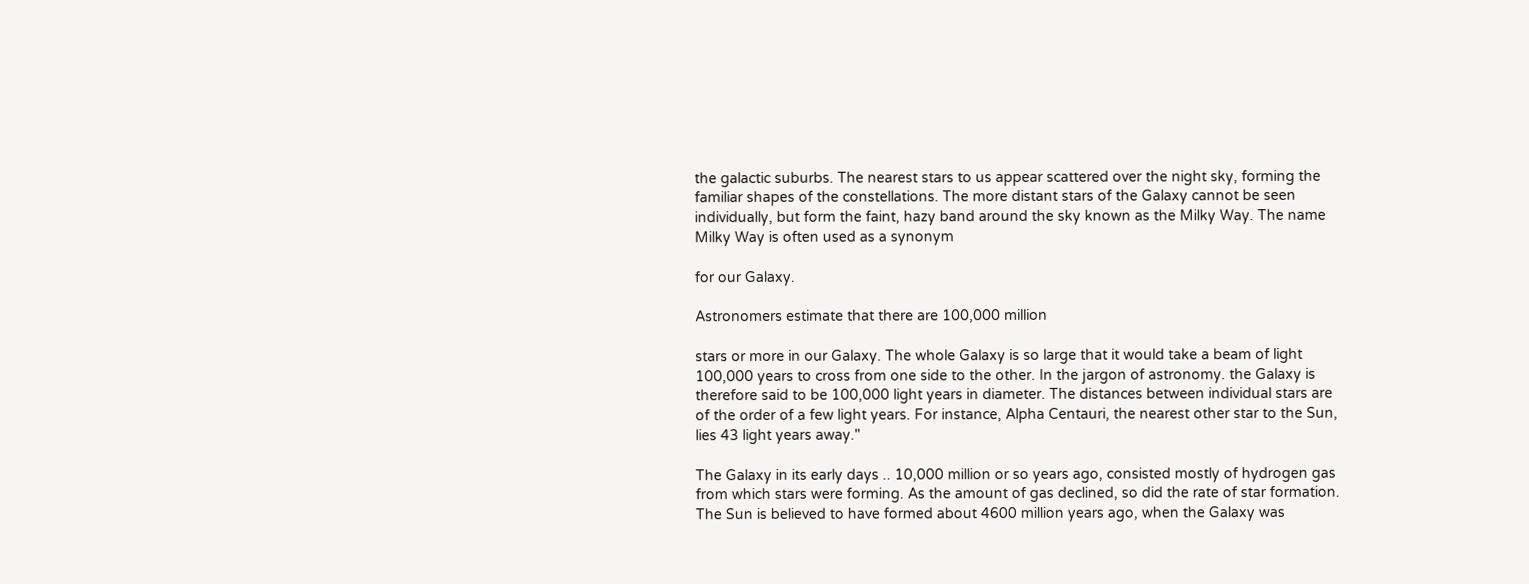the galactic suburbs. The nearest stars to us appear scattered over the night sky, forming the familiar shapes of the constellations. The more distant stars of the Galaxy cannot be seen individually, but form the faint, hazy band around the sky known as the Milky Way. The name Milky Way is often used as a synonym

for our Galaxy.

Astronomers estimate that there are 100,000 million

stars or more in our Galaxy. The whole Galaxy is so large that it would take a beam of light 100,000 years to cross from one side to the other. In the jargon of astronomy. the Galaxy is therefore said to be 100,000 light years in diameter. The distances between individual stars are of the order of a few light years. For instance, Alpha Centauri, the nearest other star to the Sun, lies 43 light years away."

The Galaxy in its early days .. 10,000 million or so years ago, consisted mostly of hydrogen gas from which stars were forming. As the amount of gas declined, so did the rate of star formation. The Sun is believed to have formed about 4600 million years ago, when the Galaxy was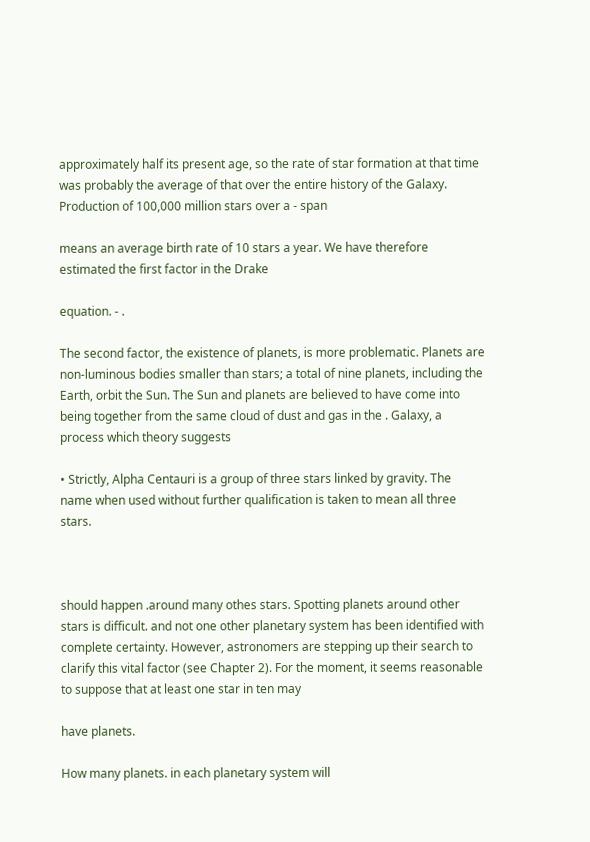approximately half its present age, so the rate of star formation at that time was probably the average of that over the entire history of the Galaxy. Production of 100,000 million stars over a - span

means an average birth rate of 10 stars a year. We have therefore estimated the first factor in the Drake

equation. - .

The second factor, the existence of planets, is more problematic. Planets are non-luminous bodies smaller than stars; a total of nine planets, including the Earth, orbit the Sun. The Sun and planets are believed to have come into being together from the same cloud of dust and gas in the . Galaxy, a process which theory suggests

• Strictly, Alpha Centauri is a group of three stars linked by gravity. The name when used without further qualification is taken to mean all three stars.



should happen .around many othes stars. Spotting planets around other stars is difficult. and not one other planetary system has been identified with complete certainty. However, astronomers are stepping up their search to clarify this vital factor (see Chapter 2). For the moment, it seems reasonable to suppose that at least one star in ten may

have planets.

How many planets. in each planetary system will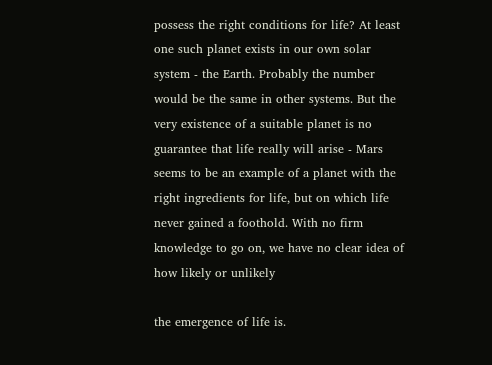possess the right conditions for life? At least one such planet exists in our own solar system - the Earth. Probably the number would be the same in other systems. But the very existence of a suitable planet is no guarantee that life really will arise - Mars seems to be an example of a planet with the right ingredients for life, but on which life never gained a foothold. With no firm knowledge to go on, we have no clear idea of how likely or unlikely

the emergence of life is.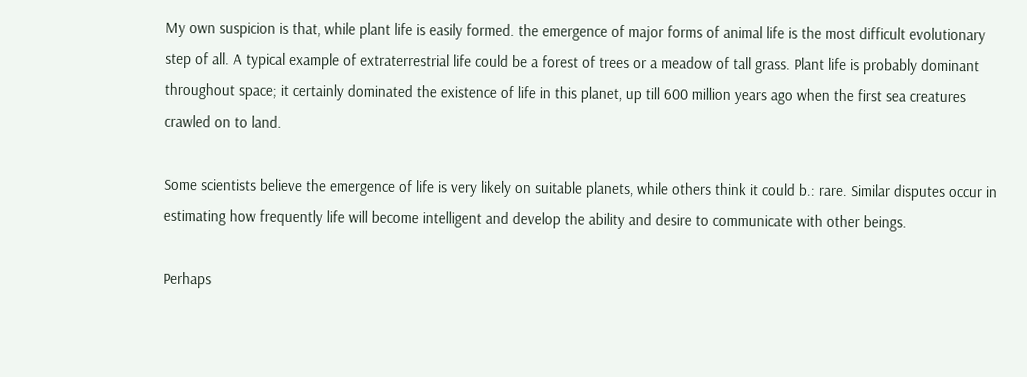My own suspicion is that, while plant life is easily formed. the emergence of major forms of animal life is the most difficult evolutionary step of all. A typical example of extraterrestrial life could be a forest of trees or a meadow of tall grass. Plant life is probably dominant throughout space; it certainly dominated the existence of life in this planet, up till 600 million years ago when the first sea creatures crawled on to land.

Some scientists believe the emergence of life is very likely on suitable planets, while others think it could b.: rare. Similar disputes occur in estimating how frequently life will become intelligent and develop the ability and desire to communicate with other beings.

Perhaps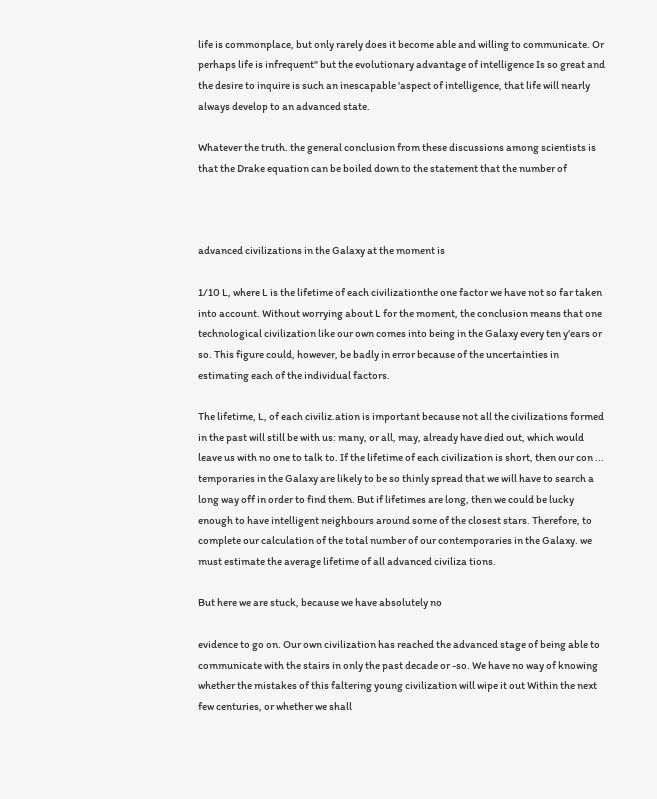life is commonplace, but only rarely does it become able and willing to communicate. Or perhaps life is infrequent" but the evolutionary advantage of intelligence Is so great and the desire to inquire is such an inescapable 'aspect of intelligence, that life will nearly always develop to an advanced state.

Whatever the truth. the general conclusion from these discussions among scientists is that the Drake equation can be boiled down to the statement that the number of



advanced civilizations in the Galaxy at the moment is

1/10 L, where L is the lifetime of each civilizationthe one factor we have not so far taken into account. Without worrying about L for the moment, the conclusion means that one technological civilization like our own comes into being in the Galaxy every ten y'ears or so. This figure could, however, be badly in error because of the uncertainties in estimating each of the individual factors.

The lifetime, L, of each civiliz.ation is important because not all the civilizations formed in the past will still be with us: many, or all, may, already have died out, which would leave us with no one to talk to. If the lifetime of each civilization is short, then our con ... temporaries in the Galaxy are likely to be so thinly spread that we will have to search a long way off in order to find them. But if lifetimes are long, then we could be lucky enough to have intelligent neighbours around some of the closest stars. Therefore, to complete our calculation of the total number of our contemporaries in the Galaxy. we must estimate the average lifetime of all advanced civiliza tions.

But here we are stuck, because we have absolutely no

evidence to go on. Our own civilization has reached the advanced stage of being able to communicate with the stairs in only the past decade or -so. We have no way of knowing whether the mistakes of this faltering young civilization will wipe it out Within the next few centuries, or whether we shall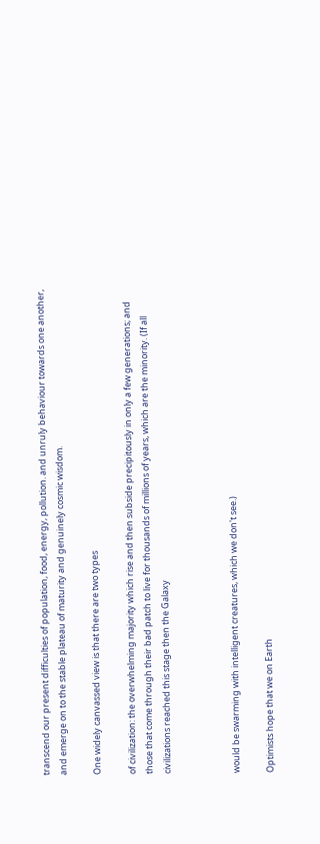transcend our present difficulties of population, food, energy, pollution. and unruly behaviour towards one another, and emerge on to the stable plateau of maturity and genuinely cosmic wisdom.

One widely canvassed view is that there are two types

of civilization: the overwhelming majority which rise and then subside precipitously in only a few generations; and those that come through their bad patch to live for thousands of millions of years, which are the minority. (If all civilizations reached this stage then the Galaxy



would be swarming with intelligent creatures, which we don't see.)

Optimists hope that we on Earth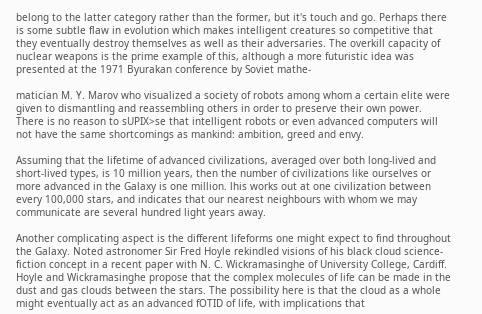belong to the latter category rather than the former, but it's touch and go. Perhaps there is some subtle flaw in evolution which makes intelligent creatures so competitive that they eventually destroy themselves as well as their adversaries. The overkill capacity of nuclear weapons is the prime example of this, although a more futuristic idea was presented at the 1971 Byurakan conference by Soviet mathe-

matician M. Y. Marov who visualized a society of robots among whom a certain elite were given to dismantling and reassembling others in order to preserve their own power. There is no reason to sUPIX>se that intelligent robots or even advanced computers will not have the same shortcomings as mankind: ambition, greed and envy.

Assuming that the lifetime of advanced civilizations, averaged over both long-lived and short-lived types, is 10 million years, then the number of civilizations like ourselves or more advanced in the Galaxy is one million. lhis works out at one civilization between every 100,000 stars, and indicates that our nearest neighbours with whom we may communicate are several hundred light years away.

Another complicating aspect is the different lifeforms one might expect to find throughout the Galaxy. Noted astronomer Sir Fred Hoyle rekindled visions of his black cloud science-fiction concept in a recent paper with N. C. Wickramasinghe of University College, Cardiff. Hoyle and Wickramasinghe propose that the complex molecules of life can be made in the dust and gas clouds between the stars. The possibility here is that the cloud as a whole might eventually act as an advanced fOTID of life, with implications that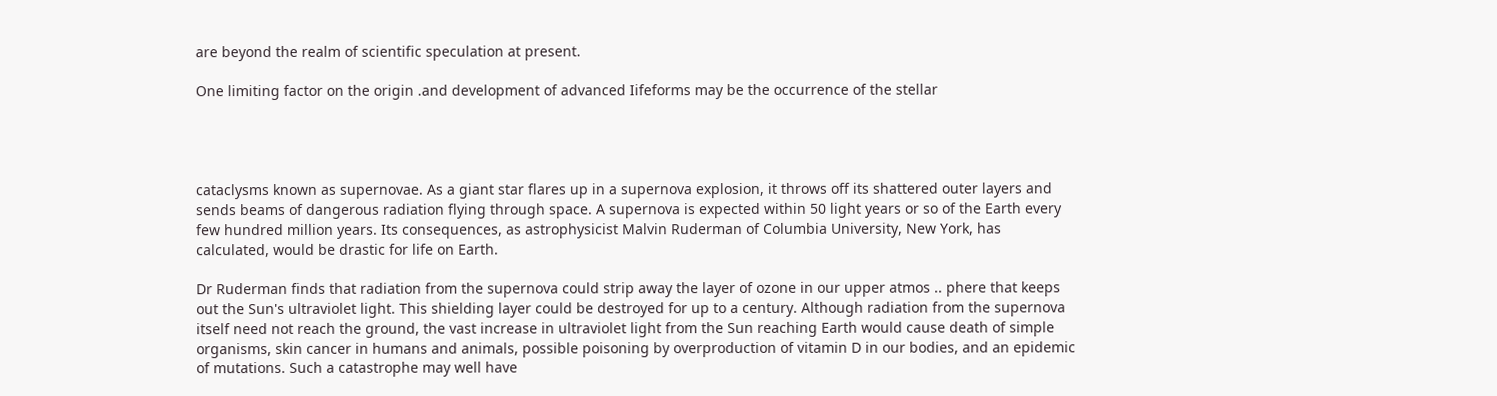are beyond the realm of scientific speculation at present.

One limiting factor on the origin .and development of advanced Iifeforms may be the occurrence of the stellar




cataclysms known as supernovae. As a giant star flares up in a supernova explosion, it throws off its shattered outer layers and sends beams of dangerous radiation flying through space. A supernova is expected within 50 light years or so of the Earth every few hundred million years. Its consequences, as astrophysicist Malvin Ruderman of Columbia University, New York, has calculated, would be drastic for life on Earth.

Dr Ruderman finds that radiation from the supernova could strip away the layer of ozone in our upper atmos .. phere that keeps out the Sun's ultraviolet light. This shielding layer could be destroyed for up to a century. Although radiation from the supernova itself need not reach the ground, the vast increase in ultraviolet light from the Sun reaching Earth would cause death of simple organisms, skin cancer in humans and animals, possible poisoning by overproduction of vitamin D in our bodies, and an epidemic of mutations. Such a catastrophe may well have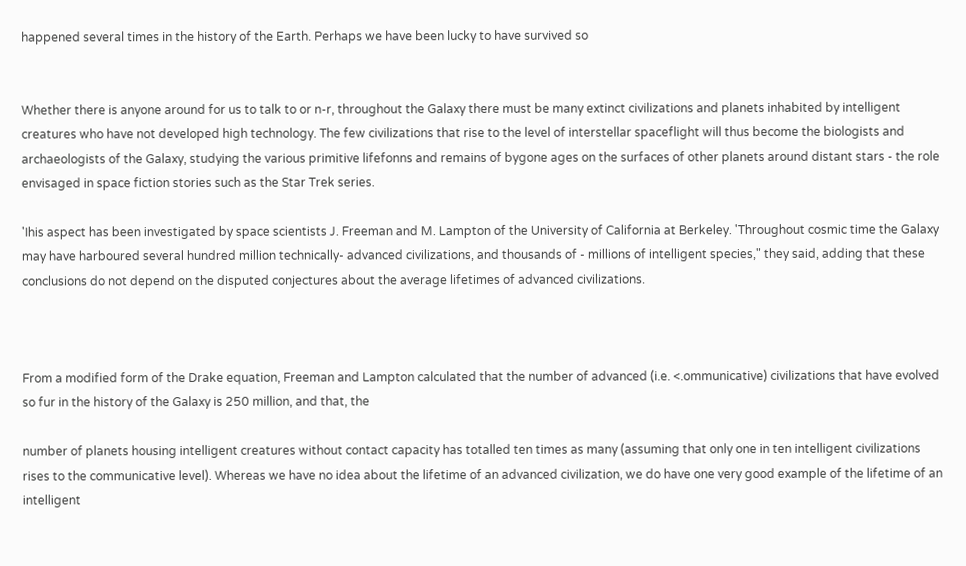happened several times in the history of the Earth. Perhaps we have been lucky to have survived so


Whether there is anyone around for us to talk to or n-r, throughout the Galaxy there must be many extinct civilizations and planets inhabited by intelligent creatures who have not developed high technology. The few civilizations that rise to the level of interstellar spaceflight will thus become the biologists and archaeologists of the Galaxy, studying the various primitive lifefonns and remains of bygone ages on the surfaces of other planets around distant stars - the role envisaged in space fiction stories such as the Star Trek series.

'Ihis aspect has been investigated by space scientists J. Freeman and M. Lampton of the University of California at Berkeley. 'Throughout cosmic time the Galaxy may have harboured several hundred million technically- advanced civilizations, and thousands of - millions of intelligent species," they said, adding that these conclusions do not depend on the disputed conjectures about the average lifetimes of advanced civilizations.



From a modified form of the Drake equation, Freeman and Lampton calculated that the number of advanced (i.e. <.ommunicative) civilizations that have evolved so fur in the history of the Galaxy is 250 million, and that, the

number of planets housing intelligent creatures without contact capacity has totalled ten times as many (assuming that only one in ten intelligent civilizations rises to the communicative level). Whereas we have no idea about the lifetime of an advanced civilization, we do have one very good example of the lifetime of an intelligent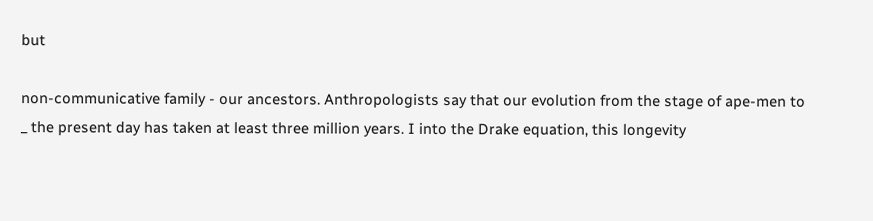but

non-communicative family - our ancestors. Anthropologists say that our evolution from the stage of ape-men to _ the present day has taken at least three million years. I into the Drake equation, this longevity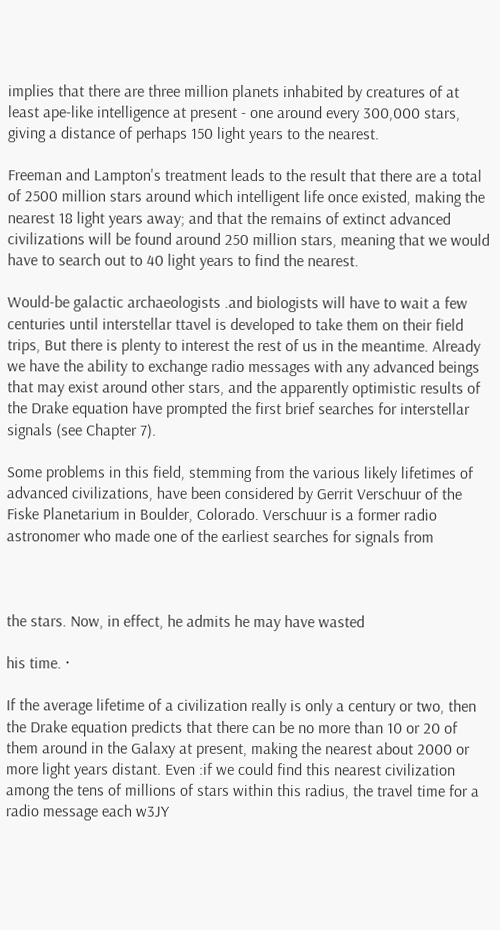implies that there are three million planets inhabited by creatures of at least ape-like intelligence at present - one around every 300,000 stars, giving a distance of perhaps 150 light years to the nearest.

Freeman and Lampton's treatment leads to the result that there are a total of 2500 million stars around which intelligent life once existed, making the nearest 18 light years away; and that the remains of extinct advanced civilizations will be found around 250 million stars, meaning that we would have to search out to 40 light years to find the nearest.

Would-be galactic archaeologists .and biologists will have to wait a few centuries until interstellar ttavel is developed to take them on their field trips, But there is plenty to interest the rest of us in the meantime. Already we have the ability to exchange radio messages with any advanced beings that may exist around other stars, and the apparently optimistic results of the Drake equation have prompted the first brief searches for interstellar signals (see Chapter 7).

Some problems in this field, stemming from the various likely lifetimes of advanced civilizations, have been considered by Gerrit Verschuur of the Fiske Planetarium in Boulder, Colorado. Verschuur is a former radio astronomer who made one of the earliest searches for signals from



the stars. Now, in effect, he admits he may have wasted

his time. ·

If the average lifetime of a civilization really is only a century or two, then the Drake equation predicts that there can be no more than 10 or 20 of them around in the Galaxy at present, making the nearest about 2000 or more light years distant. Even :if we could find this nearest civilization among the tens of millions of stars within this radius, the travel time for a radio message each w3JY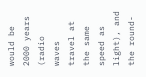would be 2000 years (radio waves travel at the same speed as light), and the round-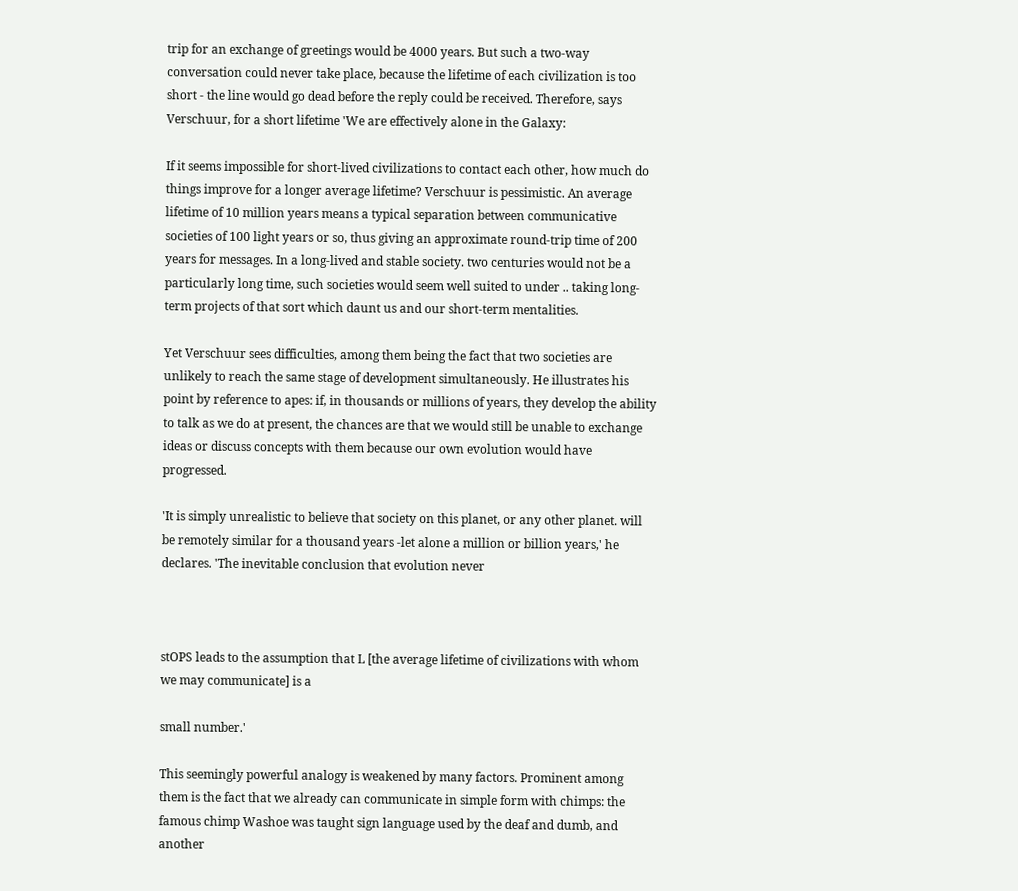trip for an exchange of greetings would be 4000 years. But such a two-way conversation could never take place, because the lifetime of each civilization is too short - the line would go dead before the reply could be received. Therefore, says Verschuur, for a short lifetime 'We are effectively alone in the Galaxy:

If it seems impossible for short-lived civilizations to contact each other, how much do things improve for a longer average lifetime? Verschuur is pessimistic. An average lifetime of 10 million years means a typical separation between communicative societies of 100 light years or so, thus giving an approximate round-trip time of 200 years for messages. In a long-lived and stable society. two centuries would not be a particularly long time, such societies would seem well suited to under .. taking long-term projects of that sort which daunt us and our short-term mentalities.

Yet Verschuur sees difficulties, among them being the fact that two societies are unlikely to reach the same stage of development simultaneously. He illustrates his point by reference to apes: if, in thousands or millions of years, they develop the ability to talk as we do at present, the chances are that we would still be unable to exchange ideas or discuss concepts with them because our own evolution would have progressed.

'It is simply unrealistic to believe that society on this planet, or any other planet. will be remotely similar for a thousand years -let alone a million or billion years,' he declares. 'The inevitable conclusion that evolution never



stOPS leads to the assumption that L [the average lifetime of civilizations with whom we may communicate] is a

small number.'

This seemingly powerful analogy is weakened by many factors. Prominent among them is the fact that we already can communicate in simple form with chimps: the famous chimp Washoe was taught sign language used by the deaf and dumb, and another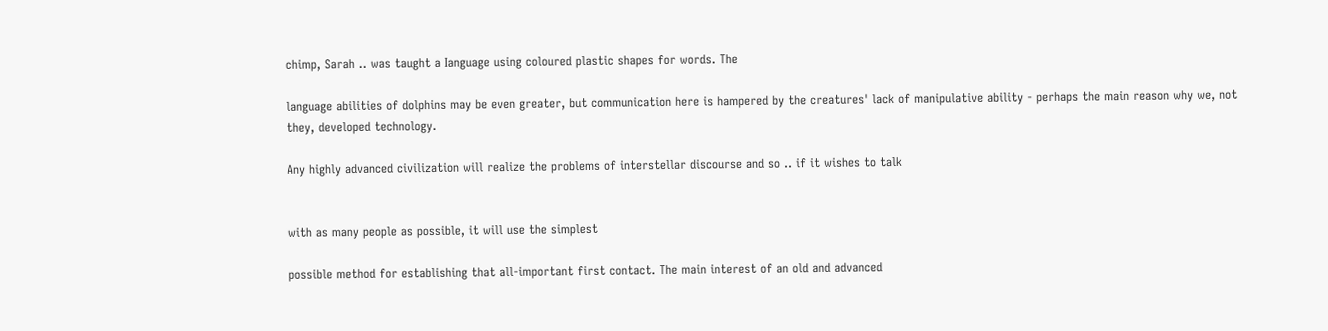chimp, Sarah .. was taught a Ianguage using coloured plastic shapes for words. The

language abilities of dolphins may be even greater, but communication here is hampered by the creatures' lack of manipulative ability - perhaps the main reason why we, not they, developed technology.

Any highly advanced civilization will realize the problems of interstellar discourse and so .. if it wishes to talk


with as many people as possible, it will use the simplest

possible method for establishing that all-important first contact. The main interest of an old and advanced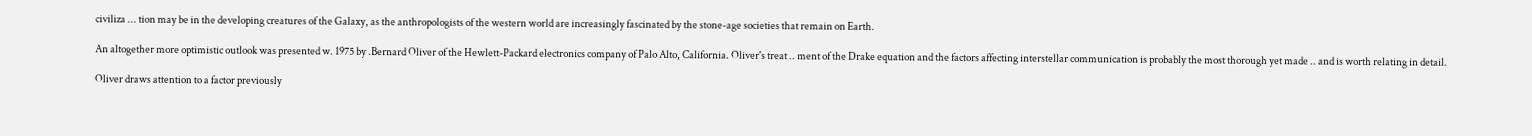civiliza ... tion may be in the developing creatures of the Galaxy, as the anthropologists of the western world are increasingly fascinated by the stone-age societies that remain on Earth.

An altogether more optimistic outlook was presented w. 1975 by .Bernard Oliver of the Hewlett-Packard electronics company of Palo Alto, California. Oliver's treat .. ment of the Drake equation and the factors affecting interstellar communication is probably the most thorough yet made .. and is worth relating in detail.

Oliver draws attention to a factor previously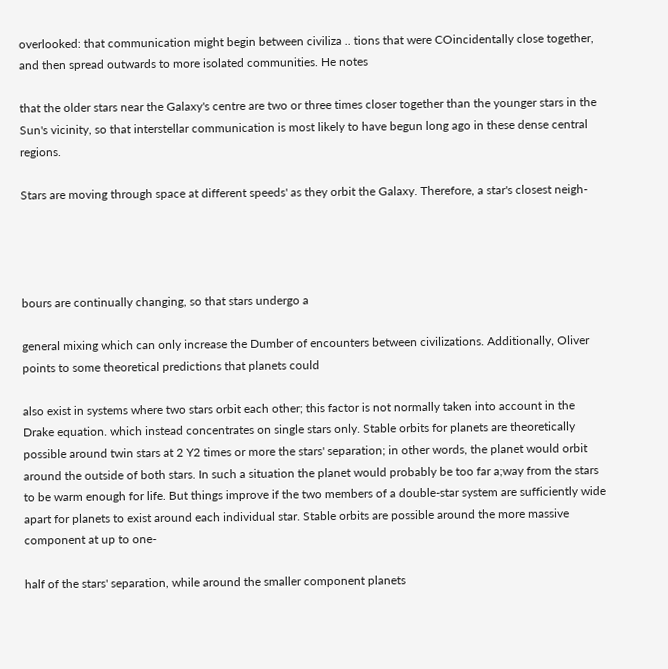overlooked: that communication might begin between civiliza .. tions that were COincidentally close together, and then spread outwards to more isolated communities. He notes

that the older stars near the Galaxy's centre are two or three times closer together than the younger stars in the Sun's vicinity, so that interstellar communication is most likely to have begun long ago in these dense central regions.

Stars are moving through space at different speeds' as they orbit the Galaxy. Therefore, a star's closest neigh-




bours are continually changing, so that stars undergo a

general mixing which can only increase the Dumber of encounters between civilizations. Additionally, Oliver points to some theoretical predictions that planets could

also exist in systems where two stars orbit each other; this factor is not normally taken into account in the Drake equation. which instead concentrates on single stars only. Stable orbits for planets are theoretically possible around twin stars at 2 Y2 times or more the stars' separation; in other words, the planet would orbit around the outside of both stars. In such a situation the planet would probably be too far a;way from the stars to be warm enough for life. But things improve if the two members of a double-star system are sufficiently wide apart for planets to exist around each individual star. Stable orbits are possible around the more massive component at up to one-

half of the stars' separation, while around the smaller component planets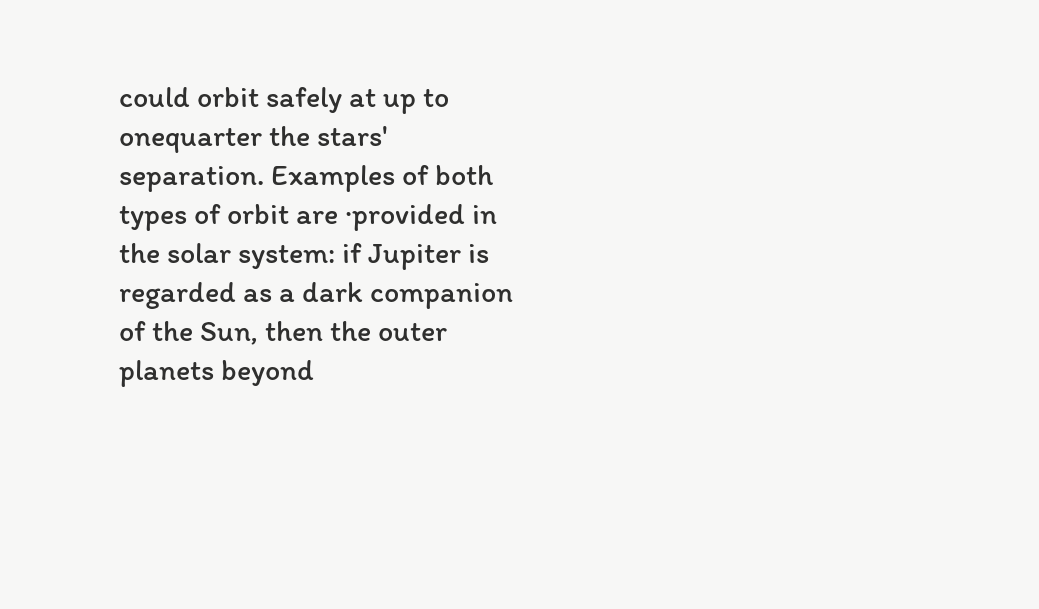could orbit safely at up to onequarter the stars' separation. Examples of both types of orbit are ·provided in the solar system: if Jupiter is regarded as a dark companion of the Sun, then the outer planets beyond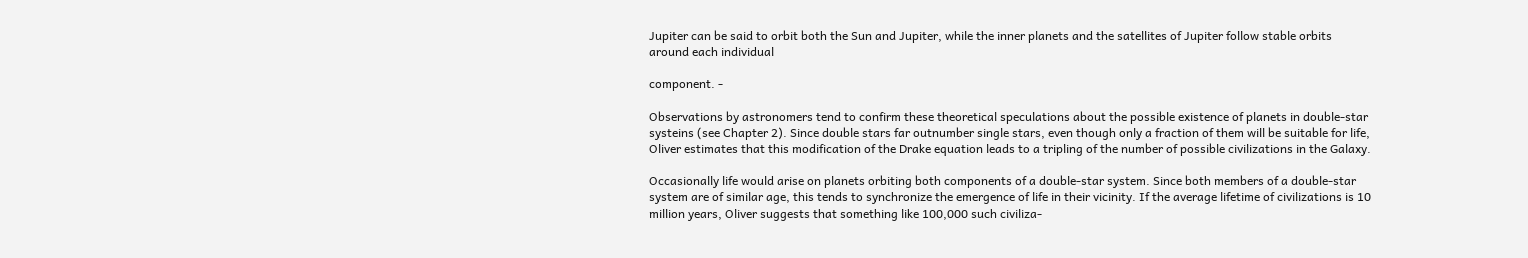Jupiter can be said to orbit both the Sun and Jupiter, while the inner planets and the satellites of Jupiter follow stable orbits around each individual

component. -

Observations by astronomers tend to confirm these theoretical speculations about the possible existence of planets in double-star systeins (see Chapter 2). Since double stars far outnumber single stars, even though only a fraction of them will be suitable for life, Oliver estimates that this modification of the Drake equation leads to a tripling of the number of possible civilizations in the Galaxy.

Occasionally life would arise on planets orbiting both components of a double-star system. Since both members of a double-star system are of similar age, this tends to synchronize the emergence of life in their vicinity. If the average lifetime of civilizations is 10 million years, Oliver suggests that something like 100,000 such civiliza-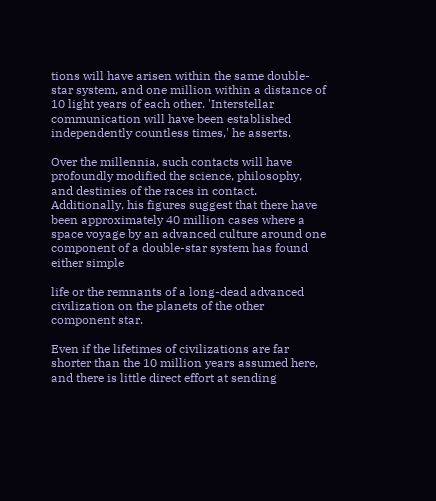tions will have arisen within the same double-star system, and one million within a distance of 10 light years of each other. 'Interstellar communication will have been established independently countless times,' he asserts.

Over the millennia, such contacts will have profoundly modified the science, philosophy, and destinies of the races in contact. Additionally, his figures suggest that there have been approximately 40 million cases where a space voyage by an advanced culture around one component of a double-star system has found either simple

life or the remnants of a long-dead advanced civilization on the planets of the other component star.

Even if the lifetimes of civilizations are far shorter than the 10 million years assumed here, and there is little direct effort at sending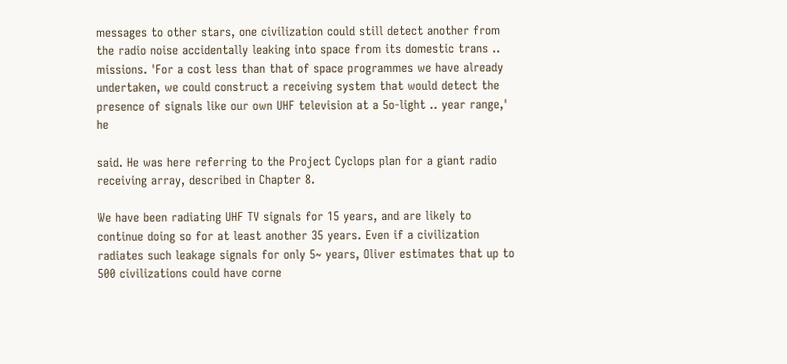messages to other stars, one civilization could still detect another from the radio noise accidentally leaking into space from its domestic trans .. missions. 'For a cost less than that of space programmes we have already undertaken, we could construct a receiving system that would detect the presence of signals like our own UHF television at a 5o-light .. year range,' he

said. He was here referring to the Project Cyclops plan for a giant radio receiving array, described in Chapter 8.

We have been radiating UHF TV signals for 15 years, and are likely to continue doing so for at least another 35 years. Even if a civilization radiates such leakage signals for only 5~ years, Oliver estimates that up to 500 civilizations could have corne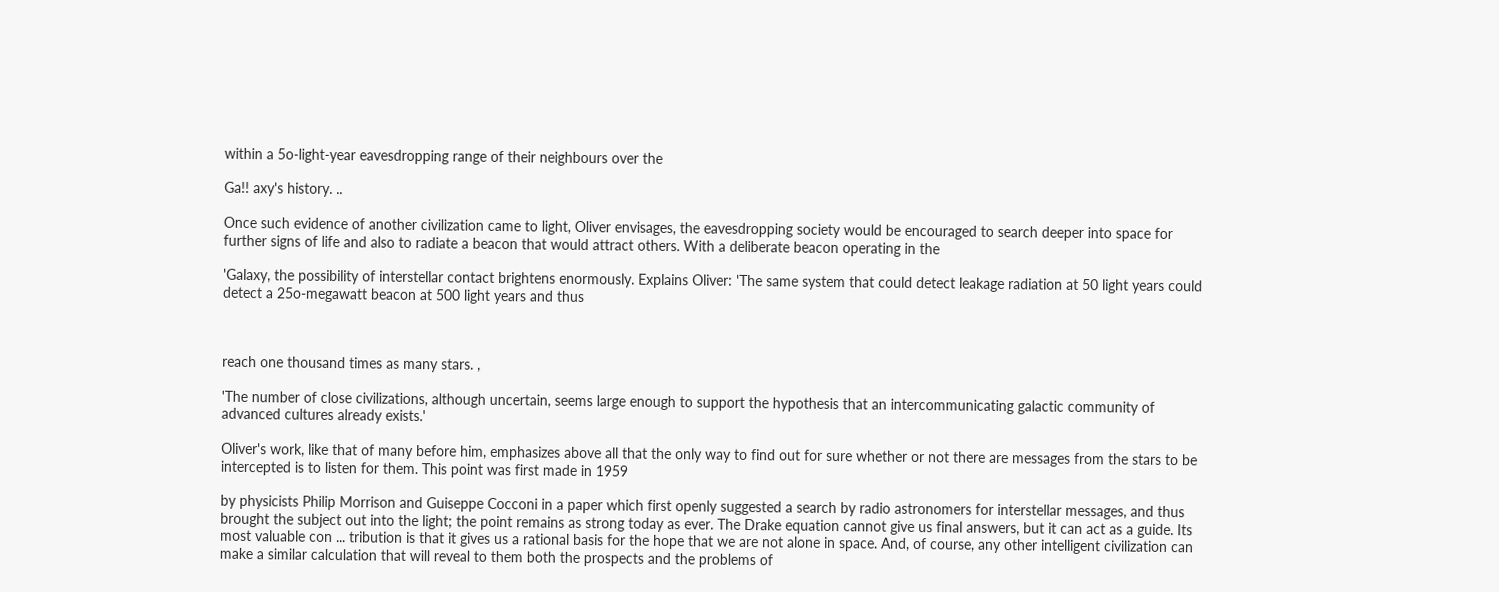within a 5o-light-year eavesdropping range of their neighbours over the

Ga!! axy's history. ..

Once such evidence of another civilization came to light, Oliver envisages, the eavesdropping society would be encouraged to search deeper into space for further signs of life and also to radiate a beacon that would attract others. With a deliberate beacon operating in the

'Galaxy, the possibility of interstellar contact brightens enormously. Explains Oliver: 'The same system that could detect leakage radiation at 50 light years could detect a 25o-megawatt beacon at 500 light years and thus



reach one thousand times as many stars. ,

'The number of close civilizations, although uncertain, seems large enough to support the hypothesis that an intercommunicating galactic community of advanced cultures already exists.'

Oliver's work, like that of many before him, emphasizes above all that the only way to find out for sure whether or not there are messages from the stars to be intercepted is to listen for them. This point was first made in 1959

by physicists Philip Morrison and Guiseppe Cocconi in a paper which first openly suggested a search by radio astronomers for interstellar messages, and thus brought the subject out into the light; the point remains as strong today as ever. The Drake equation cannot give us final answers, but it can act as a guide. Its most valuable con ... tribution is that it gives us a rational basis for the hope that we are not alone in space. And, of course, any other intelligent civilization can make a similar calculation that will reveal to them both the prospects and the problems of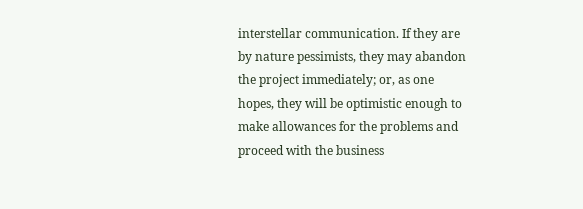interstellar communication. If they are by nature pessimists, they may abandon the project immediately; or, as one hopes, they will be optimistic enough to make allowances for the problems and proceed with the business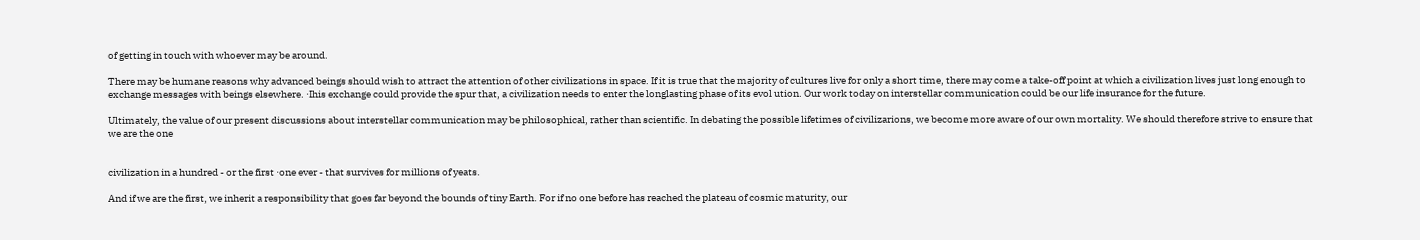of getting in touch with whoever may be around.

There may be humane reasons why advanced beings should wish to attract the attention of other civilizations in space. If it is true that the majority of cultures live for only a short time, there may come a take-off point at which a civilization lives just long enough to exchange messages with beings elsewhere. ·Ihis exchange could provide the spur that, a civilization needs to enter the longlasting phase of its evol ution. Our work today on interstellar communication could be our life insurance for the future.

Ultimately, the value of our present discussions about interstellar communication may be philosophical, rather than scientific. In debating the possible lifetimes of civilizarions, we become more aware of our own mortality. We should therefore strive to ensure that we are the one


civilization in a hundred - or the first ·one ever - that survives for millions of yeats.

And if we are the first, we inherit a responsibility that goes far beyond the bounds of tiny Earth. For if no one before has reached the plateau of cosmic maturity, our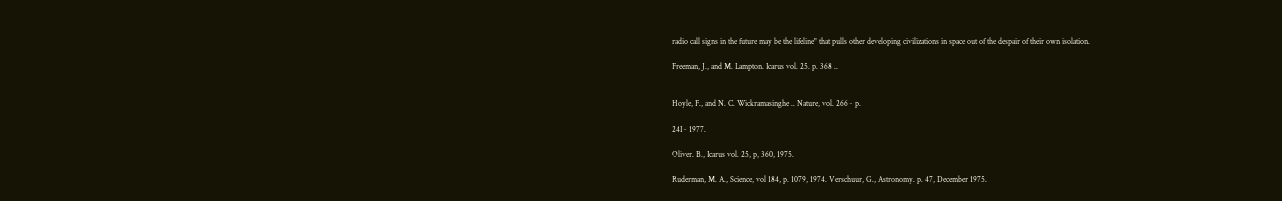radio call signs in the future may be the lifeline" that pulls other developing civilizations in space out of the despair of their own isolation.

Freeman, J., and M. Lampton. Icarus vol. 25. p. 368 ..


Hoyle, F., and N. C. Wickramasinghe .. Nature, vol. 266~ p.

24I~ 1977.

Oliver. B., Icarus vol. 25, p, 360, 1975.

Ruderman, M. A., Science, vol 184, p. 1079, 1974. Verschuur, G., Astronomy. p. 47, December 1975.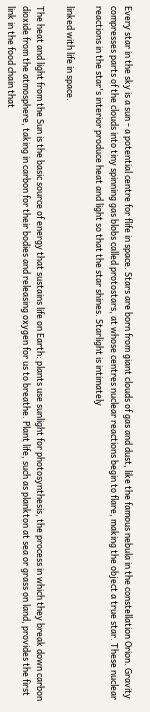Every star in the sky is a sun - a potential centre for flife in space. Stars are born from giant clouds of gas and dust, like the famous nebula in the constellation Orion. Gravity compresses parts of the clouds into tiny spinning gas blobs called protostars, at whose centres nuclear reactions begin to flare, making the object a true star. These nuclear reactions in the star's interior produce heat and light so that the star shines. Starlight is intimately

linked with life in space.

The heat and light from the Sun is the basic source of energy that sustains life on Earth: plants use sunlight for photosynthesis, the process in which they break down carbon dioxide from the atmosphere, taking in carbon for their bodies and releasing oxygen for us to breathe. Plant life, such as plankton at sea or grass on land, provides the first link in the food chain that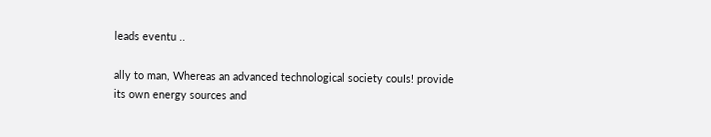leads eventu ..

ally to man, Whereas an advanced technological society couIs! provide its own energy sources and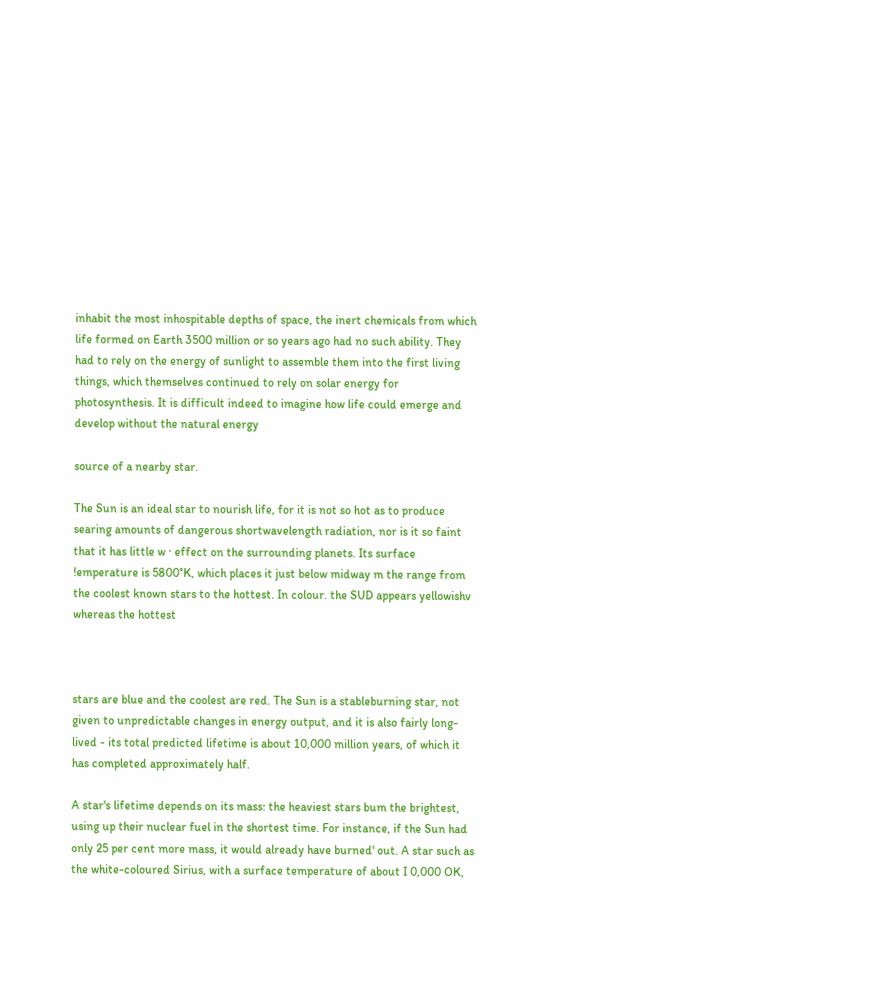inhabit the most inhospitable depths of space, the inert chemicals from which life formed on Earth 3500 million or so years ago had no such ability. They had to rely on the energy of sunlight to assemble them into the first living things, which themselves continued to rely on solar energy for photosynthesis. It is difficult indeed to imagine how life could emerge and develop without the natural energy

source of a nearby star.

The Sun is an ideal star to nourish life, for it is not so hot as to produce searing amounts of dangerous shortwavelength radiation, nor is it so faint that it has little w · effect on the surrounding planets. Its surface !emperature is 5800°K, which places it just below midway m the range from the coolest known stars to the hottest. In colour. the SUD appears yellowishv whereas the hottest



stars are blue and the coolest are red. The Sun is a stableburning star, not given to unpredictable changes in energy output, and it is also fairly long-lived - its total predicted lifetime is about 10,000 million years, of which it has completed approximately half.

A star's lifetime depends on its mass: the heaviest stars bum the brightest, using up their nuclear fuel in the shortest time. For instance, if the Sun had only 25 per cent more mass, it would already have burned' out. A star such as the white-coloured Sirius, with a surface temperature of about I 0,000 OK,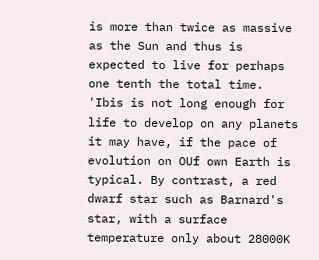is more than twice as massive as the Sun and thus is expected to live for perhaps one tenth the total time. 'Ibis is not long enough for life to develop on any planets it may have, if the pace of evolution on OUf own Earth is typical. By contrast, a red dwarf star such as Barnard's star, with a surface temperature only about 28000K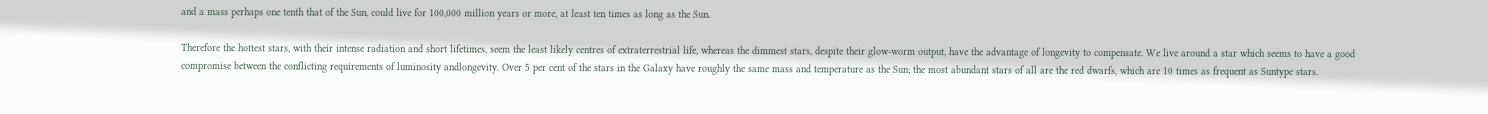and a mass perhaps one tenth that of the Sun, could live for 100,000 million years or more, at least ten times as long as the Sun.

Therefore the hottest stars, with their intense radiation and short lifetimes, seem the least likely centres of extraterrestrial life, whereas the dimmest stars, despite their glow-worm output, have the advantage of longevity to compensate. We live around a star which seems to have a good compromise between the conflicting requirements of luminosity andlongevity. Over 5 per cent of the stars in the Galaxy have roughly the same mass and temperature as the Sun; the most abundant stars of all are the red dwarfs, which are 10 times as frequent as Suntype stars.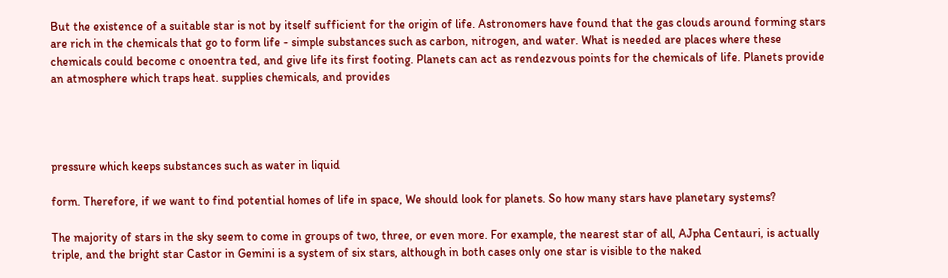But the existence of a suitable star is not by itself sufficient for the origin of life. Astronomers have found that the gas clouds around forming stars are rich in the chemicals that go to form life - simple substances such as carbon, nitrogen, and water. What is needed are places where these chemicals could become c onoentra ted, and give life its first footing. Planets can act as rendezvous points for the chemicals of life. Planets provide an atmosphere which traps heat. supplies chemicals, and provides




pressure which keeps substances such as water in liquid

form. Therefore, if we want to find potential homes of life in space, We should look for planets. So how many stars have planetary systems?

The majority of stars in the sky seem to come in groups of two, three, or even more. For example, the nearest star of all, AJpha Centauri, is actually triple, and the bright star Castor in Gemini is a system of six stars, although in both cases only one star is visible to the naked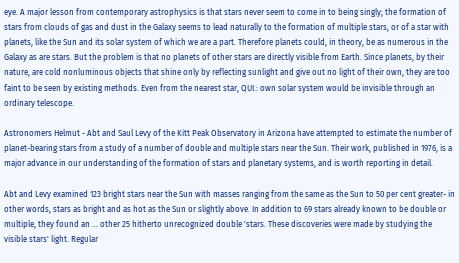eye. A major lesson from contemporary astrophysics is that stars never seem to come in to being singly; the formation of stars from clouds of gas and dust in the Galaxy seems to lead naturally to the formation of multiple stars, or of a star with planets, like the Sun and its solar system of which we are a part. Therefore planets could, in theory, be as numerous in the Galaxy as are stars. But the problem is that no planets of other stars are directly visible from Earth. Since planets, by their nature, are cold nonluminous objects that shine only by reflecting sunlight and give out no light of their own, they are too faint to be seen by existing methods. Even from the nearest star, QUI.: own solar system would be invisible through an ordinary telescope.

Astronomers Helmut - Abt and Saul Levy of the Kitt Peak Observatory in Arizona have attempted to estimate the number of planet-bearing stars from a study of a number of double and multiple stars near the Sun. Their work, published in 1976, is a major advance in our understanding of the formation of stars and planetary systems, and is worth reporting in detail.

Abt and Levy examined 123 bright stars near the Sun with masses ranging from the same as the Sun to 50 per cent greater- in other words, stars as bright and as hot as the Sun or slightly above. In addition to 69 stars already known to be double or multiple, they found an ... other 25 hitherto unrecognized double 'stars. These discoveries were made by studying the visible stars' light. Regular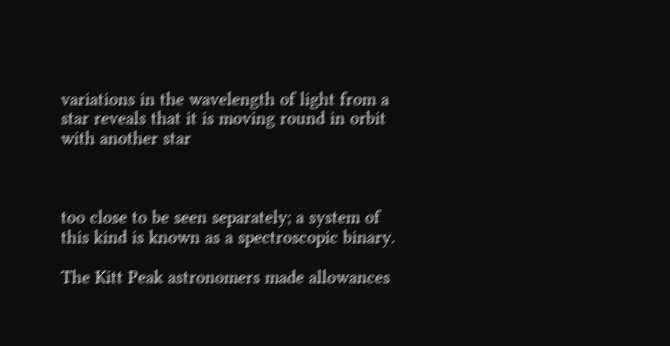variations in the wavelength of light from a star reveals that it is moving round in orbit with another star



too close to be seen separately; a system of this kind is known as a spectroscopic binary.

The Kitt Peak astronomers made allowances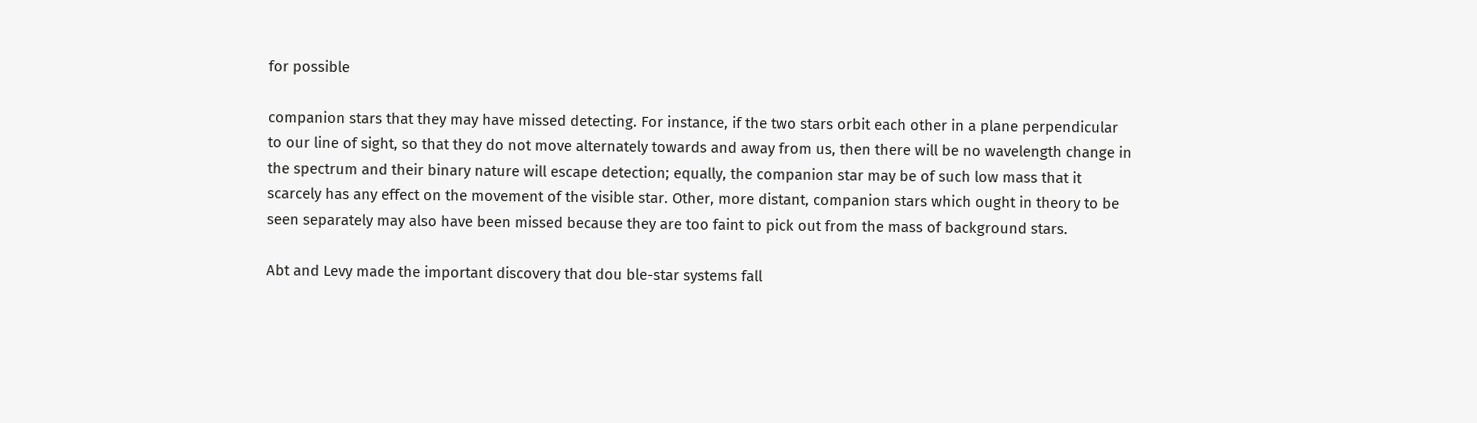for possible

companion stars that they may have missed detecting. For instance, if the two stars orbit each other in a plane perpendicular to our line of sight, so that they do not move alternately towards and away from us, then there will be no wavelength change in the spectrum and their binary nature will escape detection; equally, the companion star may be of such low mass that it scarcely has any effect on the movement of the visible star. Other, more distant, companion stars which ought in theory to be seen separately may also have been missed because they are too faint to pick out from the mass of background stars.

Abt and Levy made the important discovery that dou ble-star systems fall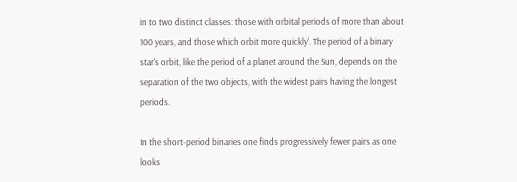in to two distinct classes: those with orbital periods of more than about 100 years, and those which orbit more quickly'. The period of a binary star's orbit, like the period of a planet around the Sun, depends on the separation of the two objects, with the widest pairs having the longest periods.

In the short-period binaries one finds progressively fewer pairs as one looks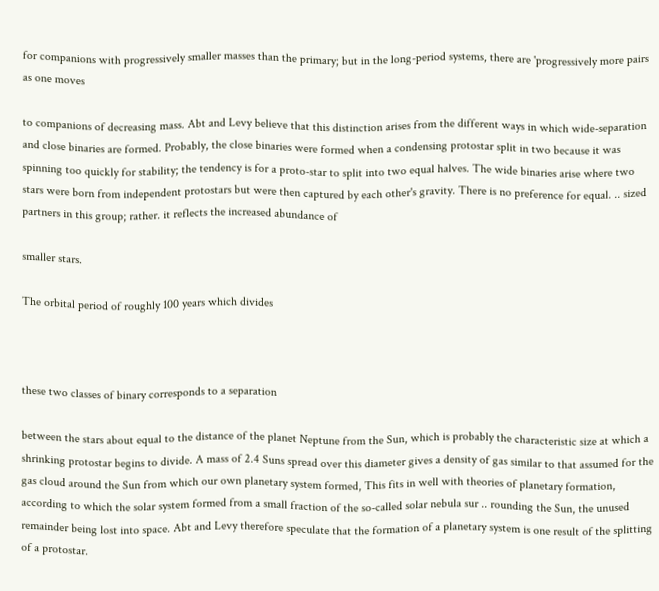for companions with progressively smaller masses than the primary; but in the long-period systems, there are 'progressively more pairs as one moves

to companions of decreasing mass. Abt and Levy believe that this distinction arises from the different ways in which wide-separation and close binaries are formed. Probably, the close binaries were formed when a condensing protostar split in two because it was spinning too quickly for stability; the tendency is for a proto-star to split into two equal halves. The wide binaries arise where two stars were born from independent protostars but were then captured by each other's gravity. There is no preference for equal. .. sized partners in this group; rather. it reflects the increased abundance of

smaller stars.

The orbital period of roughly 100 years which divides



these two classes of binary corresponds to a separation

between the stars about equal to the distance of the planet Neptune from the Sun, which is probably the characteristic size at which a shrinking protostar begins to divide. A mass of 2.4 Suns spread over this diameter gives a density of gas similar to that assumed for the gas cloud around the Sun from which our own planetary system formed, This fits in well with theories of planetary formation, according to which the solar system formed from a small fraction of the so-called solar nebula sur .. rounding the Sun, the unused remainder being lost into space. Abt and Levy therefore speculate that the formation of a planetary system is one result of the splitting of a protostar.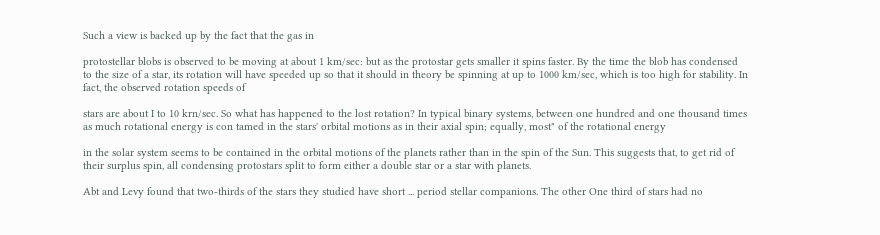Such a view is backed up by the fact that the gas in

protostellar blobs is observed to be moving at about 1 km/sec: but as the protostar gets smaller it spins faster. By the time the blob has condensed to the size of a star, its rotation will have speeded up so that it should in theory be spinning at up to 1000 km/sec, which is too high for stability. In fact, the observed rotation speeds of

stars are about I to 10 krn/sec. So what has happened to the lost rotation? In typical binary systems, between one hundred and one thousand times as much rotational energy is con tamed in the stars' orbital motions as in their axial spin; equally, most" of the rotational energy

in the solar system seems to be contained in the orbital motions of the planets rather than in the spin of the Sun. This suggests that, to get rid of their surplus spin, all condensing protostars split to form either a double star or a star with planets.

Abt and Levy found that two-thirds of the stars they studied have short ... period stellar companions. The other One third of stars had no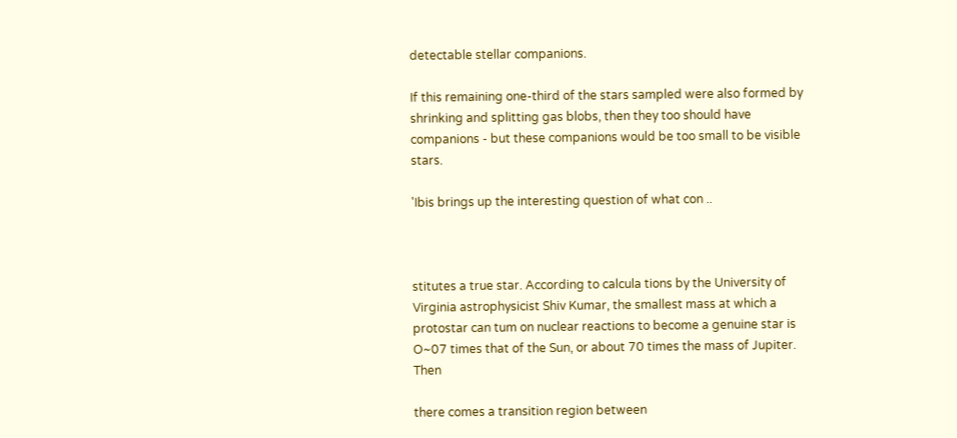detectable stellar companions.

If this remaining one-third of the stars sampled were also formed by shrinking and splitting gas blobs, then they too should have companions - but these companions would be too small to be visible stars.

'Ibis brings up the interesting question of what con ..



stitutes a true star. According to calcula tions by the University of Virginia astrophysicist Shiv Kumar, the smallest mass at which a protostar can tum on nuclear reactions to become a genuine star is O~07 times that of the Sun, or about 70 times the mass of Jupiter. Then

there comes a transition region between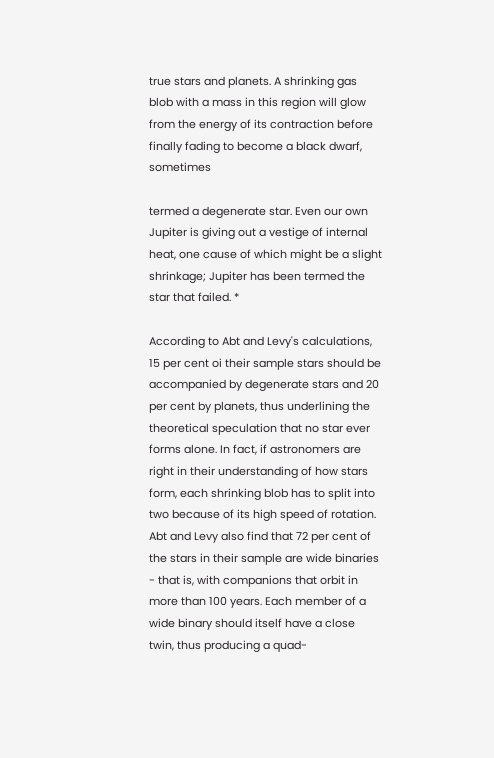true stars and planets. A shrinking gas blob with a mass in this region will glow from the energy of its contraction before finally fading to become a black dwarf, sometimes

termed a degenerate star. Even our own Jupiter is giving out a vestige of internal heat, one cause of which might be a slight shrinkage; Jupiter has been termed the star that failed. *

According to Abt and Levy's calculations, 15 per cent oi their sample stars should be accompanied by degenerate stars and 20 per cent by planets, thus underlining the theoretical speculation that no star ever forms alone. In fact, if astronomers are right in their understanding of how stars form, each shrinking blob has to split into two because of its high speed of rotation. Abt and Levy also find that 72 per cent of the stars in their sample are wide binaries - that is, with companions that orbit in more than 100 years. Each member of a wide binary should itself have a close twin, thus producing a quad-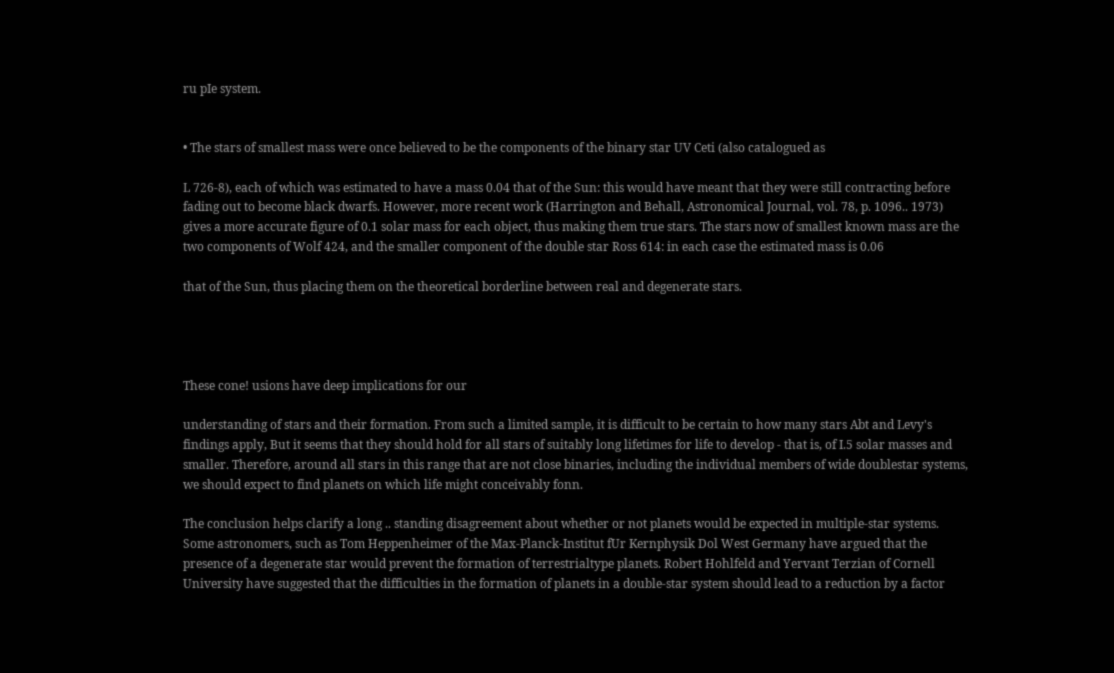ru pIe system.


• The stars of smallest mass were once believed to be the components of the binary star UV Ceti (also catalogued as

L 726-8), each of which was estimated to have a mass 0.04 that of the Sun: this would have meant that they were still contracting before fading out to become black dwarfs. However, more recent work (Harrington and Behall, Astronomical Journal, vol. 78, p. 1096.. 1973) gives a more accurate figure of 0.1 solar mass for each object, thus making them true stars. The stars now of smallest known mass are the two components of Wolf 424, and the smaller component of the double star Ross 614: in each case the estimated mass is 0.06

that of the Sun, thus placing them on the theoretical borderline between real and degenerate stars.




These cone! usions have deep implications for our

understanding of stars and their formation. From such a limited sample, it is difficult to be certain to how many stars Abt and Levy's findings apply, But it seems that they should hold for all stars of suitably long lifetimes for life to develop - that is, of I.5 solar masses and smaller. Therefore, around all stars in this range that are not close binaries, including the individual members of wide doublestar systems, we should expect to find planets on which life might conceivably fonn.

The conclusion helps clarify a long .. standing disagreement about whether or not planets would be expected in multiple-star systems. Some astronomers, such as Tom Heppenheimer of the Max-Planck-Institut fUr Kernphysik Dol West Germany have argued that the presence of a degenerate star would prevent the formation of terrestrialtype planets. Robert Hohlfeld and Yervant Terzian of Cornell University have suggested that the difficulties in the formation of planets in a double-star system should lead to a reduction by a factor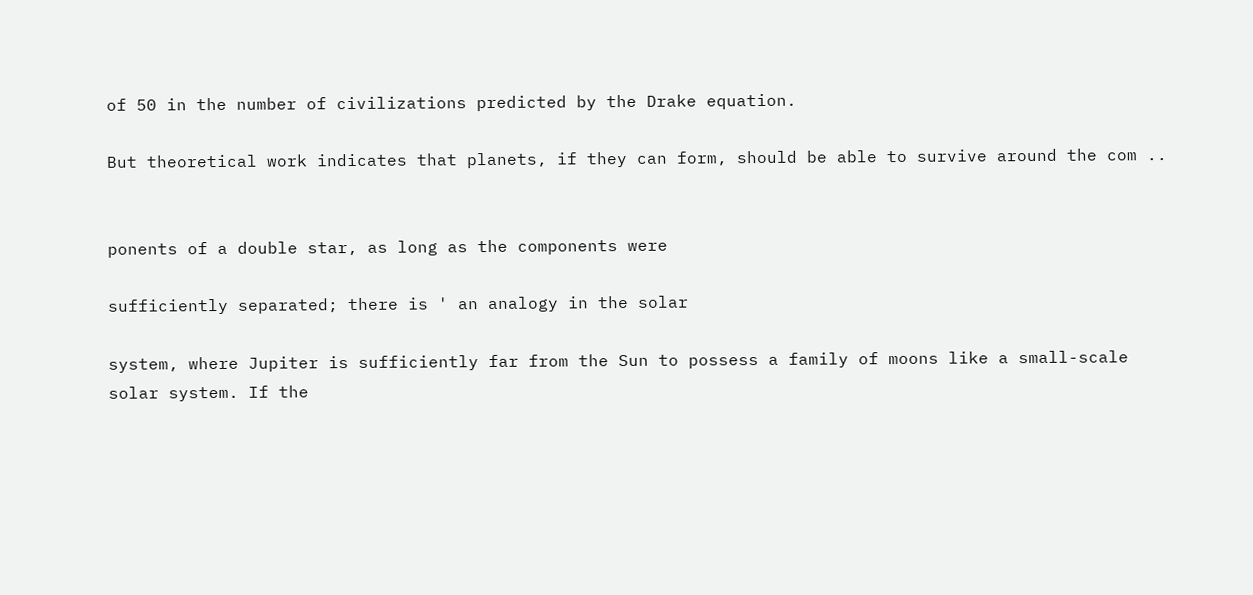of 50 in the number of civilizations predicted by the Drake equation.

But theoretical work indicates that planets, if they can form, should be able to survive around the com ..


ponents of a double star, as long as the components were

sufficiently separated; there is ' an analogy in the solar

system, where Jupiter is sufficiently far from the Sun to possess a family of moons like a small-scale solar system. If the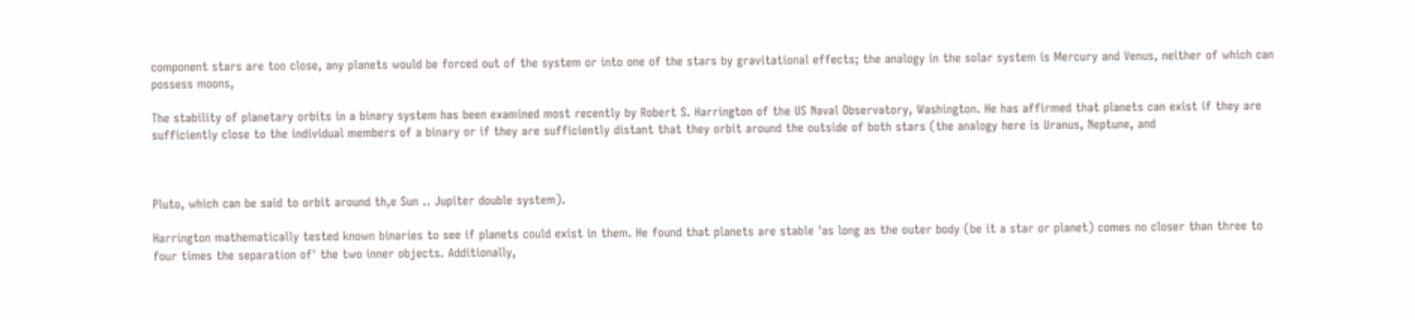component stars are too close, any planets would be forced out of the system or into one of the stars by gravitational effects; the analogy in the solar system is Mercury and Venus, neither of which can possess moons,

The stability of planetary orbits in a binary system has been examined most recently by Robert S. Harrington of the US Naval Observatory, Washington. He has affirmed that planets can exist if they are sufficiently close to the individual members of a binary or if they are sufficiently distant that they orbit around the outside of both stars (the analogy here is Uranus, Neptune, and



Pluto, which can be said to orbit around th,e Sun .. Jupiter double system).

Harrington mathematically tested known binaries to see if planets could exist in them. He found that planets are stable 'as long as the outer body (be it a star or planet) comes no closer than three to four times the separation of' the two inner objects. Additionally,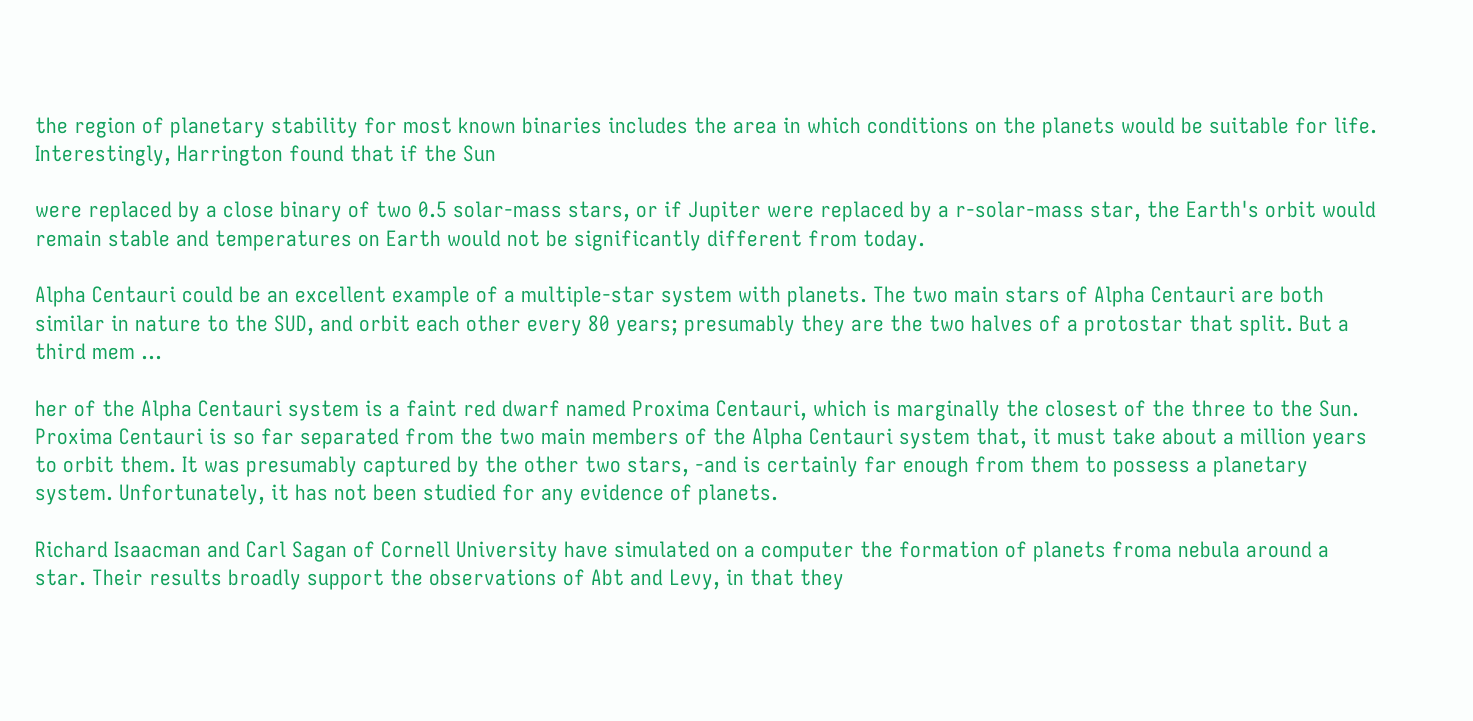the region of planetary stability for most known binaries includes the area in which conditions on the planets would be suitable for life. Interestingly, Harrington found that if the Sun

were replaced by a close binary of two 0.5 solar-mass stars, or if Jupiter were replaced by a r-solar-mass star, the Earth's orbit would remain stable and temperatures on Earth would not be significantly different from today.

Alpha Centauri could be an excellent example of a multiple-star system with planets. The two main stars of Alpha Centauri are both similar in nature to the SUD, and orbit each other every 80 years; presumably they are the two halves of a protostar that split. But a third mem ...

her of the Alpha Centauri system is a faint red dwarf named Proxima Centauri, which is marginally the closest of the three to the Sun. Proxima Centauri is so far separated from the two main members of the Alpha Centauri system that, it must take about a million years to orbit them. It was presumably captured by the other two stars, -and is certainly far enough from them to possess a planetary system. Unfortunately, it has not been studied for any evidence of planets.

Richard Isaacman and Carl Sagan of Cornell University have simulated on a computer the formation of planets froma nebula around a star. Their results broadly support the observations of Abt and Levy, in that they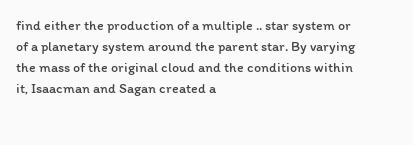find either the production of a multiple .. star system or of a planetary system around the parent star. By varying the mass of the original cloud and the conditions within it, Isaacman and Sagan created a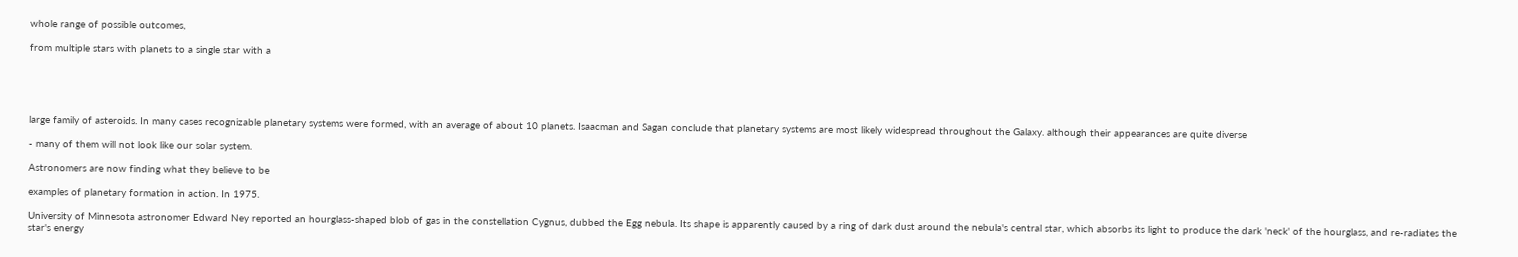whole range of possible outcomes,

from multiple stars with planets to a single star with a





large family of asteroids. In many cases recognizable planetary systems were formed, with an average of about 10 planets. Isaacman and Sagan conclude that planetary systems are most likely widespread throughout the Galaxy. although their appearances are quite diverse

- many of them will not look like our solar system.

Astronomers are now finding what they believe to be

examples of planetary formation in action. In 1975.

University of Minnesota astronomer Edward Ney reported an hourglass-shaped blob of gas in the constellation Cygnus, dubbed the Egg nebula. Its shape is apparently caused by a ring of dark dust around the nebula's central star, which absorbs its light to produce the dark 'neck' of the hourglass, and re-radiates the star's energy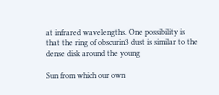at infrared wavelengths. One possibility is that the ring of obscurin3 dust is similar to the dense disk around the young

Sun from which our own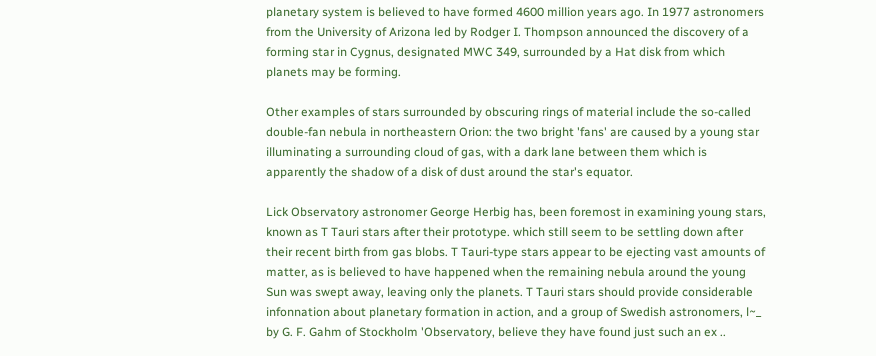planetary system is believed to have formed 4600 million years ago. In 1977 astronomers from the University of Arizona led by Rodger I. Thompson announced the discovery of a forming star in Cygnus, designated MWC 349, surrounded by a Hat disk from which planets may be forming.

Other examples of stars surrounded by obscuring rings of material include the so-called double-fan nebula in northeastern Orion: the two bright 'fans' are caused by a young star illuminating a surrounding cloud of gas, with a dark lane between them which is apparently the shadow of a disk of dust around the star's equator.

Lick Observatory astronomer George Herbig has, been foremost in examining young stars, known as T Tauri stars after their prototype. which still seem to be settling down after their recent birth from gas blobs. T Tauri-type stars appear to be ejecting vast amounts of matter, as is believed to have happened when the remaining nebula around the young Sun was swept away, leaving only the planets. T Tauri stars should provide considerable infonnation about planetary formation in action, and a group of Swedish astronomers, l~_ by G. F. Gahm of Stockholm 'Observatory, believe they have found just such an ex ..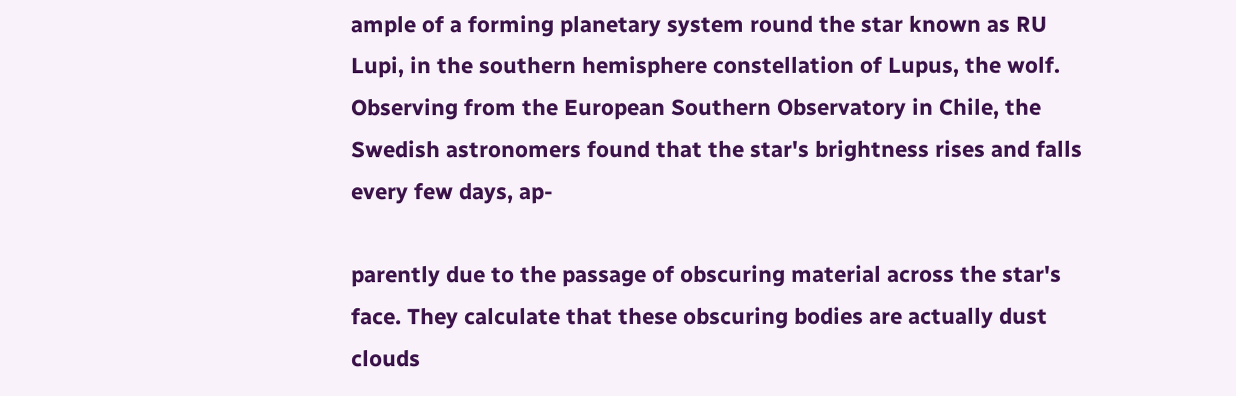ample of a forming planetary system round the star known as RU Lupi, in the southern hemisphere constellation of Lupus, the wolf. Observing from the European Southern Observatory in Chile, the Swedish astronomers found that the star's brightness rises and falls every few days, ap-

parently due to the passage of obscuring material across the star's face. They calculate that these obscuring bodies are actually dust clouds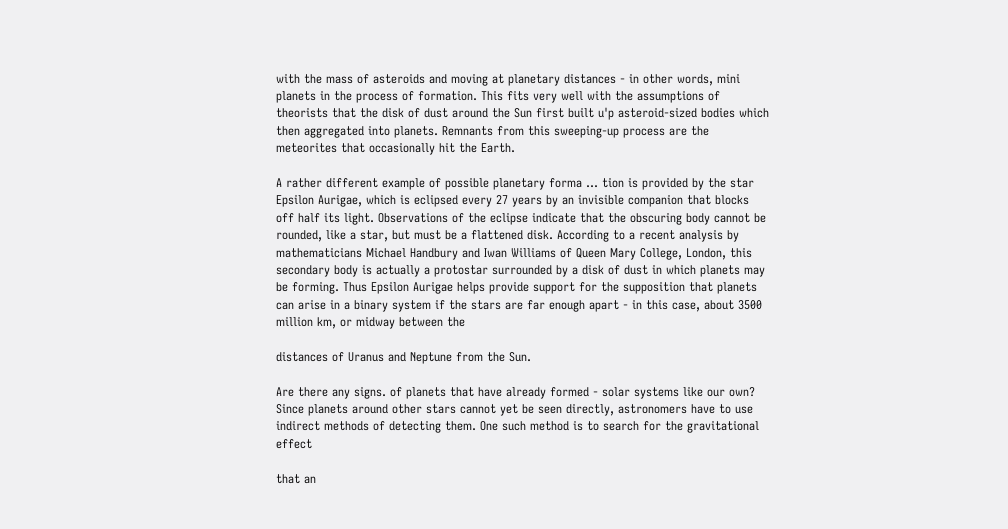with the mass of asteroids and moving at planetary distances - in other words, mini planets in the process of formation. This fits very well with the assumptions of theorists that the disk of dust around the Sun first built u'p asteroid-sized bodies which then aggregated into planets. Remnants from this sweeping-up process are the meteorites that occasionally hit the Earth.

A rather different example of possible planetary forma ... tion is provided by the star Epsilon Aurigae, which is eclipsed every 27 years by an invisible companion that blocks off half its light. Observations of the eclipse indicate that the obscuring body cannot be rounded, like a star, but must be a flattened disk. According to a recent analysis by mathematicians Michael Handbury and Iwan Williams of Queen Mary College, London, this secondary body is actually a protostar surrounded by a disk of dust in which planets may be forming. Thus Epsilon Aurigae helps provide support for the supposition that planets can arise in a binary system if the stars are far enough apart - in this case, about 3500 million km, or midway between the

distances of Uranus and Neptune from the Sun.

Are there any signs. of planets that have already formed - solar systems like our own? Since planets around other stars cannot yet be seen directly, astronomers have to use indirect methods of detecting them. One such method is to search for the gravitational effect

that an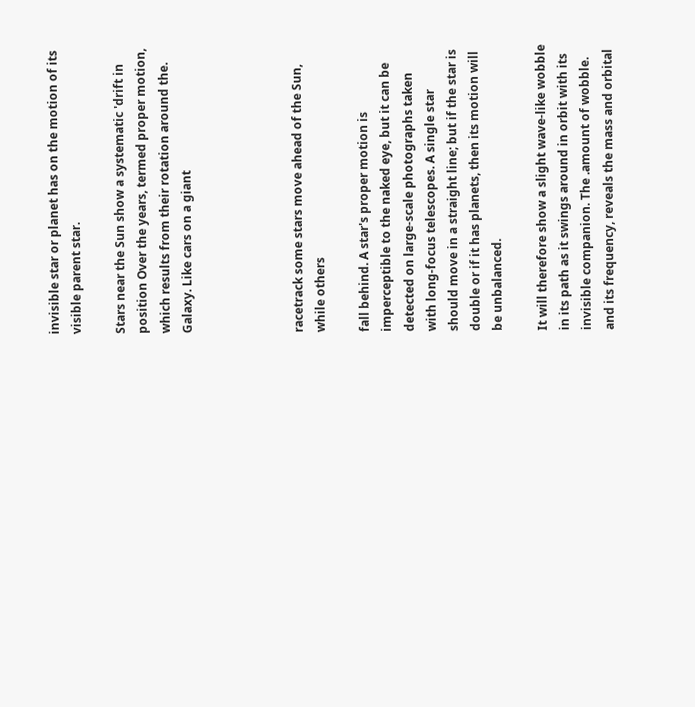invisible star or planet has on the motion of its visible parent star.

Stars near the Sun show a systematic 'drift in position Over the years, termed proper motion, which results from their rotation around the. Galaxy. Like cars on a giant




racetrack some stars move ahead of the Sun, while others

fall behind. A star's proper motion is imperceptible to the naked eye, but it can be detected on large-scale photographs taken with long-focus telescopes. A single star should move in a straight line; but if the star is double or if it has planets, then its motion will be unbalanced.

It will therefore show a slight wave-like wobble in its path as it swings around in orbit with its invisible companion. The .amount of wobble. and its frequency, reveals the mass and orbital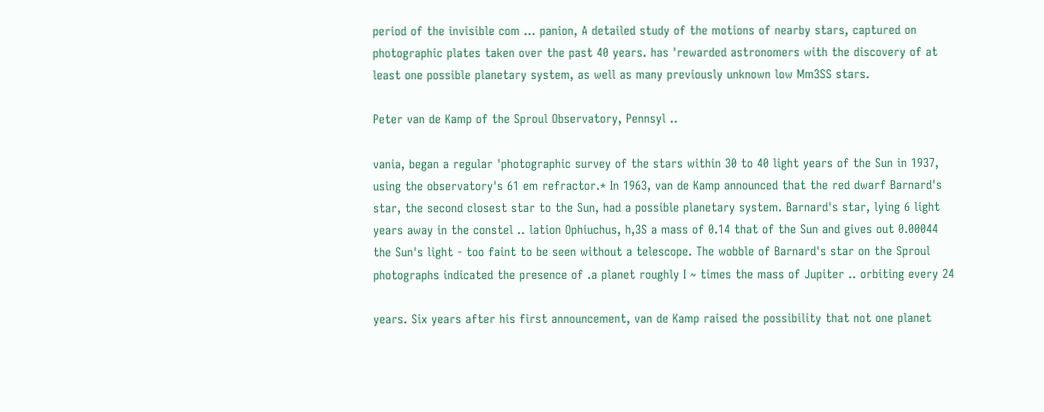period of the invisible com ... panion, A detailed study of the motions of nearby stars, captured on photographic plates taken over the past 40 years. has 'rewarded astronomers with the discovery of at least one possible planetary system, as well as many previously unknown low Mm3SS stars.

Peter van de Kamp of the Sproul Observatory, Pennsyl ..

vania, began a regular 'photographic survey of the stars within 30 to 40 light years of the Sun in 1937, using the observatory's 61 em refractor.* In 1963, van de Kamp announced that the red dwarf Barnard's star, the second closest star to the Sun, had a possible planetary system. Barnard's star, lying 6 light years away in the constel .. lation Ophiuchus, h,3S a mass of 0.14 that of the Sun and gives out 0.00044 the Sun's light - too faint to be seen without a telescope. The wobble of Barnard's star on the Sproul photographs indicated the presence of .a planet roughly I ~ times the mass of Jupiter .. orbiting every 24

years. Six years after his first announcement, van de Kamp raised the possibility that not one planet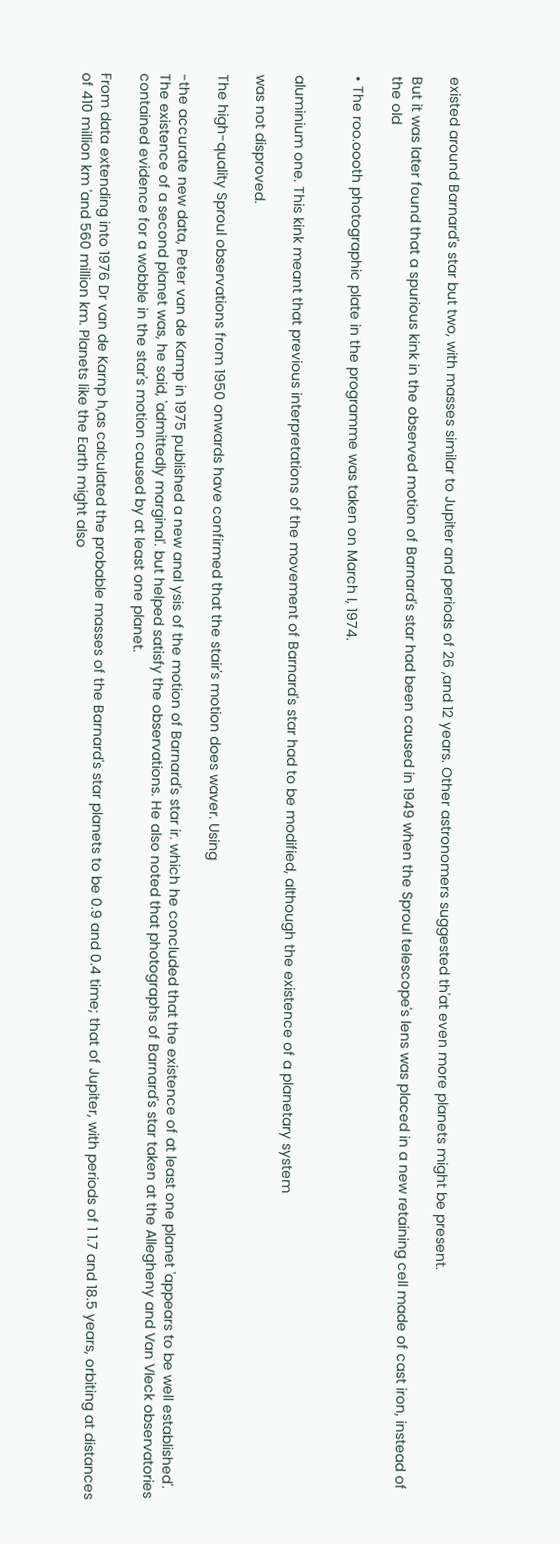existed around Barnard's star but two, with masses similar to Jupiter and periods of 26 ,and 12 years. Other astronomers suggested th'at even more planets might be present.

But it was later found that a spurious kink in the observed motion of Barnard's star had been caused in 1949 when the Sproul telescope's lens was placed in a new retaining cell made of cast iron, instead of the old

• The roo.oooth photographic plate in the programme was taken on March I, 1974.


aluminium one. This kink meant that previous interpretations of the movement of Barnard's star had to be modified, although the existence of a planetary system

was not disproved.

The high-quality Sproul observations from 1950 onwards have confirmed that the stair's motion does waver. Using

-the accurate new data, Peter van de Kamp in 1975 published a new anal ysis of the motion of Barnard's star ir. which he concluded that the existence of at least one planet 'appears to be well established'. The existence of a second planet was, he said, 'admittedly marginal'. but helped satisfy the observations. He also noted that photographs of Barnard's star taken at the Allegheny and Van Vleck observatories contained evidence for a wobble in the star's motion caused by at least one planet.

From data extending into 1976 Dr van de Karnp h,as calculated the probable masses of the Barnard's star planets to be 0.9 and 0.4 time; that of Jupiter, with periods of 1 1.7 and 18.5 years, orbiting at distances of 410 million km 'and 560 million km. Planets like the Earth might also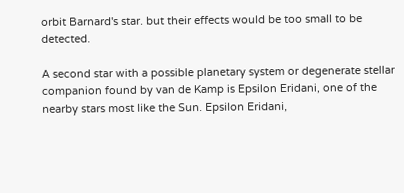orbit Barnard's star. but their effects would be too small to be detected.

A second star with a possible planetary system or degenerate stellar companion found by van de Kamp is Epsilon Eridani, one of the nearby stars most like the Sun. Epsilon Eridani,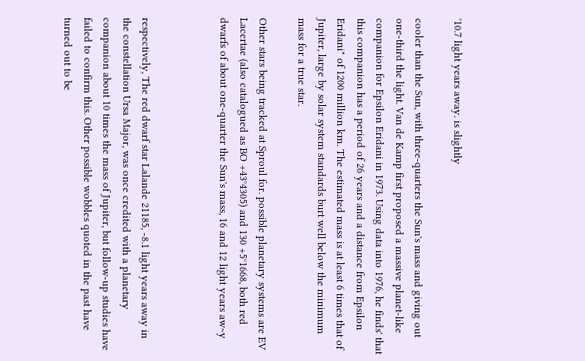'10.7 light years away. is slightly

cooler than the Sun, with three-quarters the Sun's mass and giving out one-third the light. Van de Kamp first proposed a massive planet-like companion for Epsilon Eridani in 1973. Using data into 1976, he finds' that this companion has a period of 26 years and a distance from Epsilon Eridani" of 1200 million km. The estimated mass is at least 6 times that of Jupiter, large by solar system standards burt well below the minimum mass for a true star.

Other stars being tracked at Sproul for. possible planetary systems are EV Lacertae (also catalogued as BO +43°4305) and 130 +5°1668, both red dwarfs of about one-quarter the Sun's mass, 16 and 12 light years aw~y



respectively, The red dwarf star Lalande 21185, -8.1 light years away in the constellation Ursa Major, was once credited with a planetary companion about 10 times the mass of Jupiter, but follow-up studies have failed to confirm this. Other possible wobbles quoted in the past have turned out to be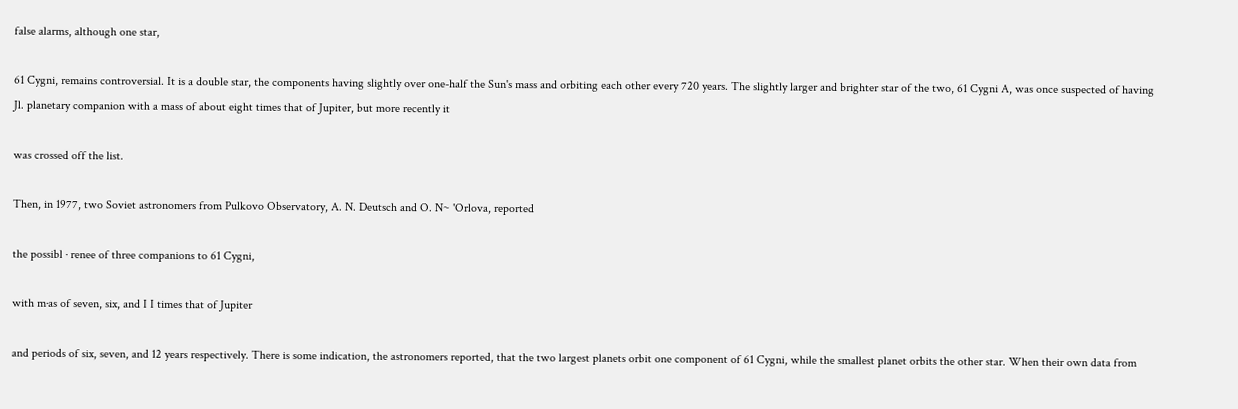false alarms, although one star,

61 Cygni, remains controversial. It is a double star, the components having slightly over one-half the Sun's mass and orbiting each other every 720 years. The slightly larger and brighter star of the two, 61 Cygni A, was once suspected of having Jl. planetary companion with a mass of about eight times that of Jupiter, but more recently it

was crossed off the list.

Then, in 1977, two Soviet astronomers from Pulkovo Observatory, A. N. Deutsch and O. N~ 'Orlova, reported

the possibl · renee of three companions to 61 Cygni,

with m·as of seven, six, and I I times that of Jupiter

and periods of six, seven, and 12 years respectively. There is some indication, the astronomers reported, that the two largest planets orbit one component of 61 Cygni, while the smallest planet orbits the other star. When their own data from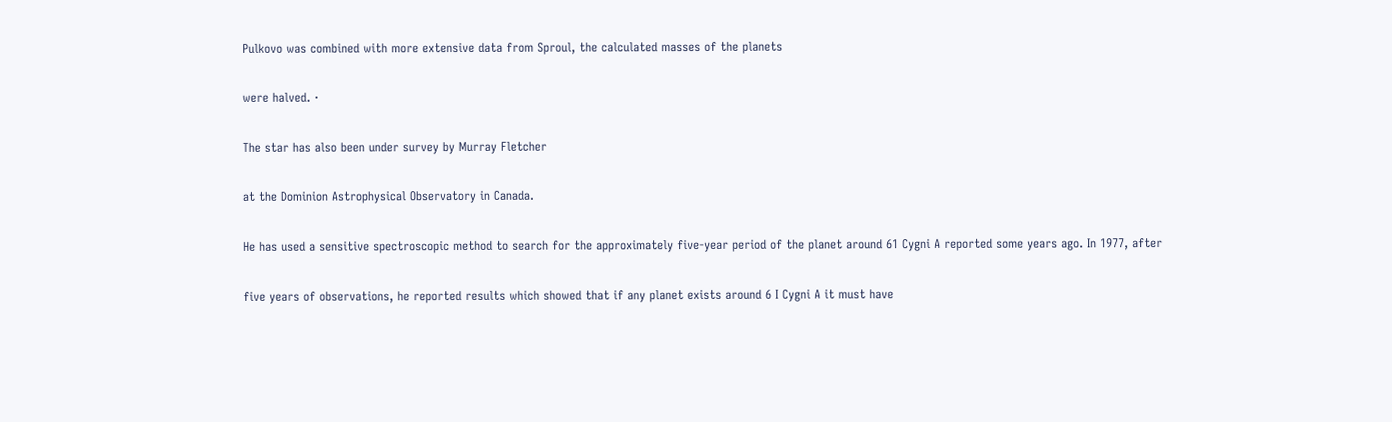Pulkovo was combined with more extensive data from Sproul, the calculated masses of the planets

were halved. ·

The star has also been under survey by Murray Fletcher

at the Dominion Astrophysical Observatory in Canada.

He has used a sensitive spectroscopic method to search for the approximately five-year period of the planet around 61 Cygni A reported some years ago. In 1977, after

five years of observations, he reported results which showed that if any planet exists around 6 I Cygni A it must have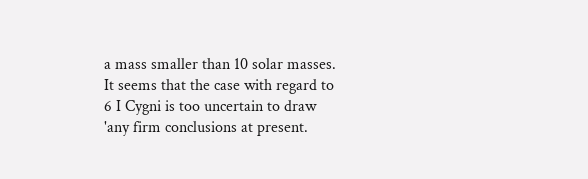a mass smaller than 10 solar masses. It seems that the case with regard to 6 I Cygni is too uncertain to draw 'any firm conclusions at present.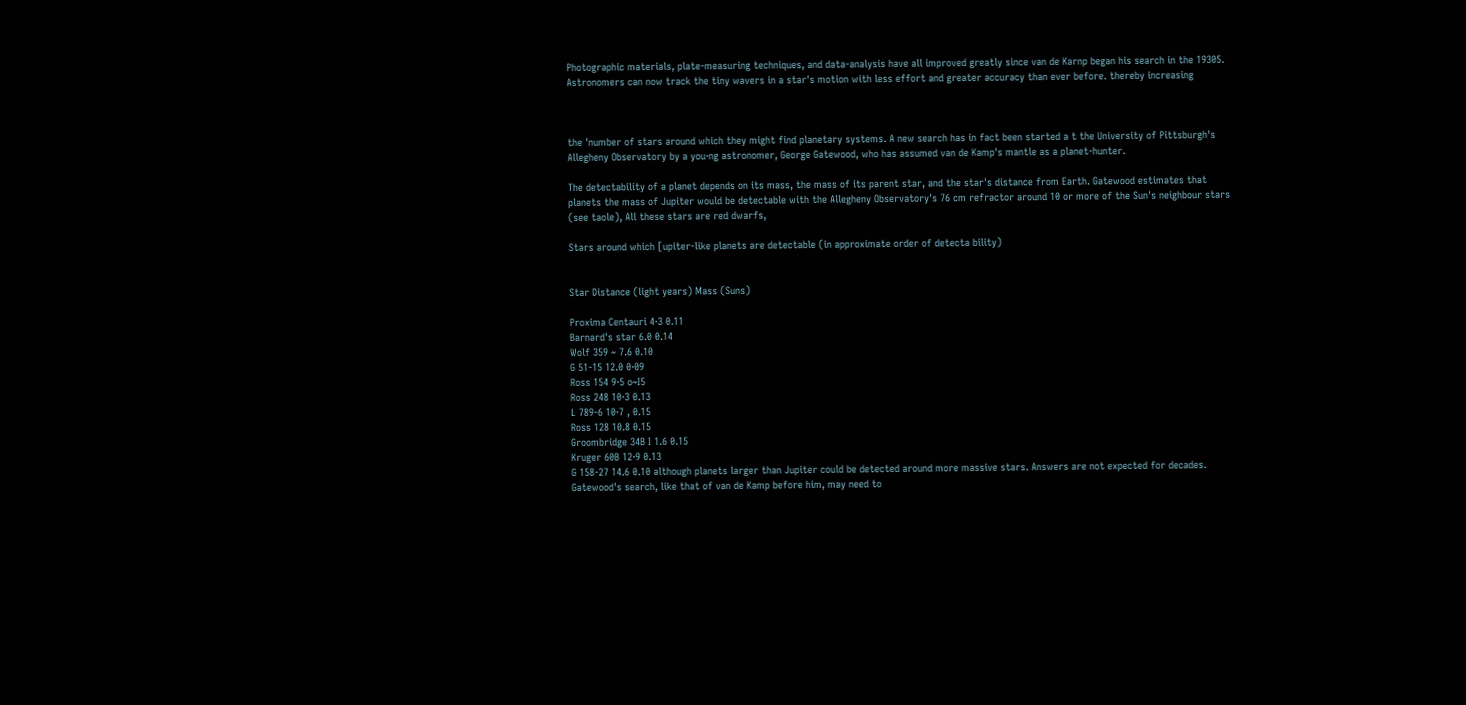Photographic materials, plate-measuring techniques, and data-analysis have all improved greatly since van de Karnp began his search in the 19305. Astronomers can now track the tiny wavers in a star's motion with less effort and greater accuracy than ever before. thereby increasing



the 'number of stars around which they might find planetary systems. A new search has in fact been started a t the University of Pittsburgh's Allegheny Observatory by a you·ng astronomer, George Gatewood, who has assumed van de Kamp's mantle as a planet-hunter.

The detectability of a planet depends on its mass, the mass of its parent star, and the star's distance from Earth. Gatewood estimates that planets the mass of Jupiter would be detectable with the Allegheny Observatory's 76 cm refractor around 10 or more of the Sun's neighbour stars (see taole), All these stars are red dwarfs,

Stars around which [upiter-like planets are detectable (in approximate order of detecta bility)


Star Distance (light years) Mass (Suns)

Proxima Centauri 4·3 0.11
Barnard's star 6.0 0.14
Wolf 359 ~ 7.6 0.10
G 51-15 12.0 0·09
Ross 154 9·5 o~I5
Ross 248 10·3 0.13
L 789-6 10·7 , 0.15
Ross 128 10.8 0.15
Groombridge 34B I 1.6 0.15
Kruger 60B 12·9 0.13
G 158-27 14.6 0.10 although planets larger than Jupiter could be detected around more massive stars. Answers are not expected for decades. Gatewood's search, like that of van de Kamp before him, may need to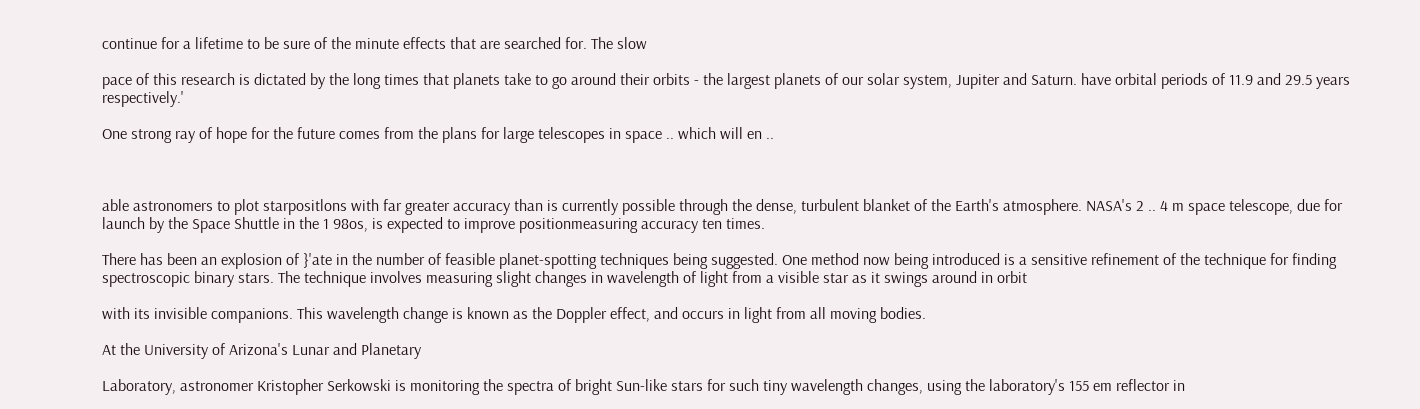continue for a lifetime to be sure of the minute effects that are searched for. The slow

pace of this research is dictated by the long times that planets take to go around their orbits - the largest planets of our solar system, Jupiter and Saturn. have orbital periods of 11.9 and 29.5 years respectively.'

One strong ray of hope for the future comes from the plans for large telescopes in space .. which will en ..



able astronomers to plot starpositlons with far greater accuracy than is currently possible through the dense, turbulent blanket of the Earth's atmosphere. NASA's 2 .. 4 m space telescope, due for launch by the Space Shuttle in the 1 98os, is expected to improve positionmeasuring accuracy ten times.

There has been an explosion of }'ate in the number of feasible planet-spotting techniques being suggested. One method now being introduced is a sensitive refinement of the technique for finding spectroscopic binary stars. The technique involves measuring slight changes in wavelength of light from a visible star as it swings around in orbit

with its invisible companions. This wavelength change is known as the Doppler effect, and occurs in light from all moving bodies.

At the University of Arizona's Lunar and Planetary

Laboratory, astronomer Kristopher Serkowski is monitoring the spectra of bright Sun-like stars for such tiny wavelength changes, using the laboratory's 155 em reflector in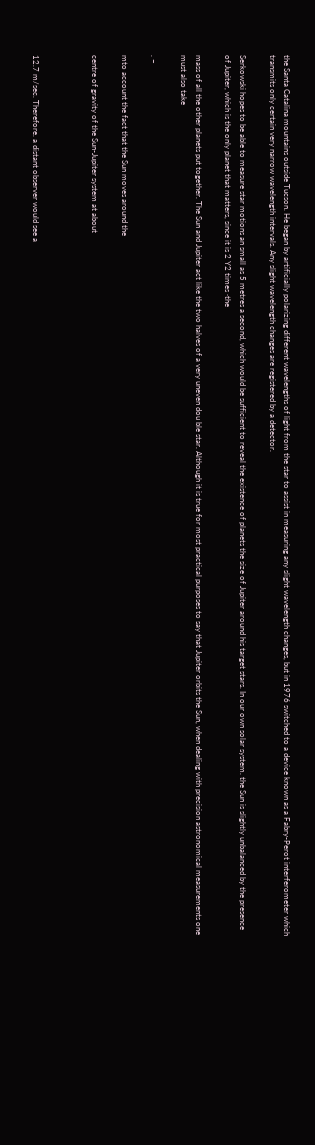the Santa Catalina mountains outside Tucson. He began by artificially polarizing different wavelengths of light from the star to assist in measuring any slight wavelength changes, but in 1976 switched to a device known as a Fabry-Perot interferometer which transmits only certain very narrow wavelength intervals. Any slight wavelength changes are registered by a detector.

Serkowski hopes to be able to measure star motions an small as 5 metres a second, which would be sufficient to reveal the existence of planets the size of Jupiter around his target stars. In our own solar system. the Sun is slightly unbalanced by the presence of Jupiter, which is the only planet that matters, since it is 2 Y2 times ·the

mass of all the other planets put together. The Sun and Jupiter act like the two halves of a very uneven dou ble star. Although it is true for most practical purposes to say that Jupiter orbits the Sun, when dealing with precision astronomical measurements one must also take

. ~

mto account the fact that the Sun moves around the

centre of gravity of the Sun-Jupiter system at about



12.7 m/sec. Therefore. a distant observer would see a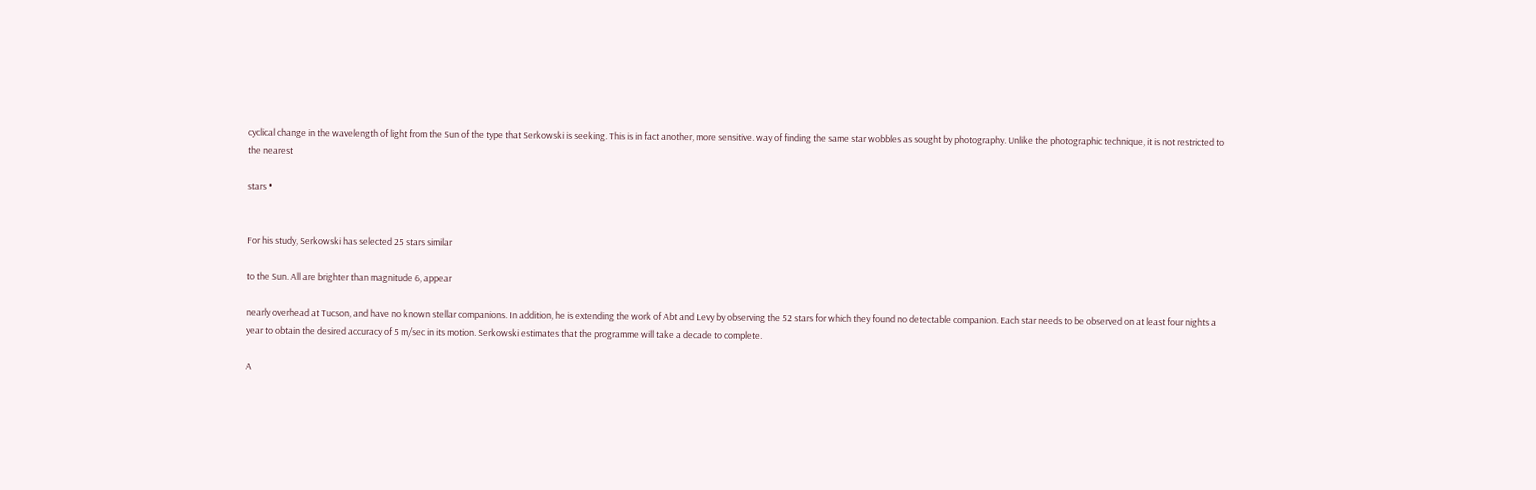cyclical change in the wavelength of light from the Sun of the type that Serkowski is seeking. This is in fact another, more sensitive. way of finding the same star wobbles as sought by photography. Unlike the photographic technique, it is not restricted to the nearest

stars •


For his study, Serkowski has selected 25 stars similar

to the Sun. All are brighter than magnitude 6, appear

nearly overhead at Tucson, and have no known stellar companions. In addition, he is extending the work of Abt and Levy by observing the 52 stars for which they found no detectable companion. Each star needs to be observed on at least four nights a year to obtain the desired accuracy of 5 m/sec in its motion. Serkowski estimates that the programme will take a decade to complete.

A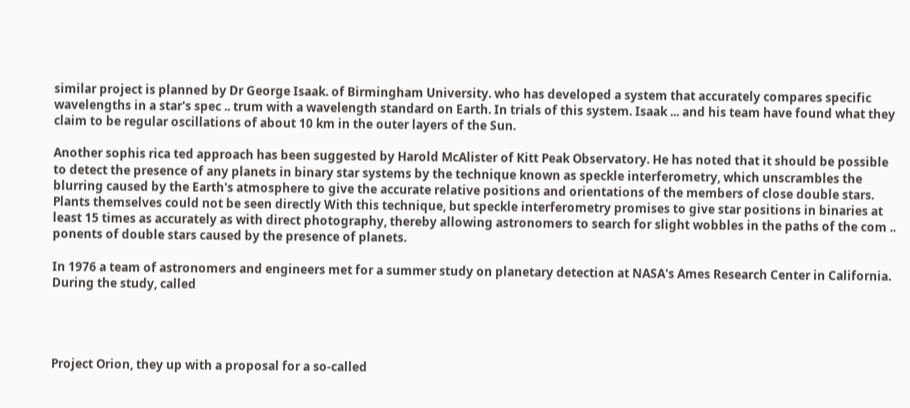similar project is planned by Dr George Isaak. of Birmingham University. who has developed a system that accurately compares specific wavelengths in a star's spec .. trum with a wavelength standard on Earth. In trials of this system. Isaak ... and his team have found what they claim to be regular oscillations of about 10 km in the outer layers of the Sun.

Another sophis rica ted approach has been suggested by Harold McAlister of Kitt Peak Observatory. He has noted that it should be possible to detect the presence of any planets in binary star systems by the technique known as speckle interferometry, which unscrambles the blurring caused by the Earth's atmosphere to give the accurate relative positions and orientations of the members of close double stars. Plants themselves could not be seen directly With this technique, but speckle interferometry promises to give star positions in binaries at least 15 times as accurately as with direct photography, thereby allowing astronomers to search for slight wobbles in the paths of the com .. ponents of double stars caused by the presence of planets.

In 1976 a team of astronomers and engineers met for a summer study on planetary detection at NASA's Ames Research Center in California. During the study, called




Project Orion, they up with a proposal for a so-called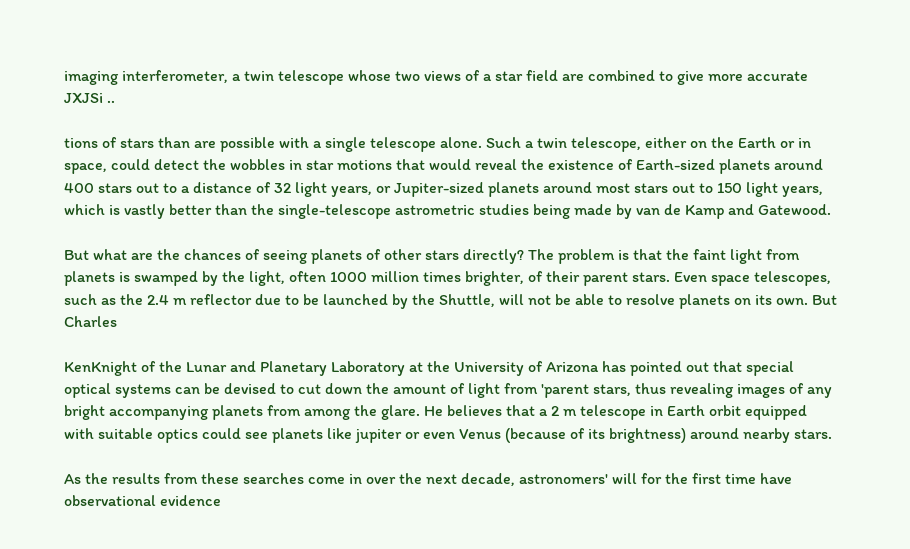imaging interferometer, a twin telescope whose two views of a star field are combined to give more accurate JXJSi ..

tions of stars than are possible with a single telescope alone. Such a twin telescope, either on the Earth or in space, could detect the wobbles in star motions that would reveal the existence of Earth-sized planets around 400 stars out to a distance of 32 light years, or Jupiter-sized planets around most stars out to 150 light years, which is vastly better than the single-telescope astrometric studies being made by van de Kamp and Gatewood.

But what are the chances of seeing planets of other stars directly? The problem is that the faint light from planets is swamped by the light, often 1000 million times brighter, of their parent stars. Even space telescopes, such as the 2.4 m reflector due to be launched by the Shuttle, will not be able to resolve planets on its own. But Charles

KenKnight of the Lunar and Planetary Laboratory at the University of Arizona has pointed out that special optical systems can be devised to cut down the amount of light from 'parent stars, thus revealing images of any bright accompanying planets from among the glare. He believes that a 2 m telescope in Earth orbit equipped with suitable optics could see planets like jupiter or even Venus (because of its brightness) around nearby stars.

As the results from these searches come in over the next decade, astronomers' will for the first time have observational evidence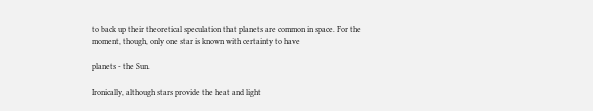to back up their theoretical speculation that planets are common in space. For the moment, though, only one star is known with certainty to have

planets - the Sun.

Ironically, although stars provide the heat and light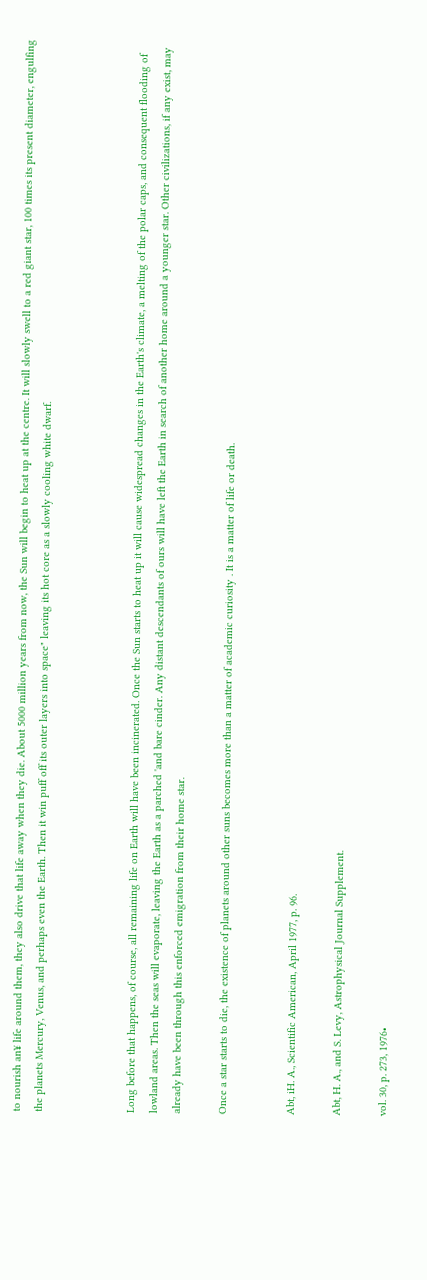to nourish an¥ life around them, they also drive that life away when they die. About 5000 million years from now, the Sun will begin to heat up at the centre. It will slowly swell to a red giant star, 100 times its present diameter, engulfing the planets Mercury, Venus, and perhaps even the Earth. Then it win puff off its outer layers into space" leaving its hot core as a slowly cooling white dwarf.



Long before that happens, of course, all remaining life on Earth will have been incinerated. Once the Sun starts to heat up it will cause widespread changes in the Earth's climate, a melting of the polar caps, and consequent flooding of lowland areas. Then the seas will evaporate, leaving the Earth as a parched 'and bare cinder. Any distant descendants of ours will have left the Earth in search of another home around a younger star. Other civilizations, if any exist, may already have been through this enforced emigration from their home star.

Once a star starts to die, the existence of planets around other suns becomes more than a matter of academic curiosity . It is a matter of life or death.


Abt, iH. A., Scientific American, April 1977, p. 96.

Abt, H. A., and S. Levy, Astrophysical Journal Supplement.

vol. 30, p. 273, 1976•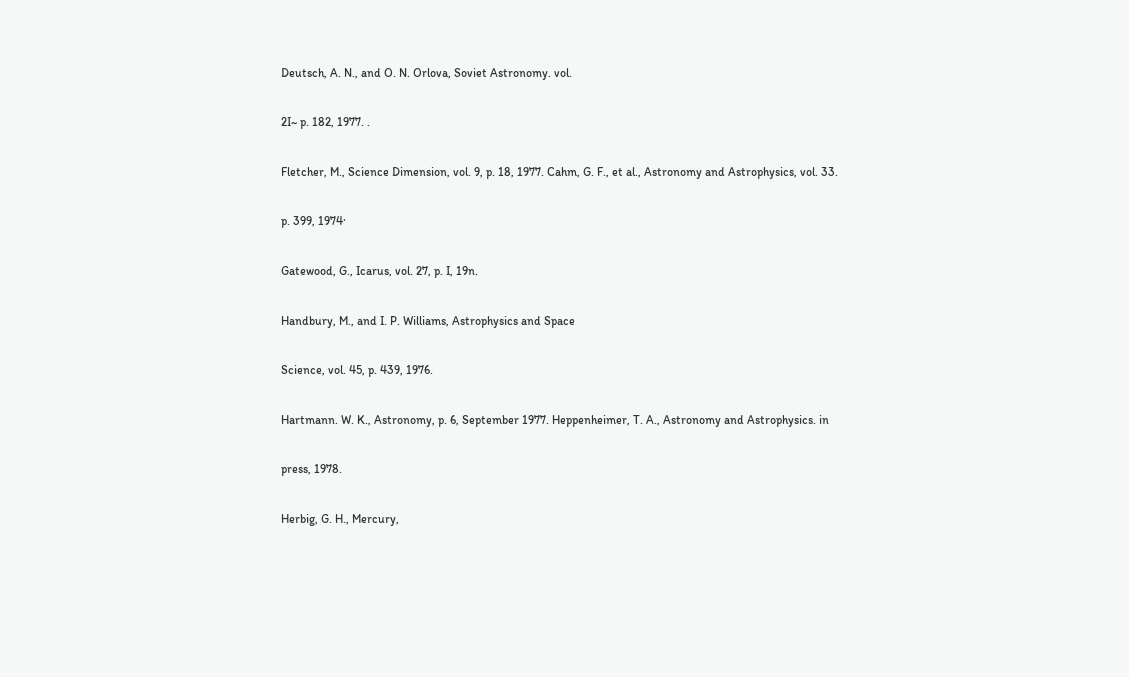Deutsch, A. N., and O. N. Orlova, Soviet Astronomy. vol.

2I~ p. 182, 1977. .

Fletcher, M., Science Dimension, vol. 9, p. 18, 1977. Cahm, G. F., et al., Astronomy and Astrophysics, vol. 33.

p. 399, 1974·

Gatewood, G., Icarus, vol. 27, p. I, 19n.

Handbury, M., and I. P. Williams, Astrophysics and Space

Science, vol. 45, p. 439, 1976.

Hartmann. W. K., Astronomy, p. 6, September 1977. Heppenheimer, T. A., Astronomy and Astrophysics. in

press, 1978.

Herbig, G. H., Mercury,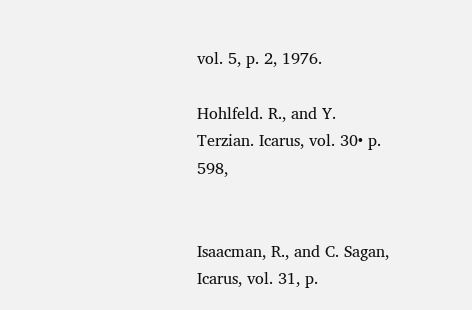vol. 5, p. 2, 1976.

Hohlfeld. R., and Y. Terzian. Icarus, vol. 30• p. 598,


Isaacman, R., and C. Sagan, Icarus, vol. 31, p.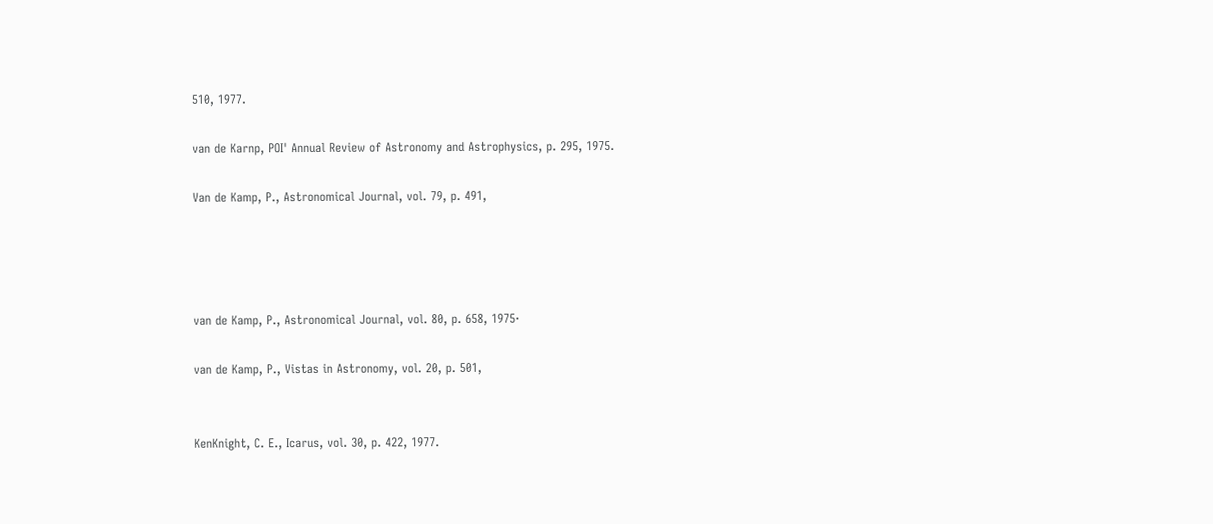510, 1977.

van de Karnp, POI' Annual Review of Astronomy and Astrophysics, p. 295, 1975.

Van de Kamp, P., Astronomical Journal, vol. 79, p. 491,




van de Kamp, P., Astronomical Journal, vol. 80, p. 658, 1975·

van de Kamp, P., Vistas in Astronomy, vol. 20, p. 501,


KenKnight, C. E., Icarus, vol. 30, p. 422, 1977.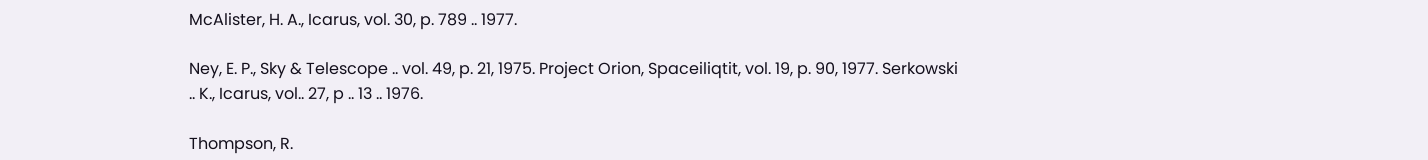McAlister, H. A., Icarus, vol. 30, p. 789 .. 1977.

Ney, E. P., Sky & Telescope .. vol. 49, p. 21, 1975. Project Orion, Spaceiliqtit, vol. 19, p. 90, 1977. Serkowski .. K., Icarus, vol.. 27, p .. 13 .. 1976.

Thompson, R.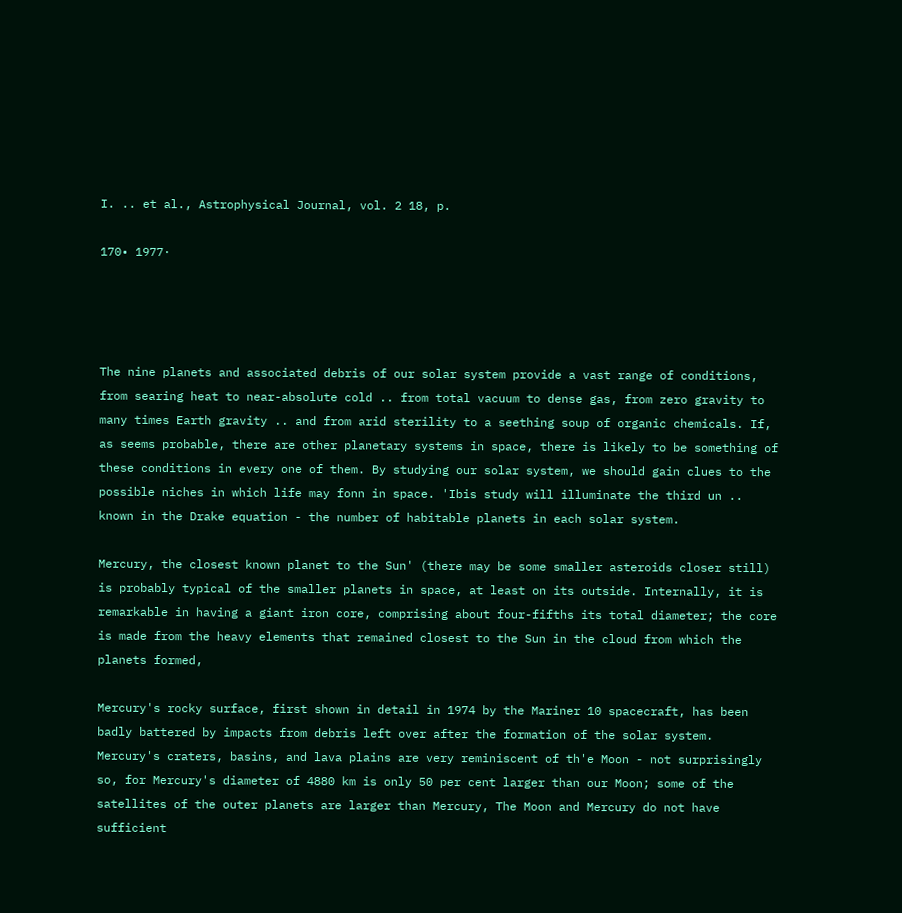I. .. et al., Astrophysical Journal, vol. 2 18, p.

170• 1977·




The nine planets and associated debris of our solar system provide a vast range of conditions, from searing heat to near-absolute cold .. from total vacuum to dense gas, from zero gravity to many times Earth gravity .. and from arid sterility to a seething soup of organic chemicals. If, as seems probable, there are other planetary systems in space, there is likely to be something of these conditions in every one of them. By studying our solar system, we should gain clues to the possible niches in which life may fonn in space. 'Ibis study will illuminate the third un .. known in the Drake equation - the number of habitable planets in each solar system.

Mercury, the closest known planet to the Sun' (there may be some smaller asteroids closer still) is probably typical of the smaller planets in space, at least on its outside. Internally, it is remarkable in having a giant iron core, comprising about four-fifths its total diameter; the core is made from the heavy elements that remained closest to the Sun in the cloud from which the planets formed,

Mercury's rocky surface, first shown in detail in 1974 by the Mariner 10 spacecraft, has been badly battered by impacts from debris left over after the formation of the solar system. Mercury's craters, basins, and lava plains are very reminiscent of th'e Moon - not surprisingly so, for Mercury's diameter of 4880 km is only 50 per cent larger than our Moon; some of the satellites of the outer planets are larger than Mercury, The Moon and Mercury do not have sufficient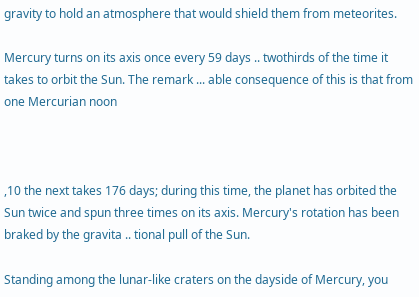gravity to hold an atmosphere that would shield them from meteorites.

Mercury turns on its axis once every 59 days .. twothirds of the time it takes to orbit the Sun. The remark ... able consequence of this is that from one Mercurian noon



,10 the next takes 176 days; during this time, the planet has orbited the Sun twice and spun three times on its axis. Mercury's rotation has been braked by the gravita .. tional pull of the Sun.

Standing among the lunar-like craters on the dayside of Mercury, you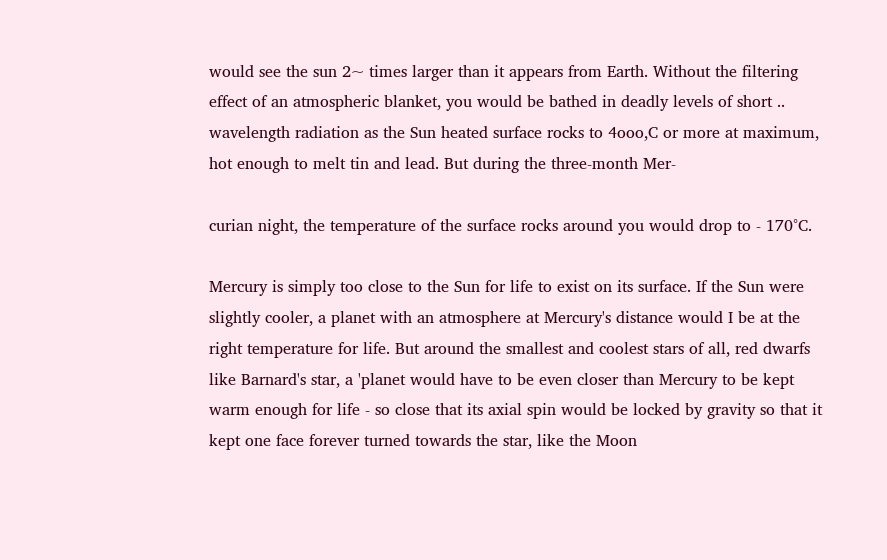would see the sun 2~ times larger than it appears from Earth. Without the filtering effect of an atmospheric blanket, you would be bathed in deadly levels of short .. wavelength radiation as the Sun heated surface rocks to 4ooo,C or more at maximum, hot enough to melt tin and lead. But during the three-month Mer-

curian night, the temperature of the surface rocks around you would drop to - 170°C.

Mercury is simply too close to the Sun for life to exist on its surface. If the Sun were slightly cooler, a planet with an atmosphere at Mercury's distance would I be at the right temperature for life. But around the smallest and coolest stars of all, red dwarfs like Barnard's star, a 'planet would have to be even closer than Mercury to be kept warm enough for life - so close that its axial spin would be locked by gravity so that it kept one face forever turned towards the star, like the Moon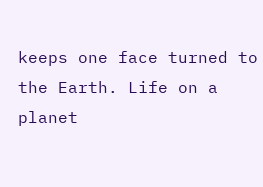keeps one face turned to the Earth. Life on a planet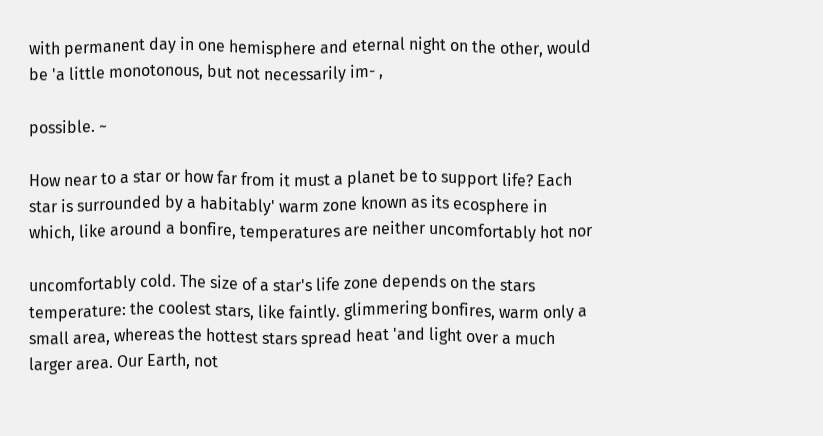with permanent day in one hemisphere and eternal night on the other, would be 'a little monotonous, but not necessarily im- ,

possible. ~

How near to a star or how far from it must a planet be to support life? Each star is surrounded by a habitably' warm zone known as its ecosphere in which, like around a bonfire, temperatures are neither uncomfortably hot nor

uncomfortably cold. The size of a star's life zone depends on the stars temperature: the coolest stars, like faintly. glimmering bonfires, warm only a small area, whereas the hottest stars spread heat 'and light over a much larger area. Our Earth, not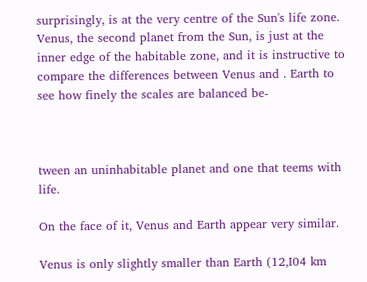surprisingly, is at the very centre of the Sun's life zone. Venus, the second planet from the Sun, is just at the inner edge of the habitable zone, and it is instructive to compare the differences between Venus and . Earth to see how finely the scales are balanced be-



tween an uninhabitable planet and one that teems with life.

On the face of it, Venus and Earth appear very similar.

Venus is only slightly smaller than Earth (12,I04 km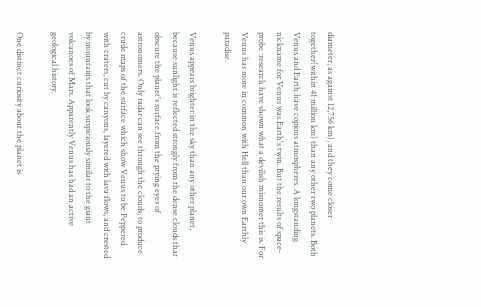diameter, as against 12,756 km), and they come closer together(within 41 million km) than any other two planets. Both Venus and Earth have copious atmospheres. A longstanding nickname for Venus was Earth's twin. But the results of space-probe :research have shown what a devilish misnomer this is. For Venus has more in common with Hell than our own Earthly paradise.

Venus appears brighter in the sky than any other planet, because sunlight is reflected strongly from the dense clouds that obscure the planet's surface from the prying eyes of astronomers. Only radar can see through the clouds, to produce crude maps of the surface which show Venus to be Peppered with craters, cut by canyons, layered with lava flows, and crested by mountains that look suspiciously similar to the giant volcanoes of Mars. Apparently Venus has had an active geological history.

One distinct curiosity about the planet is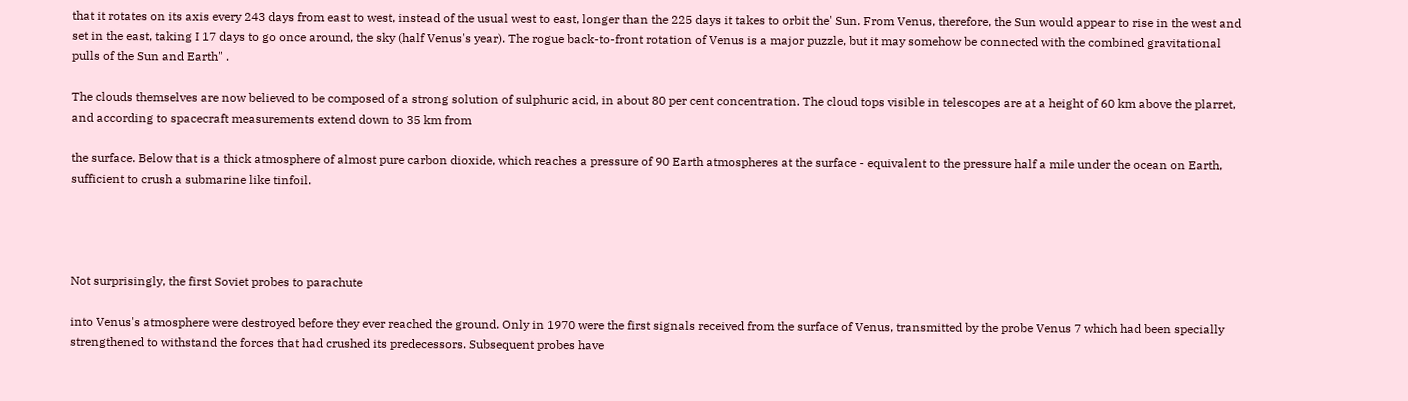that it rotates on its axis every 243 days from east to west, instead of the usual west to east, longer than the 225 days it takes to orbit the' Sun. From Venus, therefore, the Sun would appear to rise in the west and set in the east, taking I 17 days to go once around, the sky (half Venus's year). The rogue back-to-front rotation of Venus is a major puzzle, but it may somehow be connected with the combined gravitational pulls of the Sun and Earth" .

The clouds themselves are now believed to be composed of a strong solution of sulphuric acid, in about 80 per cent concentration. The cloud tops visible in telescopes are at a height of 60 km above the plarret, and according to spacecraft measurements extend down to 35 km from

the surface. Below that is a thick atmosphere of almost pure carbon dioxide, which reaches a pressure of 90 Earth atmospheres at the surface - equivalent to the pressure half a mile under the ocean on Earth, sufficient to crush a submarine like tinfoil.




Not surprisingly, the first Soviet probes to parachute

into Venus's atmosphere were destroyed before they ever reached the ground. Only in 1970 were the first signals received from the surface of Venus, transmitted by the probe Venus 7 which had been specially strengthened to withstand the forces that had crushed its predecessors. Subsequent probes have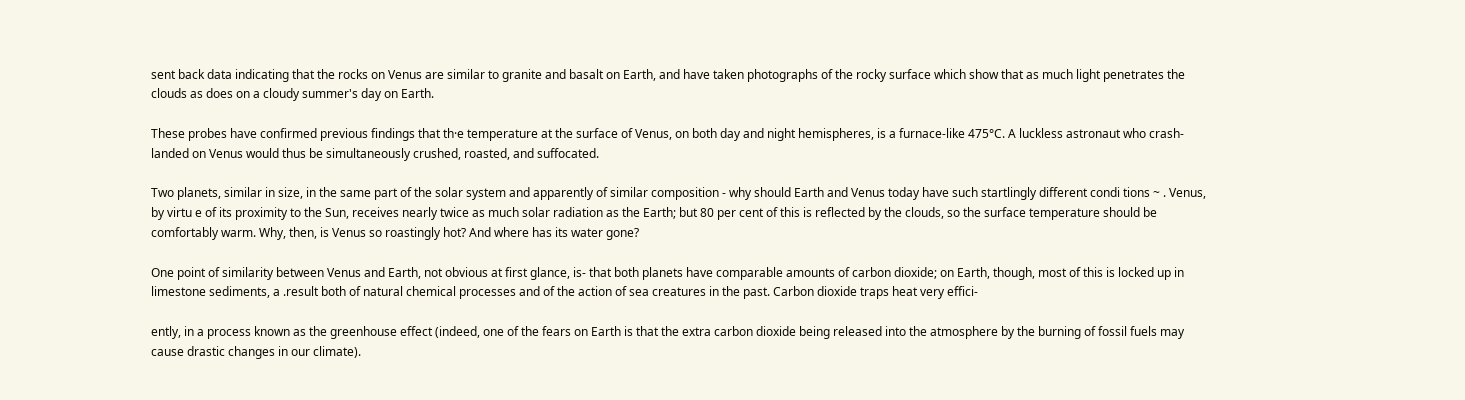sent back data indicating that the rocks on Venus are similar to granite and basalt on Earth, and have taken photographs of the rocky surface which show that as much light penetrates the clouds as does on a cloudy summer's day on Earth.

These probes have confirmed previous findings that th·e temperature at the surface of Venus, on both day and night hemispheres, is a furnace-like 475°C. A luckless astronaut who crash-landed on Venus would thus be simultaneously crushed, roasted, and suffocated.

Two planets, similar in size, in the same part of the solar system and apparently of similar composition - why should Earth and Venus today have such startlingly different condi tions ~ . Venus, by virtu e of its proximity to the Sun, receives nearly twice as much solar radiation as the Earth; but 80 per cent of this is reflected by the clouds, so the surface temperature should be comfortably warm. Why, then, is Venus so roastingly hot? And where has its water gone?

One point of similarity between Venus and Earth, not obvious at first glance, is- that both planets have comparable amounts of carbon dioxide; on Earth, though, most of this is locked up in limestone sediments, a .result both of natural chemical processes and of the action of sea creatures in the past. Carbon dioxide traps heat very effici-

ently, in a process known as the greenhouse effect (indeed, one of the fears on Earth is that the extra carbon dioxide being released into the atmosphere by the burning of fossil fuels may cause drastic changes in our climate).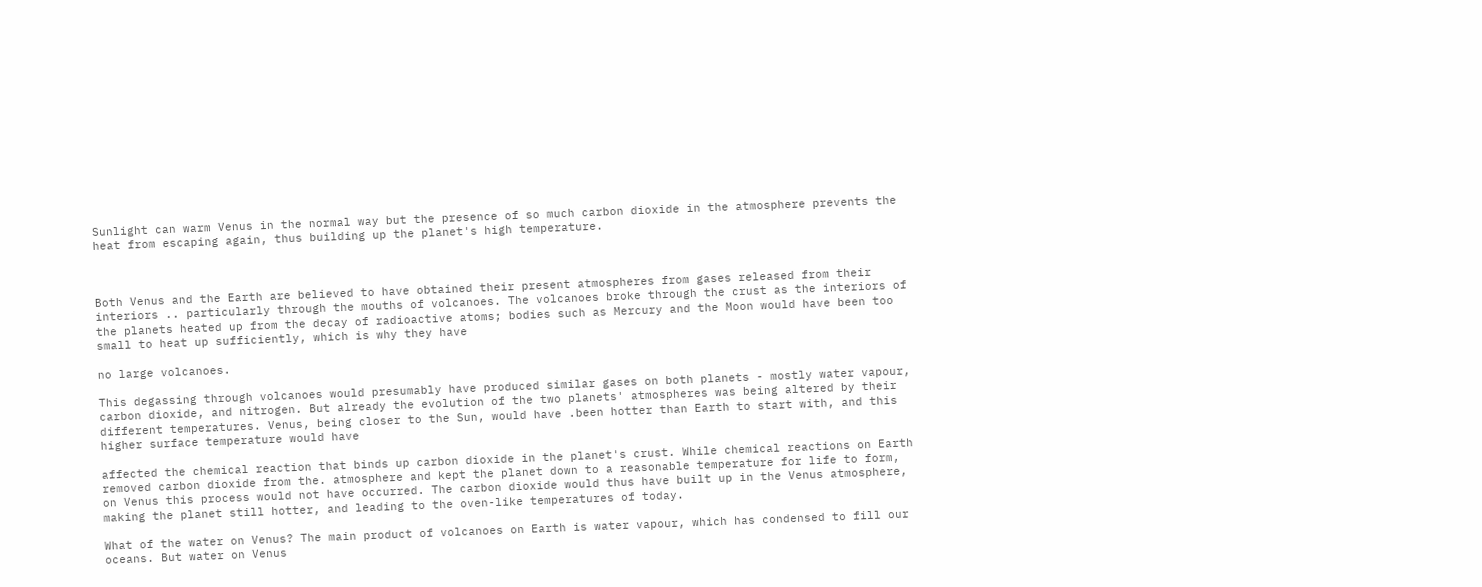Sunlight can warm Venus in the normal way but the presence of so much carbon dioxide in the atmosphere prevents the heat from escaping again, thus building up the planet's high temperature.



Both Venus and the Earth are believed to have obtained their present atmospheres from gases released from their interiors .. particularly through the mouths of volcanoes. The volcanoes broke through the crust as the interiors of the planets heated up from the decay of radioactive atoms; bodies such as Mercury and the Moon would have been too small to heat up sufficiently, which is why they have

no large volcanoes.

This degassing through volcanoes would presumably have produced similar gases on both planets - mostly water vapour, carbon dioxide, and nitrogen. But already the evolution of the two planets' atmospheres was being altered by their different temperatures. Venus, being closer to the Sun, would have .been hotter than Earth to start with, and this higher surface temperature would have

affected the chemical reaction that binds up carbon dioxide in the planet's crust. While chemical reactions on Earth removed carbon dioxide from the. atmosphere and kept the planet down to a reasonable temperature for life to form, on Venus this process would not have occurred. The carbon dioxide would thus have built up in the Venus atmosphere, making the planet still hotter, and leading to the oven-like temperatures of today.

What of the water on Venus? The main product of volcanoes on Earth is water vapour, which has condensed to fill our oceans. But water on Venus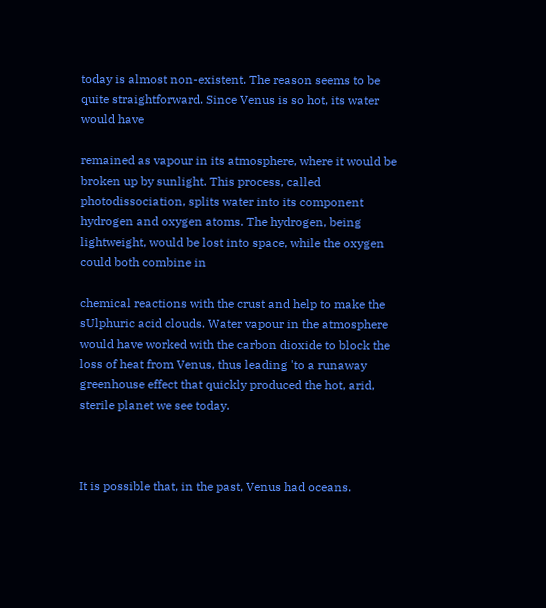today is almost non-existent. The reason seems to be quite straightforward. Since Venus is so hot, its water would have

remained as vapour in its atmosphere, where it would be broken up by sunlight. This process, called photodissociation, splits water into its component hydrogen and oxygen atoms. The hydrogen, being lightweight, would be lost into space, while the oxygen could both combine in

chemical reactions with the crust and help to make the sUlphuric acid clouds. Water vapour in the atmosphere would have worked with the carbon dioxide to block the loss of heat from Venus, thus leading 'to a runaway greenhouse effect that quickly produced the hot, arid, sterile planet we see today.



It is possible that, in the past, Venus had oceans.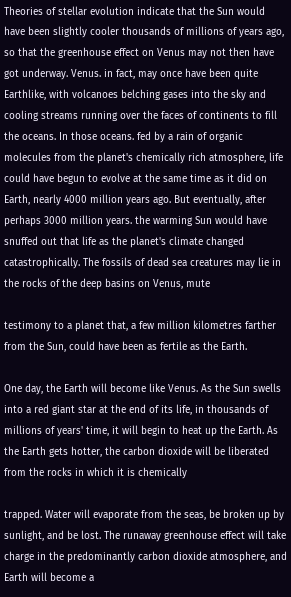Theories of stellar evolution indicate that the Sun would have been slightly cooler thousands of millions of years ago, so that the greenhouse effect on Venus may not then have got underway. Venus. in fact, may once have been quite Earthlike, with volcanoes belching gases into the sky and cooling streams running over the faces of continents to fill the oceans. In those oceans. fed by a rain of organic molecules from the planet's chemically rich atmosphere, life could have begun to evolve at the same time as it did on Earth, nearly 4000 million years ago. But eventually, after perhaps 3000 million years. the warming Sun would have snuffed out that life as the planet's climate changed catastrophically. The fossils of dead sea creatures may lie in the rocks of the deep basins on Venus, mute

testimony to a planet that, a few million kilometres farther from the Sun, could have been as fertile as the Earth.

One day, the Earth will become like Venus. As the Sun swells into a red giant star at the end of its life, in thousands of millions of years' time, it will begin to heat up the Earth. As the Earth gets hotter, the carbon dioxide will be liberated from the rocks in which it is chemically

trapped. Water will evaporate from the seas, be broken up by sunlight, and be lost. The runaway greenhouse effect will take charge in the predominantly carbon dioxide atmosphere, and Earth will become a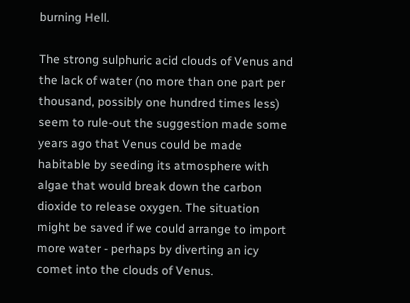burning Hell.

The strong sulphuric acid clouds of Venus and the lack of water (no more than one part per thousand, possibly one hundred times less) seem to rule-out the suggestion made some years ago that Venus could be made habitable by seeding its atmosphere with algae that would break down the carbon dioxide to release oxygen. The situation might be saved if we could arrange to import more water - perhaps by diverting an icy comet into the clouds of Venus.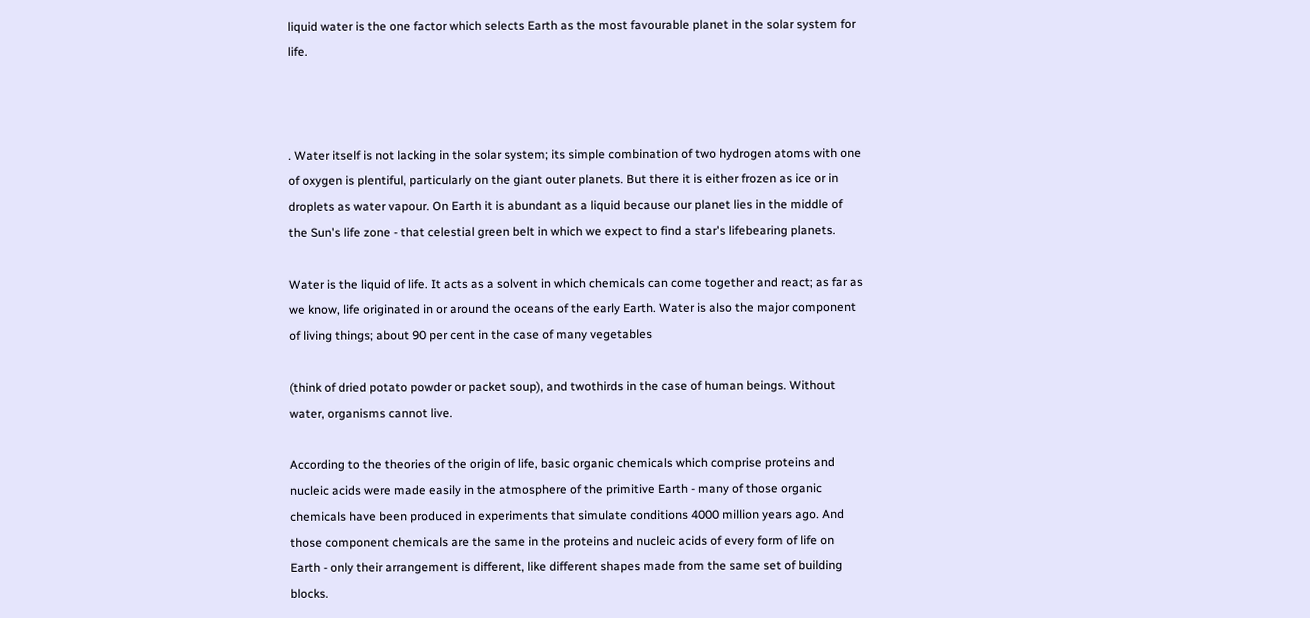liquid water is the one factor which selects Earth as the most favourable planet in the solar system for life.



. Water itself is not lacking in the solar system; its simple combination of two hydrogen atoms with one of oxygen is plentiful, particularly on the giant outer planets. But there it is either frozen as ice or in droplets as water vapour. On Earth it is abundant as a liquid because our planet lies in the middle of the Sun's life zone - that celestial green belt in which we expect to find a star's lifebearing planets.

Water is the liquid of life. It acts as a solvent in which chemicals can come together and react; as far as we know, life originated in or around the oceans of the early Earth. Water is also the major component of living things; about 90 per cent in the case of many vegetables

(think of dried potato powder or packet soup), and twothirds in the case of human beings. Without water, organisms cannot live.

According to the theories of the origin of life, basic organic chemicals which comprise proteins and nucleic acids were made easily in the atmosphere of the primitive Earth - many of those organic chemicals have been produced in experiments that simulate conditions 4000 million years ago. And those component chemicals are the same in the proteins and nucleic acids of every form of life on Earth - only their arrangement is different, like different shapes made from the same set of building blocks.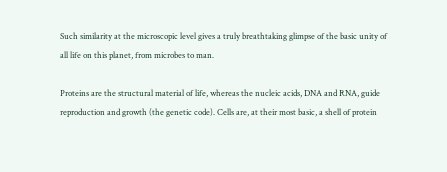Such similarity at the microscopic level gives a truly breathtaking glimpse of the basic unity of all life on this planet, from microbes to man.

Proteins are the structural material of life, whereas the nucleic acids, DNA and RNA, guide reproduction and growth (the genetic code). Cells are, at their most basic, a shell of protein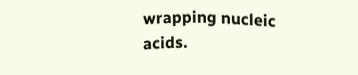wrapping nucleic acids.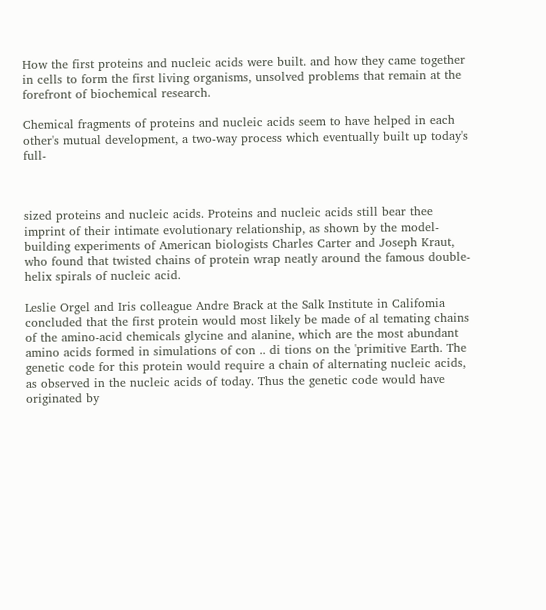How the first proteins and nucleic acids were built. and how they came together in cells to form the first living organisms, unsolved problems that remain at the forefront of biochemical research.

Chemical fragments of proteins and nucleic acids seem to have helped in each other's mutual development, a two-way process which eventually built up today's full-



sized proteins and nucleic acids. Proteins and nucleic acids still bear thee imprint of their intimate evolutionary relationship, as shown by the model-building experiments of American biologists Charles Carter and Joseph Kraut, who found that twisted chains of protein wrap neatly around the famous double-helix spirals of nucleic acid.

Leslie Orgel and Iris colleague Andre Brack at the Salk Institute in Califomia concluded that the first protein would most likely be made of al temating chains of the amino-acid chemicals glycine and alanine, which are the most abundant amino acids formed in simulations of con .. di tions on the 'primitive Earth. The genetic code for this protein would require a chain of alternating nucleic acids, as observed in the nucleic acids of today. Thus the genetic code would have originated by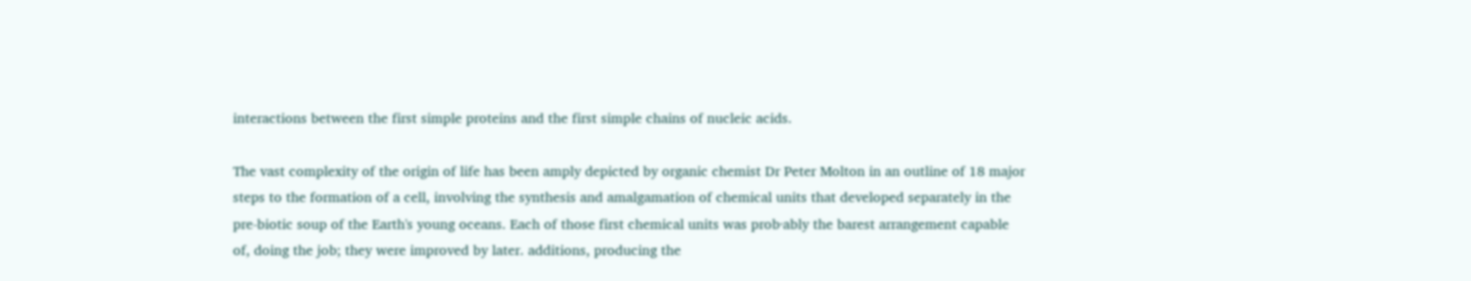interactions between the first simple proteins and the first simple chains of nucleic acids.

The vast complexity of the origin of life has been amply depicted by organic chemist Dr Peter Molton in an outline of 18 major steps to the formation of a cell, involving the synthesis and amalgamation of chemical units that developed separately in the pre-biotic soup of the Earth's young oceans. Each of those first chemical units was prob·ably the barest arrangement capable of, doing the job; they were improved by later. additions, producing the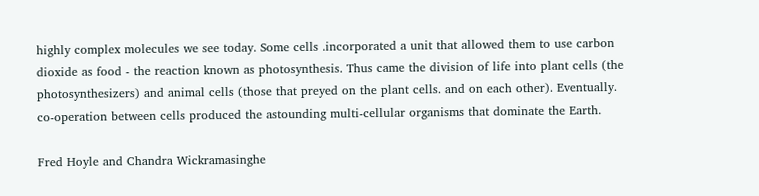highly complex molecules we see today. Some cells .incorporated a unit that allowed them to use carbon dioxide as food - the reaction known as photosynthesis. Thus came the division of life into plant cells (the photosynthesizers) and animal cells (those that preyed on the plant cells. and on each other). Eventually. co-operation between cells produced the astounding multi-cellular organisms that dominate the Earth.

Fred Hoyle and Chandra Wickramasinghe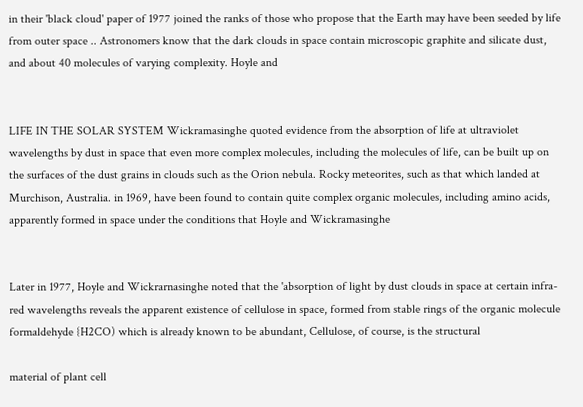in their 'black cloud' paper of 1977 joined the ranks of those who propose that the Earth may have been seeded by life from outer space .. Astronomers know that the dark clouds in space contain microscopic graphite and silicate dust, and about 40 molecules of varying complexity. Hoyle and


LIFE IN THE SOLAR SYSTEM Wickramasinghe quoted evidence from the absorption of life at ultraviolet wavelengths by dust in space that even more complex molecules, including the molecules of life, can be built up on the surfaces of the dust grains in clouds such as the Orion nebula. Rocky meteorites, such as that which landed at Murchison, Australia. in 1969, have been found to contain quite complex organic molecules, including amino acids, apparently formed in space under the conditions that Hoyle and Wickramasinghe


Later in 1977, Hoyle and Wickrarnasinghe noted that the 'absorption of light by dust clouds in space at certain infra-red wavelengths reveals the apparent existence of cellulose in space, formed from stable rings of the organic molecule formaldehyde {H2CO) which is already known to be abundant, Cellulose, of course, is the structural

material of plant cell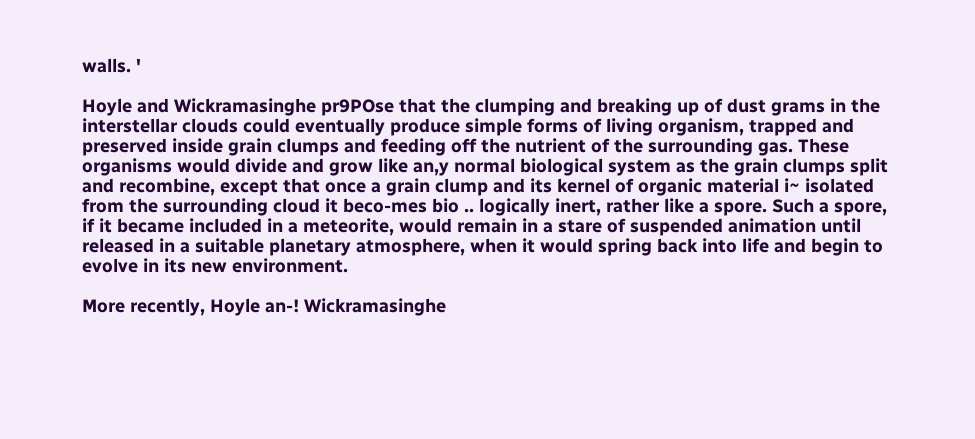walls. '

Hoyle and Wickramasinghe pr9POse that the clumping and breaking up of dust grams in the interstellar clouds could eventually produce simple forms of living organism, trapped and preserved inside grain clumps and feeding off the nutrient of the surrounding gas. These organisms would divide and grow like an,y normal biological system as the grain clumps split and recombine, except that once a grain clump and its kernel of organic material i~ isolated from the surrounding cloud it beco-mes bio .. logically inert, rather like a spore. Such a spore, if it became included in a meteorite, would remain in a stare of suspended animation until released in a suitable planetary atmosphere, when it would spring back into life and begin to evolve in its new environment.

More recently, Hoyle an-! Wickramasinghe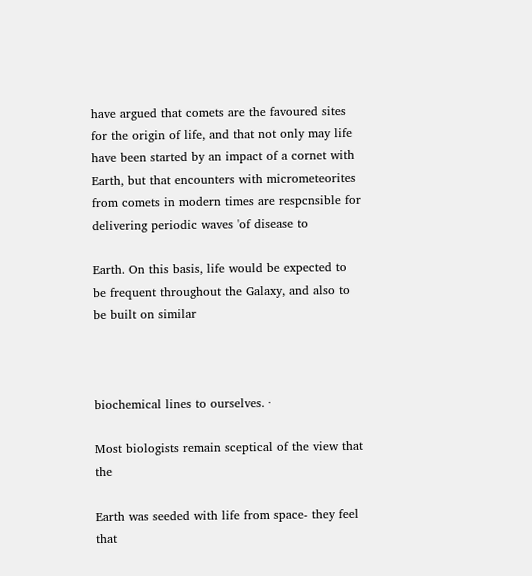have argued that comets are the favoured sites for the origin of life, and that not only may life have been started by an impact of a cornet with Earth, but that encounters with micrometeorites from comets in modern times are respcnsible for delivering periodic waves 'of disease to

Earth. On this basis, life would be expected to be frequent throughout the Galaxy, and also to be built on similar



biochemical lines to ourselves. ·

Most biologists remain sceptical of the view that the

Earth was seeded with life from space- they feel that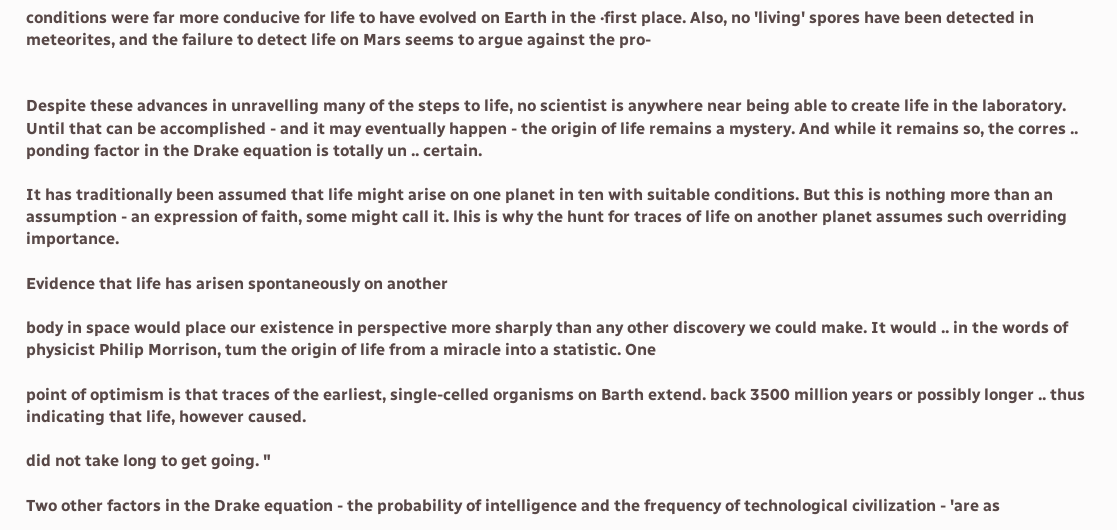conditions were far more conducive for life to have evolved on Earth in the ·first place. Also, no 'living' spores have been detected in meteorites, and the failure to detect life on Mars seems to argue against the pro-


Despite these advances in unravelling many of the steps to life, no scientist is anywhere near being able to create life in the laboratory. Until that can be accomplished - and it may eventually happen - the origin of life remains a mystery. And while it remains so, the corres .. ponding factor in the Drake equation is totally un .. certain.

It has traditionally been assumed that life might arise on one planet in ten with suitable conditions. But this is nothing more than an assumption - an expression of faith, some might call it. lhis is why the hunt for traces of life on another planet assumes such overriding importance.

Evidence that life has arisen spontaneously on another

body in space would place our existence in perspective more sharply than any other discovery we could make. It would .. in the words of physicist Philip Morrison, tum the origin of life from a miracle into a statistic. One

point of optimism is that traces of the earliest, single-celled organisms on Barth extend. back 3500 million years or possibly longer .. thus indicating that life, however caused.

did not take long to get going. "

Two other factors in the Drake equation - the probability of intelligence and the frequency of technological civilization - 'are as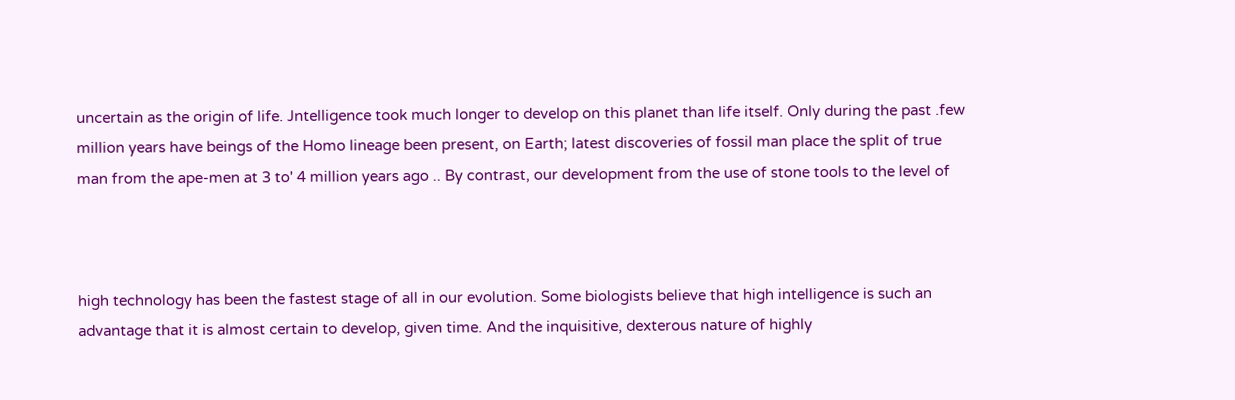uncertain as the origin of life. Jntelligence took much longer to develop on this planet than life itself. Only during the past .few million years have beings of the Homo lineage been present, on Earth; latest discoveries of fossil man place the split of true man from the ape-men at 3 to' 4 million years ago .. By contrast, our development from the use of stone tools to the level of



high technology has been the fastest stage of all in our evolution. Some biologists believe that high intelligence is such an advantage that it is almost certain to develop, given time. And the inquisitive, dexterous nature of highly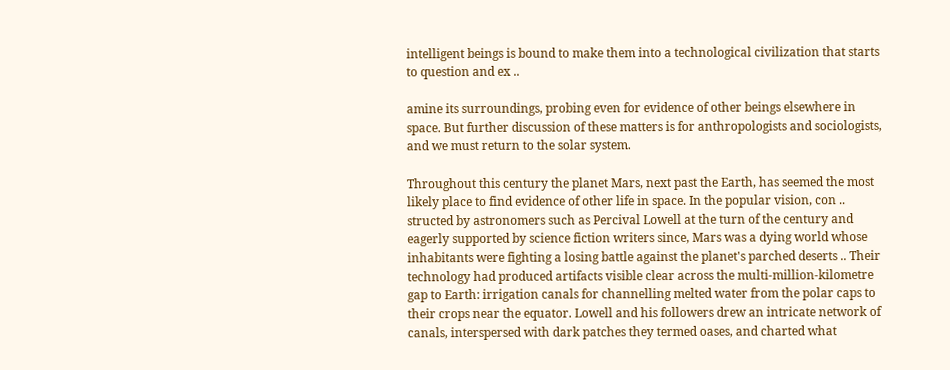intelligent beings is bound to make them into a technological civilization that starts to question and ex ..

amine its surroundings, probing even for evidence of other beings elsewhere in space. But further discussion of these matters is for anthropologists and sociologists, and we must return to the solar system.

Throughout this century the planet Mars, next past the Earth, has seemed the most likely place to find evidence of other life in space. In the popular vision, con .. structed by astronomers such as Percival Lowell at the turn of the century and eagerly supported by science fiction writers since, Mars was a dying world whose inhabitants were fighting a losing battle against the planet's parched deserts .. Their technology had produced artifacts visible clear across the multi-million-kilometre gap to Earth: irrigation canals for channelling melted water from the polar caps to their crops near the equator. Lowell and his followers drew an intricate network of canals, interspersed with dark patches they termed oases, and charted what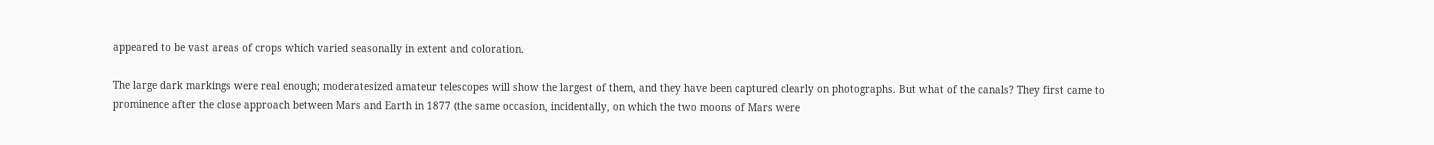appeared to be vast areas of crops which varied seasonally in extent and coloration.

The large dark markings were real enough; moderatesized amateur telescopes will show the largest of them, and they have been captured clearly on photographs. But what of the canals? They first came to prominence after the close approach between Mars and Earth in 1877 (the same occasion, incidentally, on which the two moons of Mars were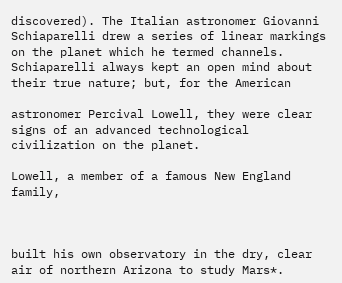discovered). The Italian astronomer Giovanni Schiaparelli drew a series of linear markings on the planet which he termed channels. Schiaparelli always kept an open mind about their true nature; but, for the American

astronomer Percival Lowell, they were clear signs of an advanced technological civilization on the planet.

Lowell, a member of a famous New England family,



built his own observatory in the dry, clear air of northern Arizona to study Mars*.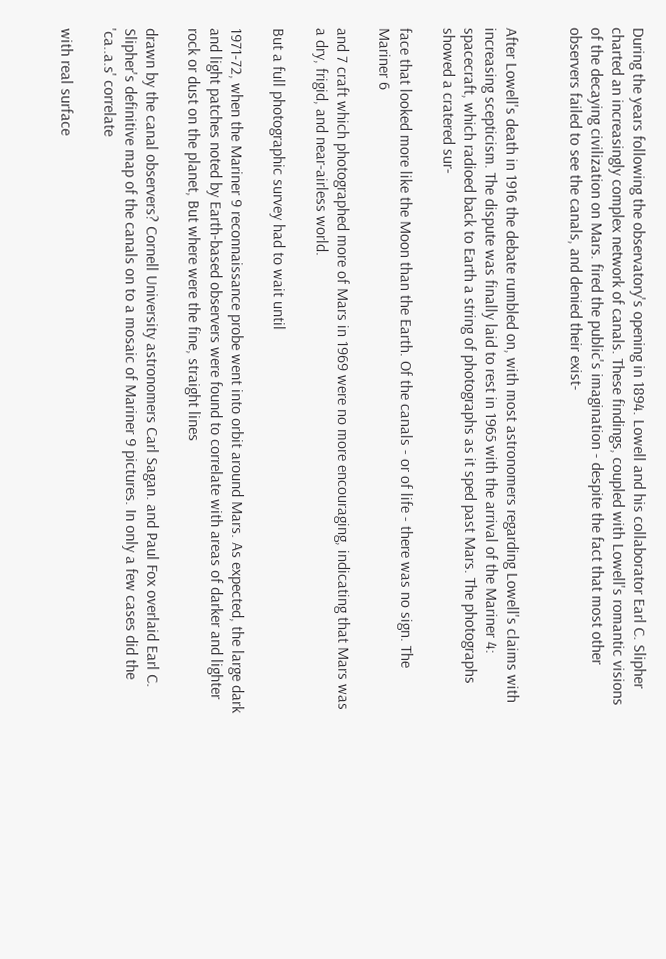During the years following the observatory's opening in 1894. Lowell and his collaborator Earl C. Slipher charted an increasingly complex network of canals. These findings, coupled with Lowell's romantic visions of the decaying civilization on Mars. fired the public's imagination - despite the fact that most other observers failed to see the canals, and denied their exist-


After Lowell's death in 1916 the debate rumbled on, with most astronomers regarding Lowell's claims with increasing scepticism. The dispute was finally laid to rest in 1965 with the arrival of the Mariner 4: spacecraft, which radioed back to Earth a string of photographs as it sped past Mars. The photographs showed a cratered sur-

face that looked more like the Moon than the Earth. Of the canals - or of life - there was no sign. The Mariner 6

and 7 craft which photographed more of Mars in 1969 were no more encouraging, indicating that Mars was a dry, frigid, and near-airless world.

But a full photographic survey had to wait until

1971-72, when the Mariner 9 reconnaissance probe went into orbit around Mars. As expected, the large dark and light patches noted by Earth-based observers were found to correlate with areas of darker and lighter rock or dust on the planet, But where were the fine, straight lines

drawn by the canal observers? Cornell University astronomers Carl Sagan. and Paul Fox overlaid Earl C. Slipher's definitive map of the canals on to a mosaic of Mariner 9 pictures. In only a few cases did the 'ca..a.s' correlate

with real surface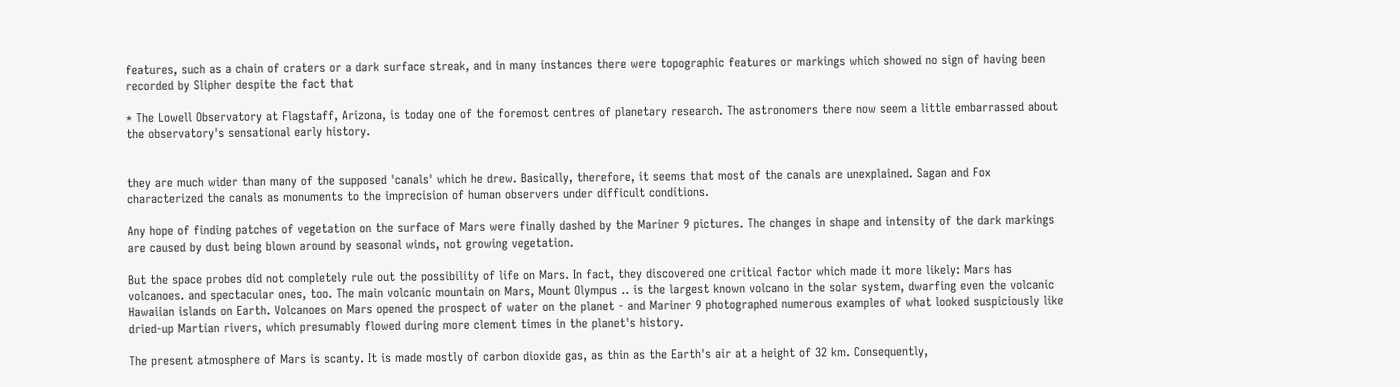features, such as a chain of craters or a dark surface streak, and in many instances there were topographic features or markings which showed no sign of having been recorded by Slipher despite the fact that

* The Lowell Observatory at Flagstaff, Arizona, is today one of the foremost centres of planetary research. The astronomers there now seem a little embarrassed about the observatory's sensational early history.


they are much wider than many of the supposed 'canals' which he drew. Basically, therefore, it seems that most of the canals are unexplained. Sagan and Fox characterized the canals as monuments to the imprecision of human observers under difficult conditions.

Any hope of finding patches of vegetation on the surface of Mars were finally dashed by the Mariner 9 pictures. The changes in shape and intensity of the dark markings are caused by dust being blown around by seasonal winds, not growing vegetation.

But the space probes did not completely rule out the possibility of life on Mars. In fact, they discovered one critical factor which made it more likely: Mars has volcanoes. and spectacular ones, too. The main volcanic mountain on Mars, Mount Olympus .. is the largest known volcano in the solar system, dwarfing even the volcanic Hawaiian islands on Earth. Volcanoes on Mars opened the prospect of water on the planet - and Mariner 9 photographed numerous examples of what looked suspiciously like dried-up Martian rivers, which presumably flowed during more clement times in the planet's history.

The present atmosphere of Mars is scanty. It is made mostly of carbon dioxide gas, as thin as the Earth's air at a height of 32 km. Consequently,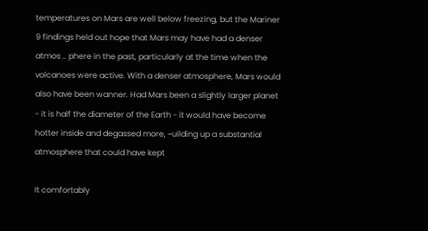temperatures on Mars are well below freezing, but the Mariner 9 findings held out hope that Mars may have had a denser atmos .. phere in the past, particularly at the time when the volcanoes were active. With a denser atmosphere, Mars would also have been wanner. Had Mars been a slightly larger planet - it is half the diameter of the Earth - it would have become hotter inside and degassed more, ~uilding up a substantial atmosphere that could have kept

It comfortably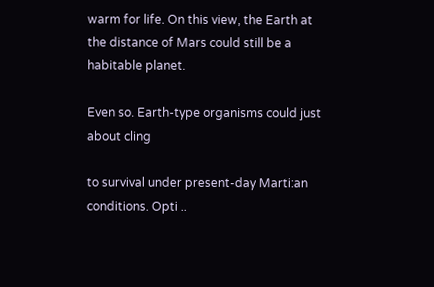warm for life. On this view, the Earth at the distance of Mars could still be a habitable planet.

Even so. Earth-type organisms could just about cling

to survival under present-day Marti:an conditions. Opti ..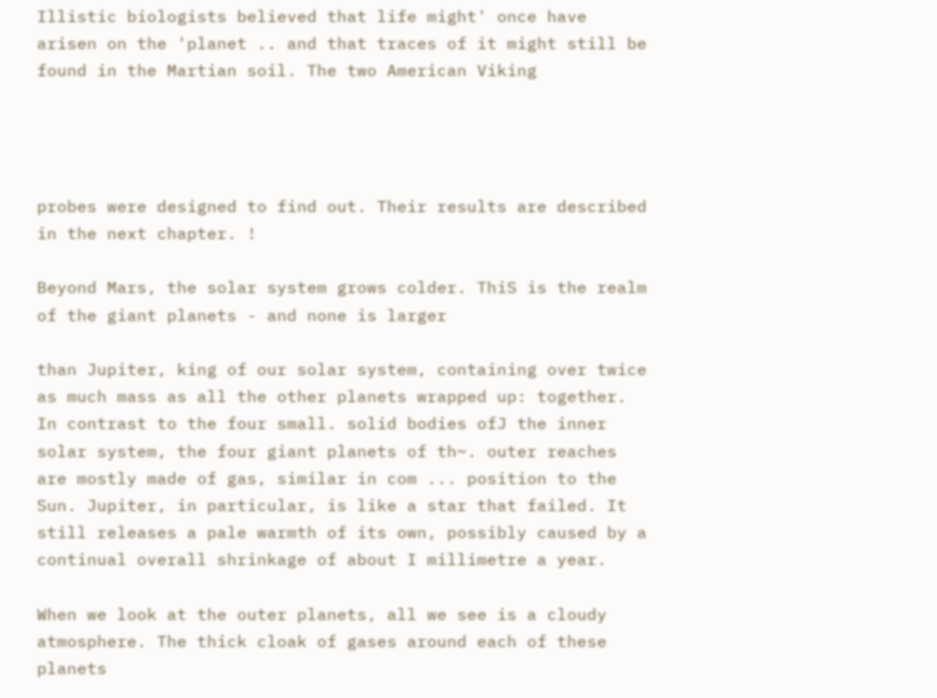Illistic biologists believed that life might' once have arisen on the 'planet .. and that traces of it might still be found in the Martian soil. The two American Viking




probes were designed to find out. Their results are described in the next chapter. !

Beyond Mars, the solar system grows colder. ThiS is the realm of the giant planets - and none is larger

than Jupiter, king of our solar system, containing over twice as much mass as all the other planets wrapped up: together. In contrast to the four small. solid bodies ofJ the inner solar system, the four giant planets of th~. outer reaches are mostly made of gas, similar in com ... position to the Sun. Jupiter, in particular, is like a star that failed. It still releases a pale warmth of its own, possibly caused by a continual overall shrinkage of about I millimetre a year.

When we look at the outer planets, all we see is a cloudy atmosphere. The thick cloak of gases around each of these planets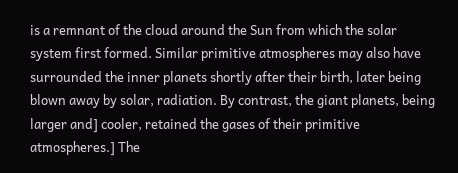is a remnant of the cloud around the Sun from which the solar system first formed. Similar primitive atmospheres may also have surrounded the inner planets shortly after their birth, later being blown away by solar, radiation. By contrast, the giant planets, being larger and] cooler, retained the gases of their primitive atmospheres.] The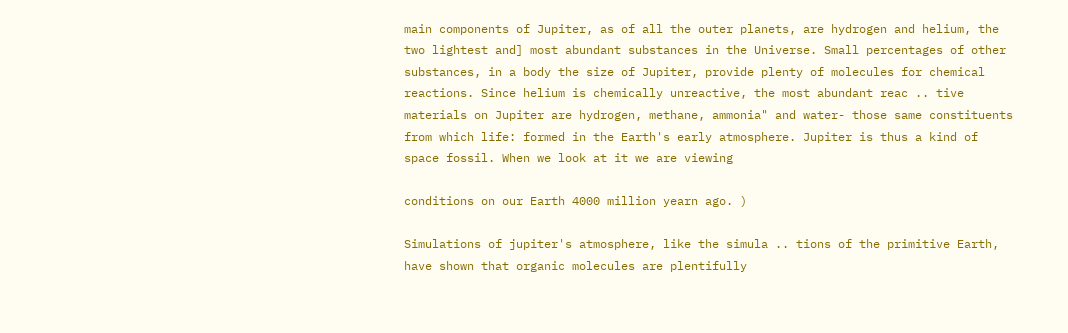main components of Jupiter, as of all the outer planets, are hydrogen and helium, the two lightest and] most abundant substances in the Universe. Small percentages of other substances, in a body the size of Jupiter, provide plenty of molecules for chemical reactions. Since helium is chemically unreactive, the most abundant reac .. tive materials on Jupiter are hydrogen, methane, ammonia" and water- those same constituents from which life: formed in the Earth's early atmosphere. Jupiter is thus a kind of space fossil. When we look at it we are viewing

conditions on our Earth 4000 million yearn ago. )

Simulations of jupiter's atmosphere, like the simula .. tions of the primitive Earth, have shown that organic molecules are plentifully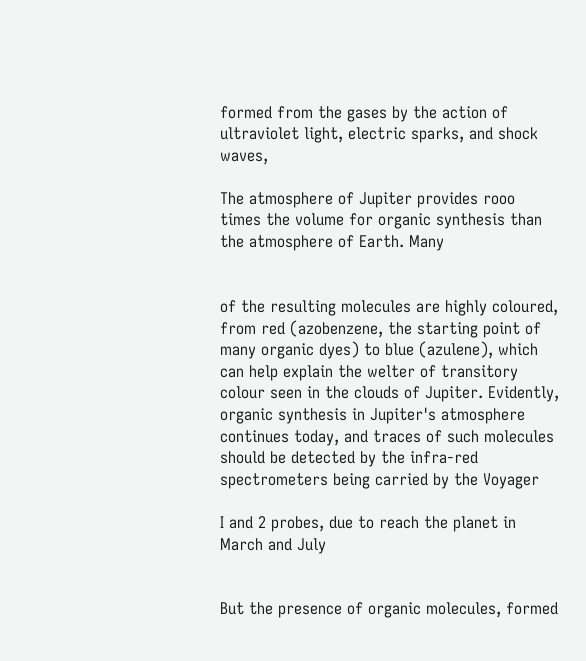formed from the gases by the action of ultraviolet light, electric sparks, and shock waves,

The atmosphere of Jupiter provides rooo times the volume for organic synthesis than the atmosphere of Earth. Many


of the resulting molecules are highly coloured, from red (azobenzene, the starting point of many organic dyes) to blue (azulene), which can help explain the welter of transitory colour seen in the clouds of Jupiter. Evidently, organic synthesis in Jupiter's atmosphere continues today, and traces of such molecules should be detected by the infra-red spectrometers being carried by the Voyager

I and 2 probes, due to reach the planet in March and July


But the presence of organic molecules, formed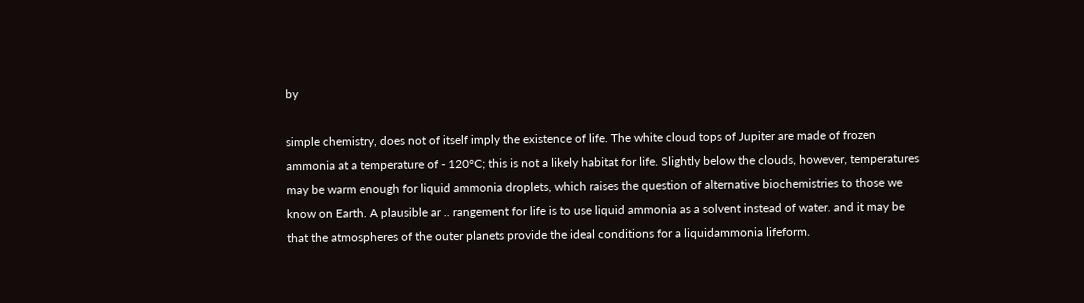by

simple chemistry, does not of itself imply the existence of life. The white cloud tops of Jupiter are made of frozen ammonia at a temperature of - 120°C; this is not a likely habitat for life. Slightly below the clouds, however, temperatures may be warm enough for liquid ammonia droplets, which raises the question of alternative biochemistries to those we know on Earth. A plausible ar .. rangement for life is to use liquid ammonia as a solvent instead of water. and it may be that the atmospheres of the outer planets provide the ideal conditions for a liquidammonia lifeform.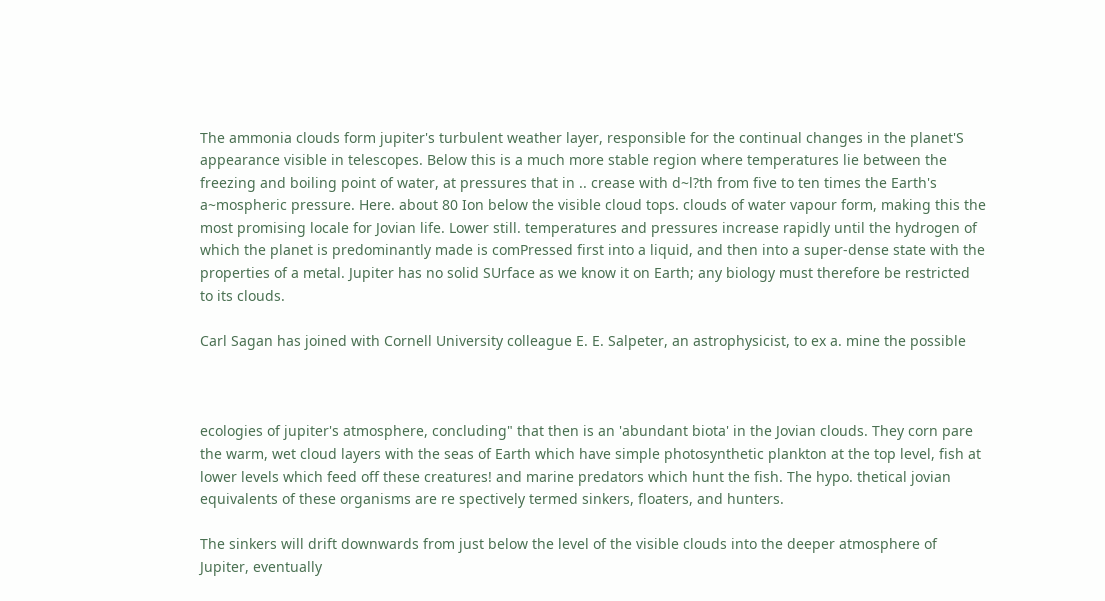The ammonia clouds form jupiter's turbulent weather layer, responsible for the continual changes in the planet'S appearance visible in telescopes. Below this is a much more stable region where temperatures lie between the freezing and boiling point of water, at pressures that in .. crease with d~l?th from five to ten times the Earth's a~mospheric pressure. Here. about 80 Ion below the visible cloud tops. clouds of water vapour form, making this the most promising locale for Jovian life. Lower still. temperatures and pressures increase rapidly until the hydrogen of which the planet is predominantly made is comPressed first into a liquid, and then into a super-dense state with the properties of a metal. Jupiter has no solid SUrface as we know it on Earth; any biology must therefore be restricted to its clouds.

Carl Sagan has joined with Cornell University colleague E. E. Salpeter, an astrophysicist, to ex a. mine the possible



ecologies of jupiter's atmosphere, concluding" that then is an 'abundant biota' in the Jovian clouds. They corn pare the warm, wet cloud layers with the seas of Earth which have simple photosynthetic plankton at the top level, fish at lower levels which feed off these creatures! and marine predators which hunt the fish. The hypo. thetical jovian equivalents of these organisms are re spectively termed sinkers, floaters, and hunters.

The sinkers will drift downwards from just below the level of the visible clouds into the deeper atmosphere of Jupiter, eventually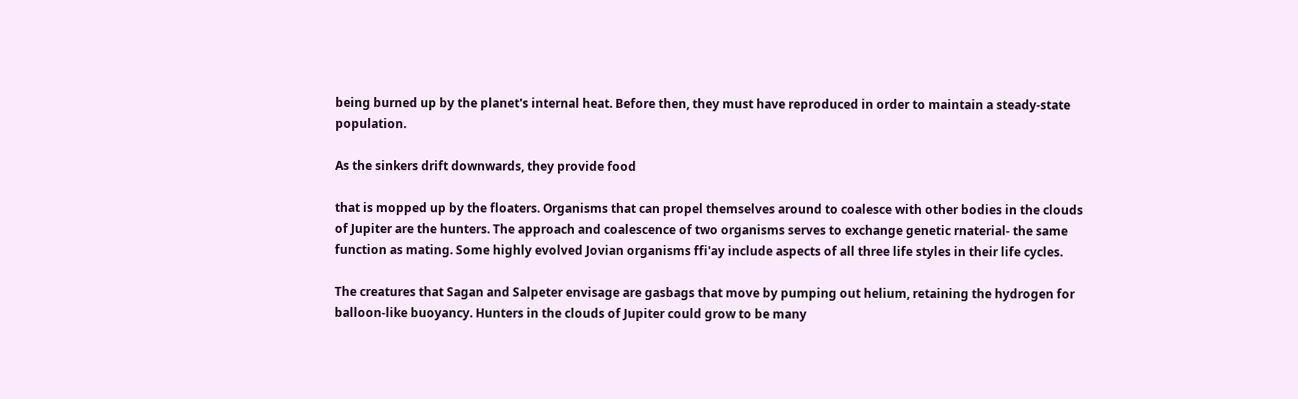being burned up by the planet's internal heat. Before then, they must have reproduced in order to maintain a steady-state population.

As the sinkers drift downwards, they provide food

that is mopped up by the floaters. Organisms that can propel themselves around to coalesce with other bodies in the clouds of Jupiter are the hunters. The approach and coalescence of two organisms serves to exchange genetic rnaterial- the same function as mating. Some highly evolved Jovian organisms ffi'ay include aspects of all three life styles in their life cycles.

The creatures that Sagan and Salpeter envisage are gasbags that move by pumping out helium, retaining the hydrogen for balloon-like buoyancy. Hunters in the clouds of Jupiter could grow to be many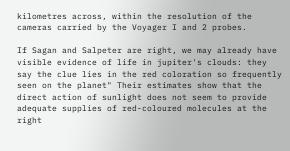kilometres across, within the resolution of the cameras carried by the Voyager I and 2 probes.

If Sagan and Salpeter are right, we may already have visible evidence of life in jupiter's clouds: they say the clue lies in the red coloration so frequently seen on the planet" Their estimates show that the direct action of sunlight does not seem to provide adequate supplies of red-coloured molecules at the right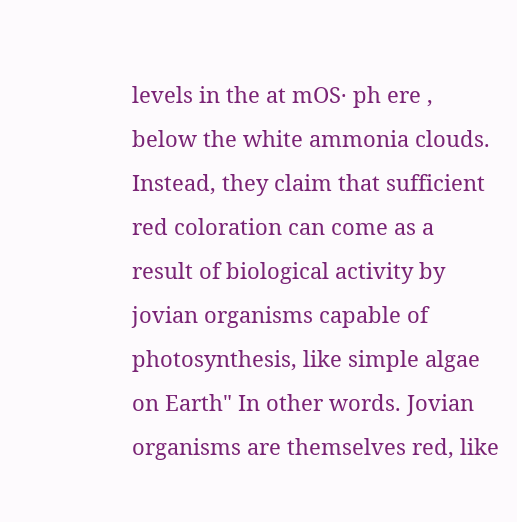levels in the at mOS· ph ere , below the white ammonia clouds. Instead, they claim that sufficient red coloration can come as a result of biological activity by jovian organisms capable of photosynthesis, like simple algae on Earth" In other words. Jovian organisms are themselves red, like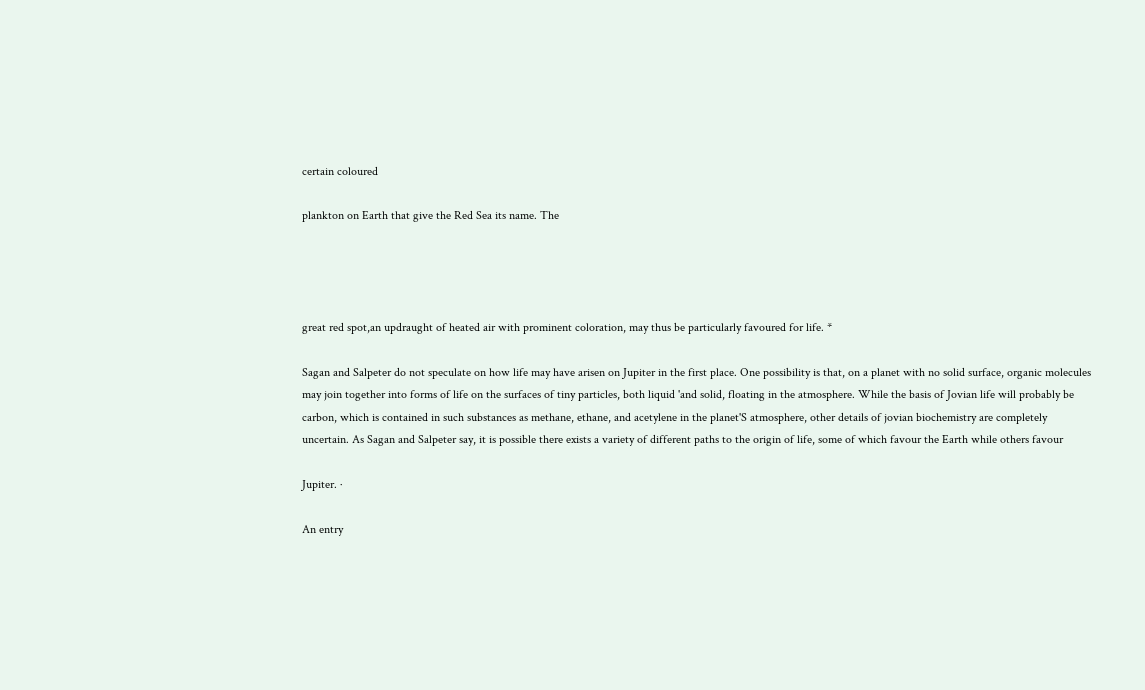certain coloured

plankton on Earth that give the Red Sea its name. The




great red spot,an updraught of heated air with prominent coloration, may thus be particularly favoured for life. *

Sagan and Salpeter do not speculate on how life may have arisen on Jupiter in the first place. One possibility is that, on a planet with no solid surface, organic molecules may join together into forms of life on the surfaces of tiny particles, both liquid 'and solid, floating in the atmosphere. While the basis of Jovian life will probably be carbon, which is contained in such substances as methane, ethane, and acetylene in the planet'S atmosphere, other details of jovian biochemistry are completely uncertain. As Sagan and Salpeter say, it is possible there exists a variety of different paths to the origin of life, some of which favour the Earth while others favour

Jupiter. ·

An entry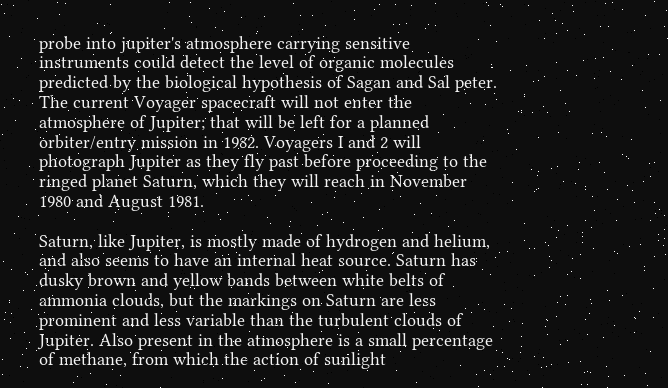probe into jupiter's atmosphere carrying sensitive instruments could detect the level of organic molecules predicted by the biological hypothesis of Sagan and Sal peter. The current Voyager spacecraft will not enter the atmosphere of Jupiter; that will be left for a planned orbiter/entry mission in 1982. Voyagers I and 2 will photograph Jupiter as they fly past before proceeding to the ringed planet Saturn, which they will reach in November 1980 and August 1981.

Saturn, like Jupiter, is mostly made of hydrogen and helium, and also seems to have an internal heat source. Saturn has dusky brown and yellow bands between white belts of ammonia clouds, but the markings on Saturn are less prominent and less variable than the turbulent clouds of Jupiter. Also present in the atmosphere is a small percentage of methane, from which the action of sunlight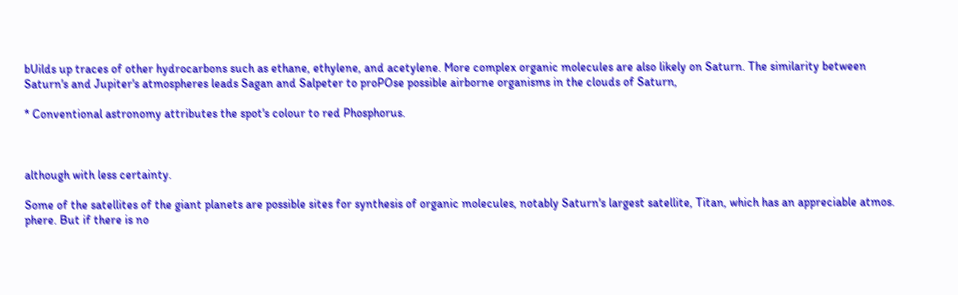bUilds up traces of other hydrocarbons such as ethane, ethylene, and acetylene. More complex organic molecules are also likely on Saturn. The similarity between Saturn's and Jupiter's atmospheres leads Sagan and Salpeter to proPOse possible airborne organisms in the clouds of Saturn,

* Conventional astronomy attributes the spot's colour to red Phosphorus.



although with less certainty.

Some of the satellites of the giant planets are possible sites for synthesis of organic molecules, notably Saturn's largest satellite, Titan, which has an appreciable atmos. phere. But if there is no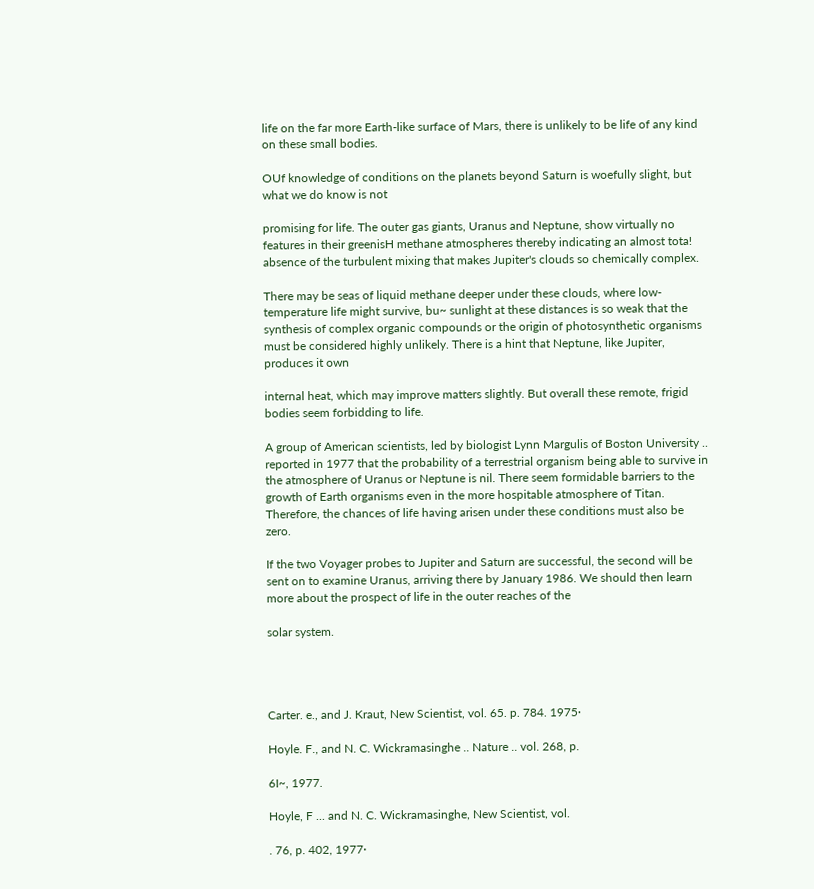life on the far more Earth-like surface of Mars, there is unlikely to be life of any kind on these small bodies.

OUf knowledge of conditions on the planets beyond Saturn is woefully slight, but what we do know is not

promising for life. The outer gas giants, Uranus and Neptune, show virtually no features in their greenisH methane atmospheres thereby indicating an almost tota! absence of the turbulent mixing that makes Jupiter's clouds so chemically complex.

There may be seas of liquid methane deeper under these clouds, where low-temperature life might survive, bu~ sunlight at these distances is so weak that the synthesis of complex organic compounds or the origin of photosynthetic organisms must be considered highly unlikely. There is a hint that Neptune, like Jupiter, produces it own

internal heat, which may improve matters slightly. But overall these remote, frigid bodies seem forbidding to life.

A group of American scientists, led by biologist Lynn Margulis of Boston University .. reported in 1977 that the probability of a terrestrial organism being able to survive in the atmosphere of Uranus or Neptune is nil. There seem formidable barriers to the growth of Earth organisms even in the more hospitable atmosphere of Titan. Therefore, the chances of life having arisen under these conditions must also be zero.

If the two Voyager probes to Jupiter and Saturn are successful, the second will be sent on to examine Uranus, arriving there by January 1986. We should then learn more about the prospect of life in the outer reaches of the

solar system.




Carter. e., and J. Kraut, New Scientist, vol. 65. p. 784. 1975·

Hoyle. F., and N. C. Wickramasinghe .. Nature .. vol. 268, p.

6I~, 1977.

Hoyle, F ... and N. C. Wickramasinghe, New Scientist, vol.

. 76, p. 402, 1977·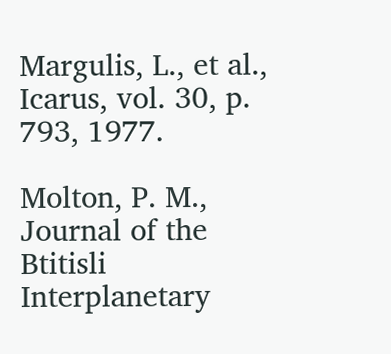Margulis, L., et al., Icarus, vol. 30, p. 793, 1977.

Molton, P. M., Journal of the Btitisli Interplanetary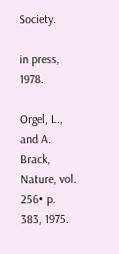Society.

in press, 1978.

Orgel, L., and A. Brack, Nature, vol. 256• p. 383, 1975.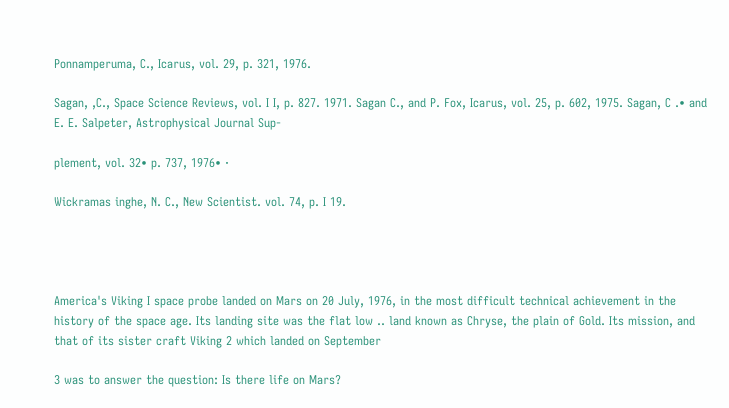Ponnamperuma, C., Icarus, vol. 29, p. 321, 1976.

Sagan, ,C., Space Science Reviews, vol. I I, p. 827. 1971. Sagan C., and P. Fox, Icarus, vol. 25, p. 602, 1975. Sagan, C .• and E. E. Salpeter, Astrophysical Journal Sup-

plement, vol. 32• p. 737, 1976• ·

Wickramas inghe, N. C., New Scientist. vol. 74, p. I 19.




America's Viking I space probe landed on Mars on 20 July, 1976, in the most difficult technical achievement in the history of the space age. Its landing site was the flat low .. land known as Chryse, the plain of Gold. Its mission, and that of its sister craft Viking 2 which landed on September

3 was to answer the question: Is there life on Mars?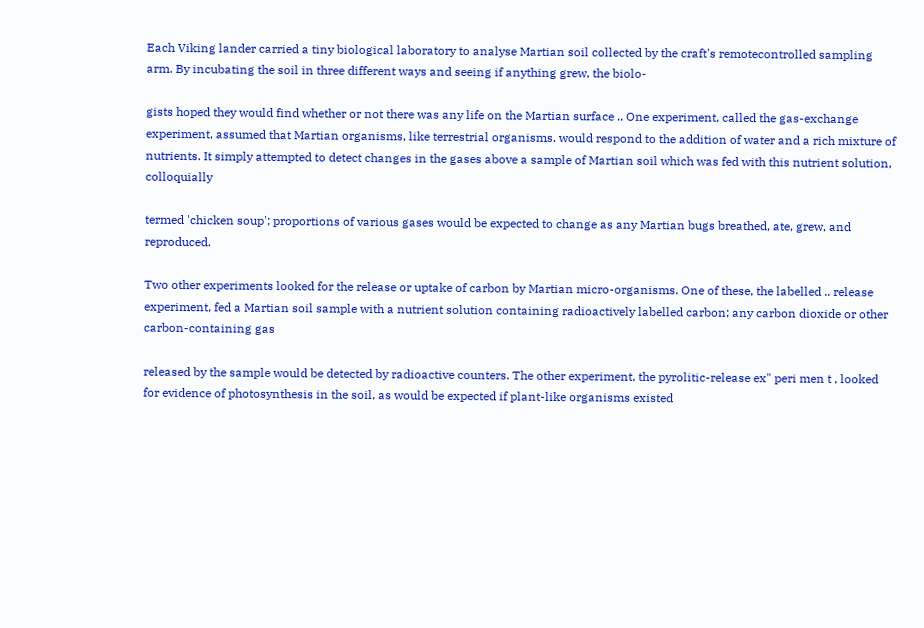Each Viking lander carried a tiny biological laboratory to analyse Martian soil collected by the craft's remotecontrolled sampling arm. By incubating the soil in three different ways and seeing if anything grew, the biolo-

gists hoped they would find whether or not there was any life on the Martian surface .. One experiment, called the gas-exchange experiment, assumed that Martian organisms, like terrestrial organisms. would respond to the addition of water and a rich mixture of nutrients. It simply attempted to detect changes in the gases above a sample of Martian soil which was fed with this nutrient solution, colloquially

termed 'chicken soup'; proportions of various gases would be expected to change as any Martian bugs breathed, ate, grew, and reproduced.

Two other experiments looked for the release or uptake of carbon by Martian micro-organisms. One of these, the labelled .. release experiment, fed a Martian soil sample with a nutrient solution containing radioactively labelled carbon; any carbon dioxide or other carbon-containing gas

released by the sample would be detected by radioactive counters. The other experiment, the pyrolitic-release ex" peri men t , looked for evidence of photosynthesis in the soil, as would be expected if plant-like organisms existed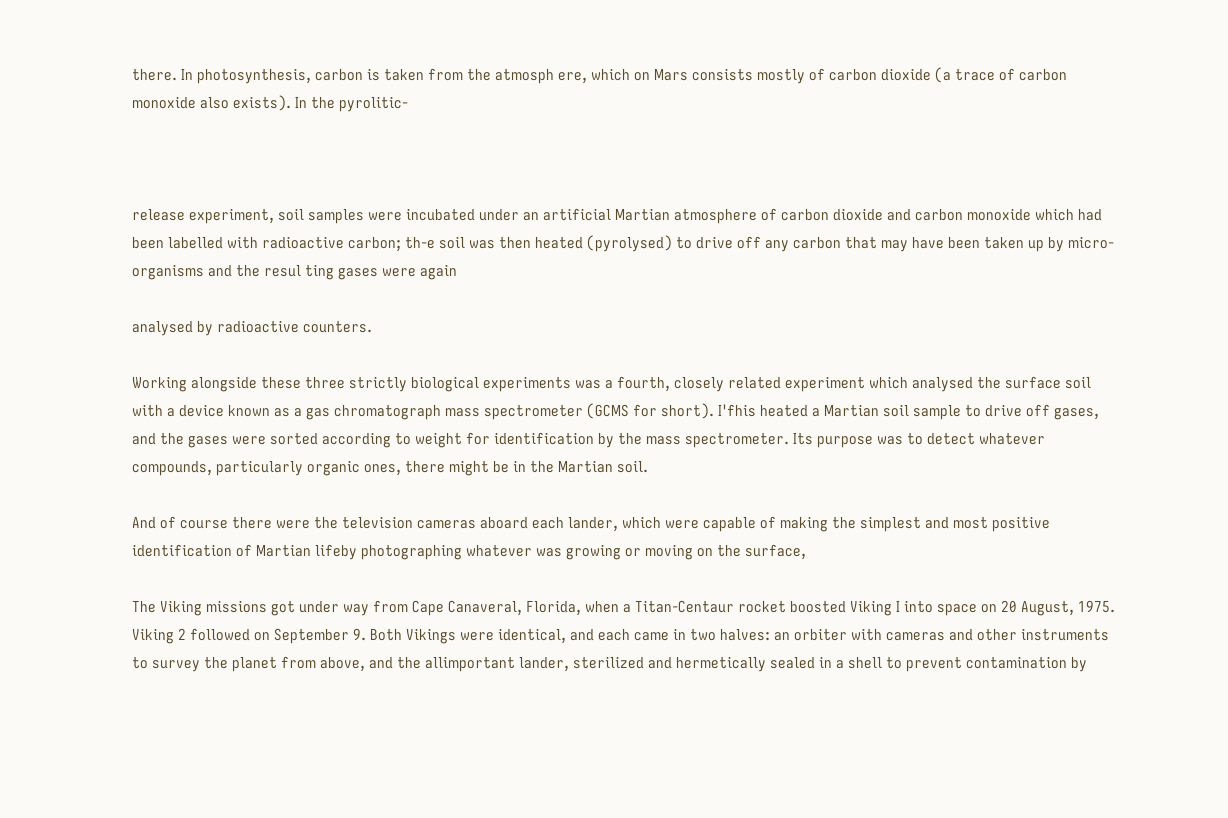there. In photosynthesis, carbon is taken from the atmosph ere, which on Mars consists mostly of carbon dioxide (a trace of carbon monoxide also exists). In the pyrolitic-



release experiment, soil samples were incubated under an artificial Martian atmosphere of carbon dioxide and carbon monoxide which had been labelled with radioactive carbon; th-e soil was then heated (pyrolysed) to drive off any carbon that may have been taken up by micro-organisms and the resul ting gases were again

analysed by radioactive counters.

Working alongside these three strictly biological experiments was a fourth, closely related experiment which analysed the surface soil with a device known as a gas chromatograph mass spectrometer (GCMS for short). I'fhis heated a Martian soil sample to drive off gases, and the gases were sorted according to weight for identification by the mass spectrometer. Its purpose was to detect whatever compounds, particularly organic ones, there might be in the Martian soil.

And of course there were the television cameras aboard each lander, which were capable of making the simplest and most positive identification of Martian lifeby photographing whatever was growing or moving on the surface,

The Viking missions got under way from Cape Canaveral, Florida, when a Titan-Centaur rocket boosted Viking I into space on 20 August, 1975. Viking 2 followed on September 9. Both Vikings were identical, and each came in two halves: an orbiter with cameras and other instruments to survey the planet from above, and the allimportant lander, sterilized and hermetically sealed in a shell to prevent contamination by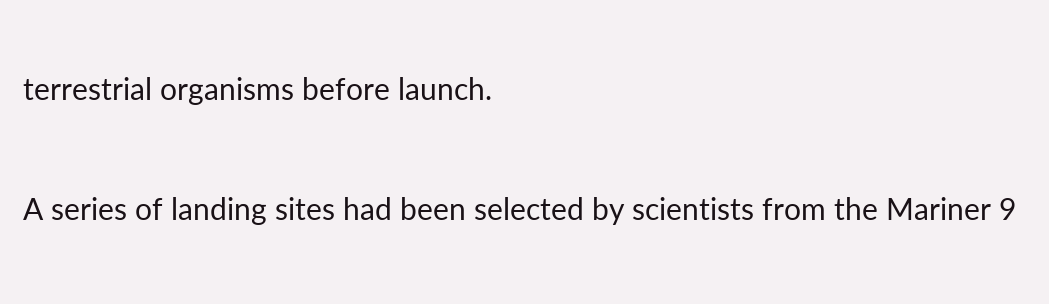terrestrial organisms before launch.

A series of landing sites had been selected by scientists from the Mariner 9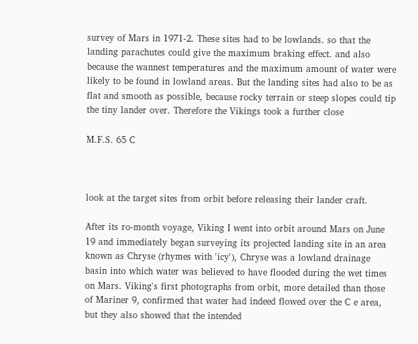survey of Mars in 1971-2. These sites had to be lowlands. so that the landing parachutes could give the maximum braking effect. and also because the wannest temperatures and the maximum amount of water were likely to be found in lowland areas. But the landing sites had also to be as flat and smooth as possible, because rocky terrain or steep slopes could tip the tiny lander over. Therefore the Vikings took a further close

M.F.S. 65 C



look at the target sites from orbit before releasing their lander craft.

After its ro-month voyage, Viking I went into orbit around Mars on June 19 and immediately began surveying its projected landing site in an area known as Chryse (rhymes with 'icy'), Chryse was a lowland drainage basin into which water was believed to have flooded during the wet times on Mars. Viking's first photographs from orbit, more detailed than those of Mariner 9, confirmed that water had indeed flowed over the C e area, but they also showed that the intended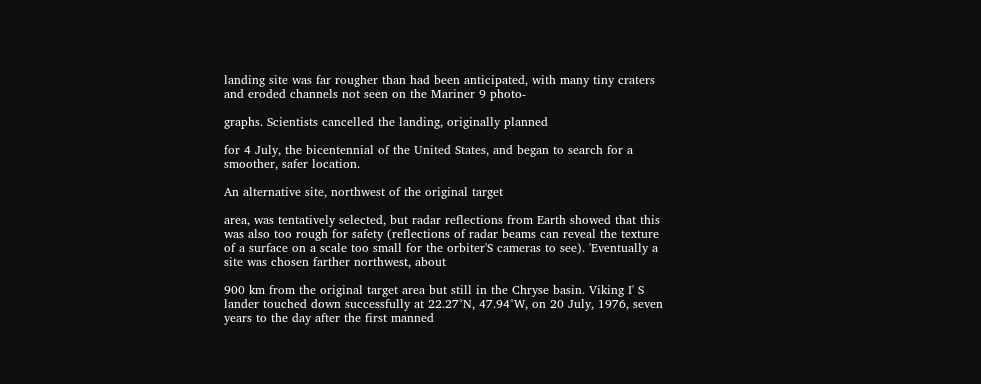landing site was far rougher than had been anticipated, with many tiny craters and eroded channels not seen on the Mariner 9 photo-

graphs. Scientists cancelled the landing, originally planned

for 4 July, the bicentennial of the United States, and began to search for a smoother, safer location.

An alternative site, northwest of the original target

area, was tentatively selected, but radar reflections from Earth showed that this was also too rough for safety (reflections of radar beams can reveal the texture of a surface on a scale too small for the orbiter'S cameras to see). 'Eventually a site was chosen farther northwest, about

900 km from the original target area but still in the Chryse basin. Viking I' S lander touched down successfully at 22.27°N, 47.94°W, on 20 July, 1976, seven years to the day after the first manned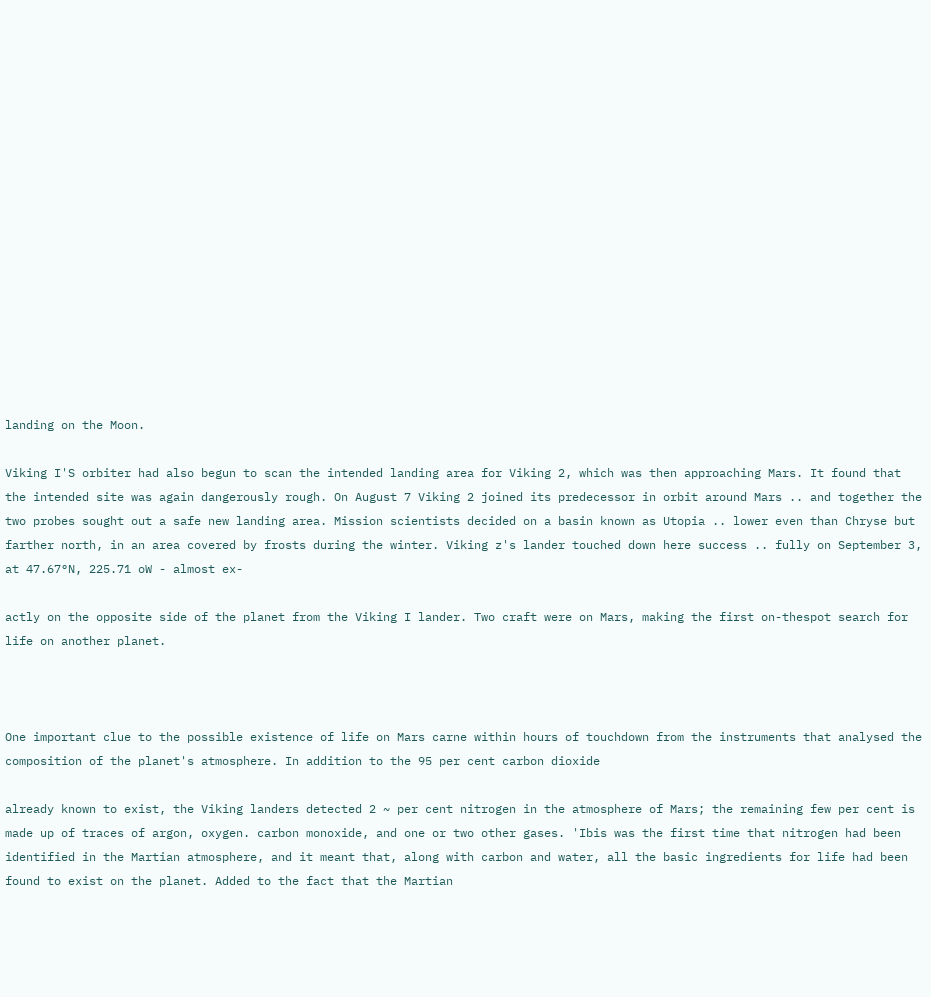landing on the Moon.

Viking I'S orbiter had also begun to scan the intended landing area for Viking 2, which was then approaching Mars. It found that the intended site was again dangerously rough. On August 7 Viking 2 joined its predecessor in orbit around Mars .. and together the two probes sought out a safe new landing area. Mission scientists decided on a basin known as Utopia .. lower even than Chryse but farther north, in an area covered by frosts during the winter. Viking z's lander touched down here success .. fully on September 3, at 47.67°N, 225.71 oW - almost ex-

actly on the opposite side of the planet from the Viking I lander. Two craft were on Mars, making the first on-thespot search for life on another planet.



One important clue to the possible existence of life on Mars carne within hours of touchdown from the instruments that analysed the composition of the planet's atmosphere. In addition to the 95 per cent carbon dioxide

already known to exist, the Viking landers detected 2 ~ per cent nitrogen in the atmosphere of Mars; the remaining few per cent is made up of traces of argon, oxygen. carbon monoxide, and one or two other gases. 'Ibis was the first time that nitrogen had been identified in the Martian atmosphere, and it meant that, along with carbon and water, all the basic ingredients for life had been found to exist on the planet. Added to the fact that the Martian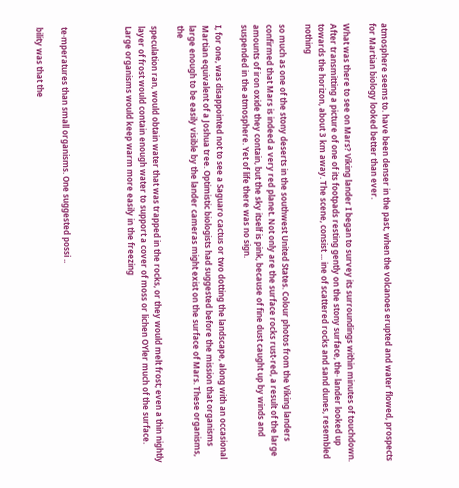atmosphere seems to. have been denser in the past, when the volcanoes erupted and water flowed, prospects for Martian biology looked better than ever.

What was there to see on Mars? Viking lander I began to survey its surroundings within minutes of touchdown. After transmitting a picture of one of its footpads resting gently on the stony surface, the· lander looked up towards the horizon, about 3 km away. The scene, consist ... ine of scattered rocks and sand dunes, resembled nothing

so much as one of the stony deserts in the southwest United States. Colour photos from the Viking landers confirmed that Mars is indeed a very red planet. Not only are the surface rocks rust-red, a result of the large amounts of iron oxide they contain, but the sky itself is pink, because of fine dust caught up by winds and suspended in the atmosphere. Yet of life there was no sign.

I, for one, was disappointed not to see a Saguaro cactus or two dotting the landscape, along with an occasional Martian equivalent of a Joshua tree. Optimistic biologists had suggested before the mission that organisms large enough to be easily visible by the lander cameras might exist on the surface of Mars. These organisms, the

speculation ran, would obtain water that was trapped in the rocks, or they would melt frost; even a thin nightly layer of frost would contain enough water to support a cover of moss or lichen OYler much of the surface. Large organisms would keep warm more easily in the freezing




te·mperatures than small organisms. One suggested possi ..

bility was that the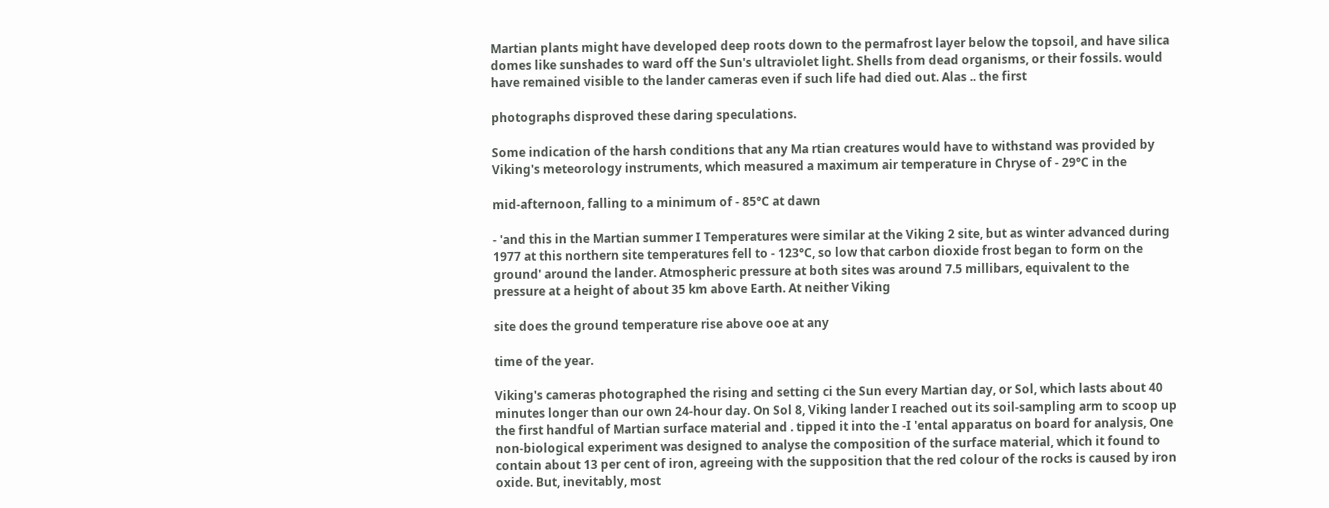Martian plants might have developed deep roots down to the permafrost layer below the topsoil, and have silica domes like sunshades to ward off the Sun's ultraviolet light. Shells from dead organisms, or their fossils. would have remained visible to the lander cameras even if such life had died out. Alas .. the first

photographs disproved these daring speculations.

Some indication of the harsh conditions that any Ma rtian creatures would have to withstand was provided by Viking's meteorology instruments, which measured a maximum air temperature in Chryse of - 29°C in the

mid-afternoon, falling to a minimum of - 85°C at dawn

- 'and this in the Martian summer I Temperatures were similar at the Viking 2 site, but as winter advanced during 1977 at this northern site temperatures fell to - 123°C, so low that carbon dioxide frost began to form on the ground' around the lander. Atmospheric pressure at both sites was around 7.5 millibars, equivalent to the pressure at a height of about 35 km above Earth. At neither Viking

site does the ground temperature rise above ooe at any

time of the year.

Viking's cameras photographed the rising and setting ci the Sun every Martian day, or Sol, which lasts about 40 minutes longer than our own 24-hour day. On Sol 8, Viking lander I reached out its soil-sampling arm to scoop up the first handful of Martian surface material and . tipped it into the -I 'ental apparatus on board for analysis, One non-biological experiment was designed to analyse the composition of the surface material, which it found to contain about 13 per cent of iron, agreeing with the supposition that the red colour of the rocks is caused by iron oxide. But, inevitably, most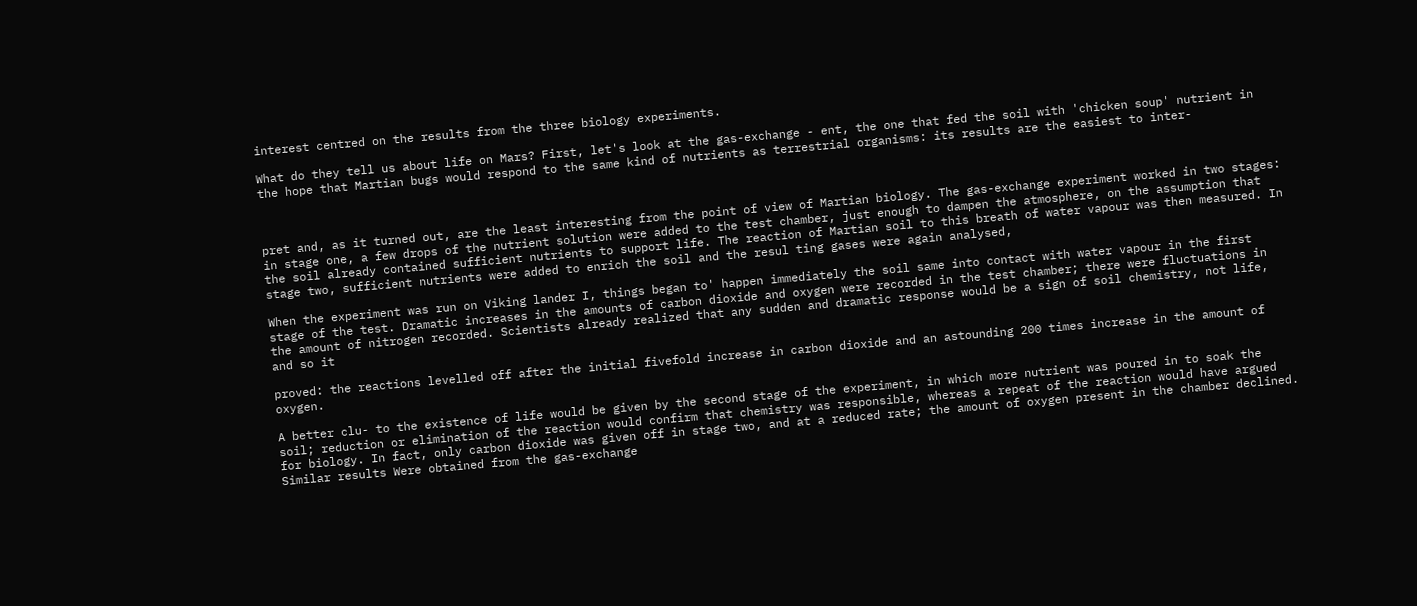interest centred on the results from the three biology experiments.

What do they tell us about life on Mars? First, let's look at the gas-exchange - ent, the one that fed the soil with 'chicken soup' nutrient in the hope that Martian bugs would respond to the same kind of nutrients as terrestrial organisms: its results are the easiest to inter-



pret and, as it turned out, are the least interesting from the point of view of Martian biology. The gas-exchange experiment worked in two stages: in stage one, a few drops of the nutrient solution were added to the test chamber, just enough to dampen the atmosphere, on the assumption that the soil already contained sufficient nutrients to support life. The reaction of Martian soil to this breath of water vapour was then measured. In stage two, sufficient nutrients were added to enrich the soil and the resul ting gases were again analysed,

When the experiment was run on Viking lander I, things began to' happen immediately the soil same into contact with water vapour in the first stage of the test. Dramatic increases in the amounts of carbon dioxide and oxygen were recorded in the test chamber; there were fluctuations in the amount of nitrogen recorded. Scientists already realized that any sudden and dramatic response would be a sign of soil chemistry, not life, and so it

proved: the reactions levelled off after the initial fivefold increase in carbon dioxide and an astounding 200 times increase in the amount of oxygen.

A better clu- to the existence of life would be given by the second stage of the experiment, in which more nutrient was poured in to soak the soil; reduction or elimination of the reaction would confirm that chemistry was responsible, whereas a repeat of the reaction would have argued for biology. In fact, only carbon dioxide was given off in stage two, and at a reduced rate; the amount of oxygen present in the chamber declined. Similar results Were obtained from the gas-exchange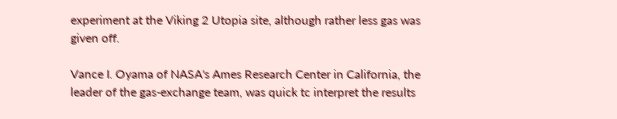experiment at the Viking 2 Utopia site, although rather less gas was given off.

Vance I. Oyama of NASA's Ames Research Center in California, the leader of the gas-exchange team, was quick tc interpret the results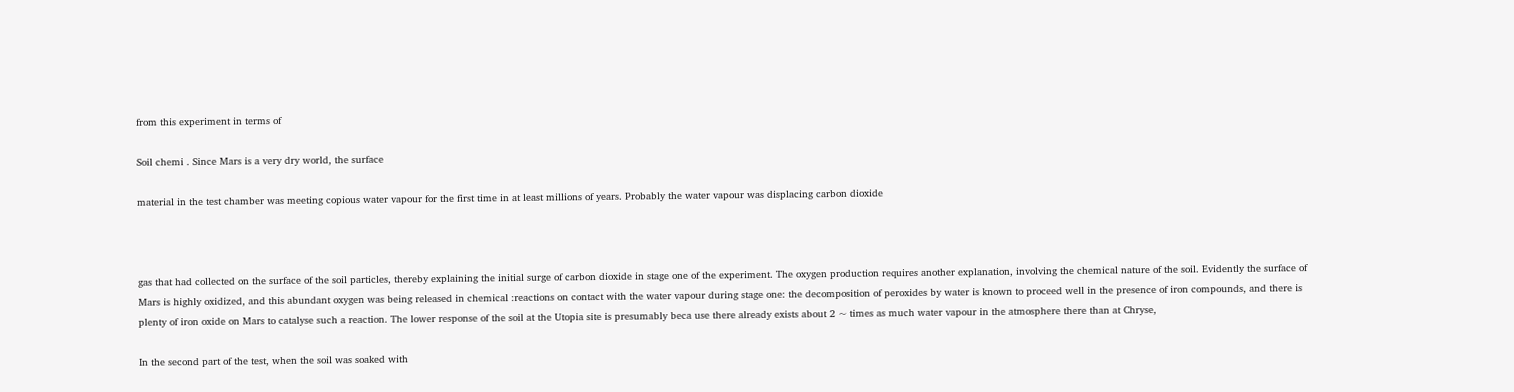from this experiment in terms of

Soil chemi . Since Mars is a very dry world, the surface

material in the test chamber was meeting copious water vapour for the first time in at least millions of years. Probably the water vapour was displacing carbon dioxide



gas that had collected on the surface of the soil particles, thereby explaining the initial surge of carbon dioxide in stage one of the experiment. The oxygen production requires another explanation, involving the chemical nature of the soil. Evidently the surface of Mars is highly oxidized, and this abundant oxygen was being released in chemical :reactions on contact with the water vapour during stage one: the decomposition of peroxides by water is known to proceed well in the presence of iron compounds, and there is plenty of iron oxide on Mars to catalyse such a reaction. The lower response of the soil at the Utopia site is presumably beca use there already exists about 2 ~ times as much water vapour in the atmosphere there than at Chryse,

In the second part of the test, when the soil was soaked with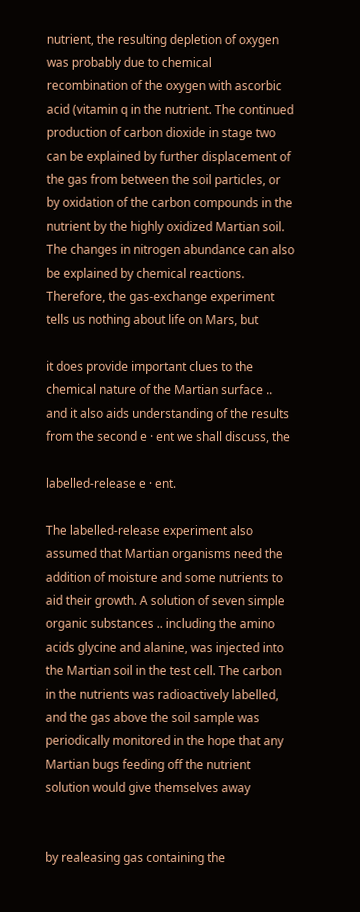nutrient, the resulting depletion of oxygen was probably due to chemical recombination of the oxygen with ascorbic acid (vitamin q in the nutrient. The continued production of carbon dioxide in stage two can be explained by further displacement of the gas from between the soil particles, or by oxidation of the carbon compounds in the nutrient by the highly oxidized Martian soil. The changes in nitrogen abundance can also be explained by chemical reactions. Therefore, the gas-exchange experiment tells us nothing about life on Mars, but

it does provide important clues to the chemical nature of the Martian surface .. and it also aids understanding of the results from the second e · ent we shall discuss, the

labelled-release e · ent.

The labelled-release experiment also assumed that Martian organisms need the addition of moisture and some nutrients to aid their growth. A solution of seven simple organic substances .. including the amino acids glycine and alanine, was injected into the Martian soil in the test cell. The carbon in the nutrients was radioactively labelled, and the gas above the soil sample was periodically monitored in the hope that any Martian bugs feeding off the nutrient solution would give themselves away


by realeasing gas containing the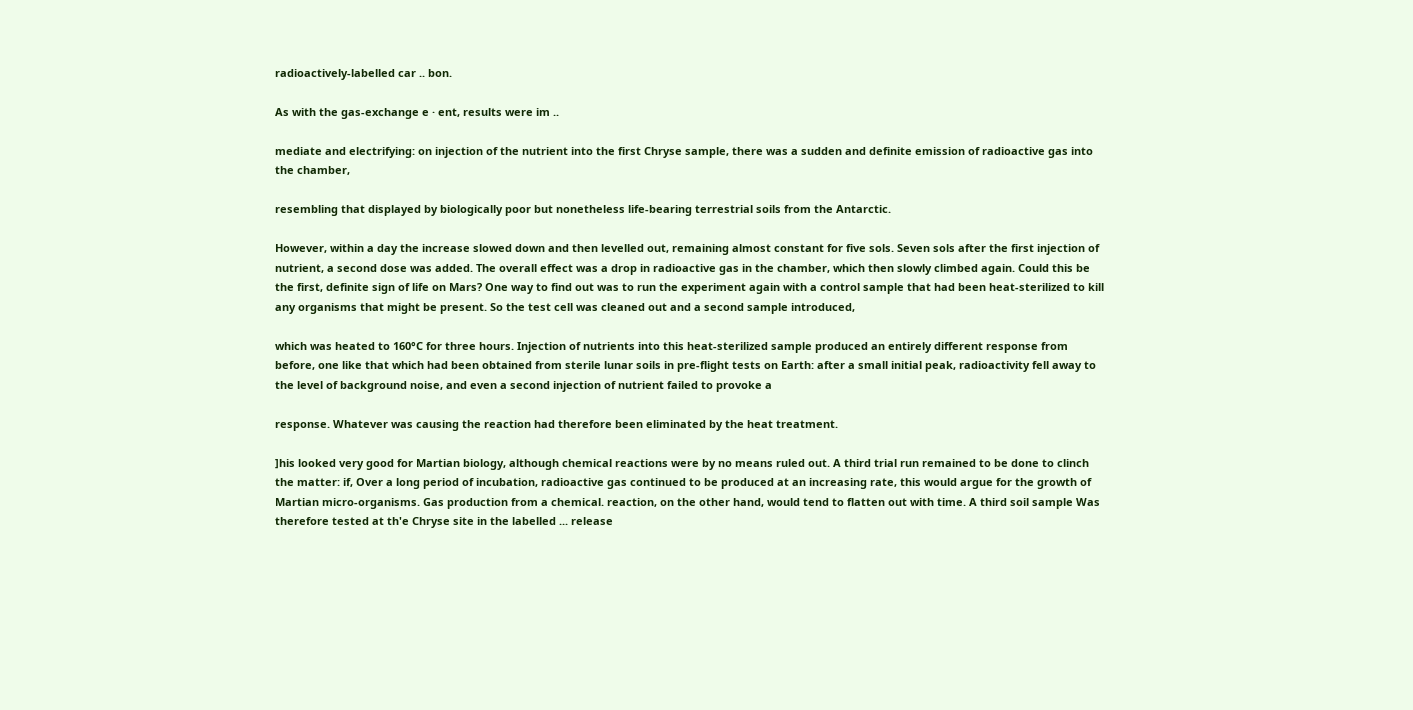radioactively-labelled car .. bon.

As with the gas-exchange e · ent, results were im ..

mediate and electrifying: on injection of the nutrient into the first Chryse sample, there was a sudden and definite emission of radioactive gas into the chamber,

resembling that displayed by biologically poor but nonetheless life-bearing terrestrial soils from the Antarctic.

However, within a day the increase slowed down and then levelled out, remaining almost constant for five sols. Seven sols after the first injection of nutrient, a second dose was added. The overall effect was a drop in radioactive gas in the chamber, which then slowly climbed again. Could this be the first, definite sign of life on Mars? One way to find out was to run the experiment again with a control sample that had been heat-sterilized to kill any organisms that might be present. So the test cell was cleaned out and a second sample introduced,

which was heated to 160°C for three hours. Injection of nutrients into this heat-sterilized sample produced an entirely different response from before, one like that which had been obtained from sterile lunar soils in pre-flight tests on Earth: after a small initial peak, radioactivity fell away to the level of background noise, and even a second injection of nutrient failed to provoke a

response. Whatever was causing the reaction had therefore been eliminated by the heat treatment.

]his looked very good for Martian biology, although chemical reactions were by no means ruled out. A third trial run remained to be done to clinch the matter: if, Over a long period of incubation, radioactive gas continued to be produced at an increasing rate, this would argue for the growth of Martian micro-organisms. Gas production from a chemical. reaction, on the other hand, would tend to flatten out with time. A third soil sample Was therefore tested at th'e Chryse site in the labelled ... release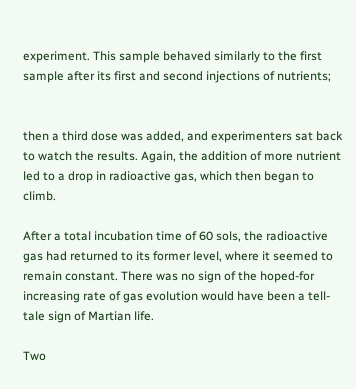experiment. This sample behaved similarly to the first sample after its first and second injections of nutrients;


then a third dose was added, and experimenters sat back to watch the results. Again, the addition of more nutrient led to a drop in radioactive gas, which then began to climb.

After a total incubation time of 60 sols, the radioactive gas had returned to its former level, where it seemed to remain constant. There was no sign of the hoped-for increasing rate of gas evolution would have been a tell-tale sign of Martian life.

Two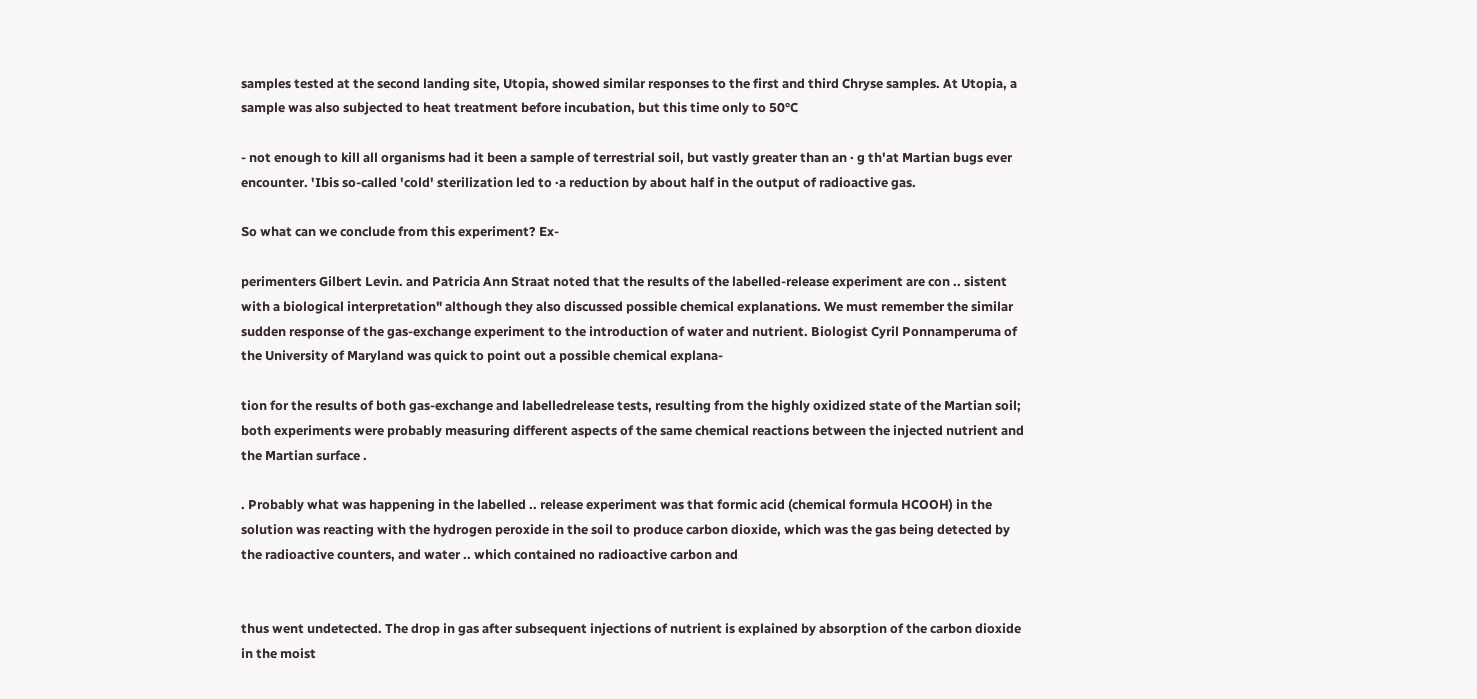samples tested at the second landing site, Utopia, showed similar responses to the first and third Chryse samples. At Utopia, a sample was also subjected to heat treatment before incubation, but this time only to 50°C

- not enough to kill all organisms had it been a sample of terrestrial soil, but vastly greater than an · g th'at Martian bugs ever encounter. 'Ibis so-called 'cold' sterilization led to ·a reduction by about half in the output of radioactive gas.

So what can we conclude from this experiment? Ex-

perimenters Gilbert Levin. and Patricia Ann Straat noted that the results of the labelled-release experiment are con .. sistent with a biological interpretation" although they also discussed possible chemical explanations. We must remember the similar sudden response of the gas-exchange experiment to the introduction of water and nutrient. Biologist Cyril Ponnamperuma of the University of Maryland was quick to point out a possible chemical explana-

tion for the results of both gas-exchange and labelledrelease tests, resulting from the highly oxidized state of the Martian soil; both experiments were probably measuring different aspects of the same chemical reactions between the injected nutrient and the Martian surface .

. Probably what was happening in the labelled .. release experiment was that formic acid (chemical formula HCOOH) in the solution was reacting with the hydrogen peroxide in the soil to produce carbon dioxide, which was the gas being detected by the radioactive counters, and water .. which contained no radioactive carbon and


thus went undetected. The drop in gas after subsequent injections of nutrient is explained by absorption of the carbon dioxide in the moist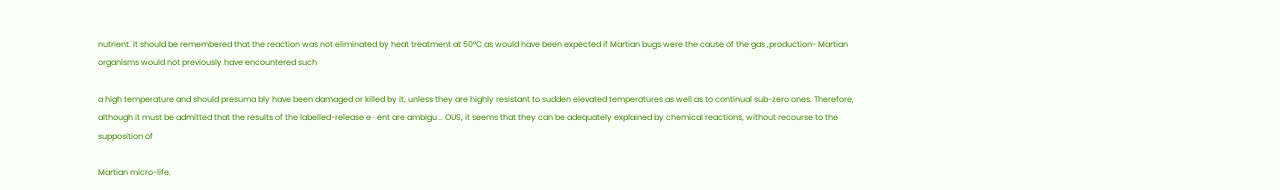nutrient. It should be remembered that the reaction was not eliminated by heat treatment at 50°C as would have been expected if Martian bugs were the cause of the gas ,production- Martian organisms would not previously have encountered such

a high temperature and should presuma bly have been damaged or killed by it, unless they are highly resistant to sudden elevated temperatures as well as to continual sub-zero ones. Therefore, although it must be admitted that the results of the labelled-release e · ent are ambigu .. OUS, it seems that they can be adequately explained by chemical reactions, without recourse to the supposition of

Martian micro-life.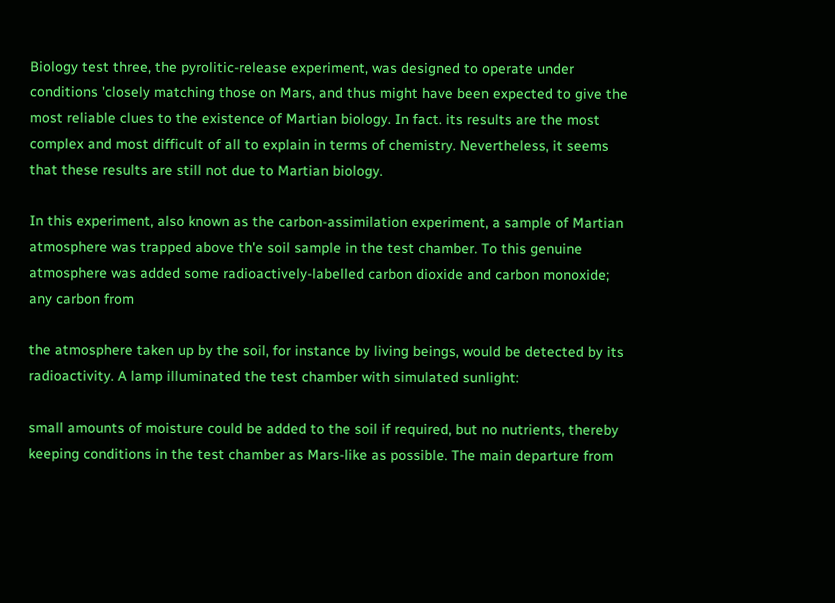Biology test three, the pyrolitic-release experiment, was designed to operate under conditions 'closely matching those on Mars, and thus might have been expected to give the most reliable clues to the existence of Martian biology. In fact. its results are the most complex and most difficult of all to explain in terms of chemistry. Nevertheless, it seems that these results are still not due to Martian biology.

In this experiment, also known as the carbon-assimilation experiment, a sample of Martian atmosphere was trapped above th'e soil sample in the test chamber. To this genuine atmosphere was added some radioactively-labelled carbon dioxide and carbon monoxide; any carbon from

the atmosphere taken up by the soil, for instance by living beings, would be detected by its radioactivity. A lamp illuminated the test chamber with simulated sunlight:

small amounts of moisture could be added to the soil if required, but no nutrients, thereby keeping conditions in the test chamber as Mars-like as possible. The main departure from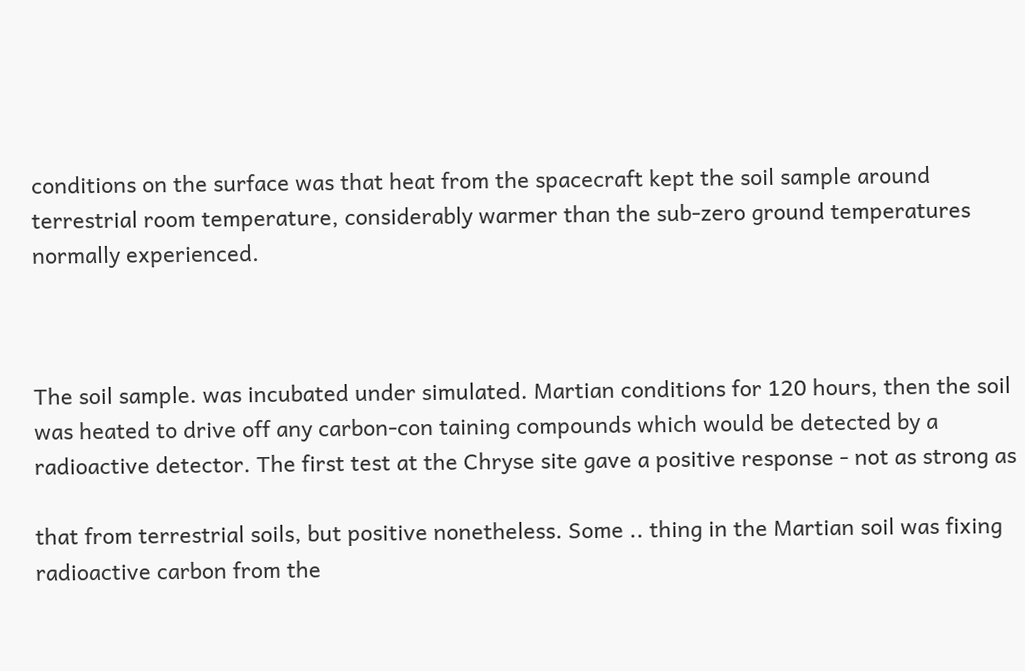conditions on the surface was that heat from the spacecraft kept the soil sample around terrestrial room temperature, considerably warmer than the sub-zero ground temperatures normally experienced.



The soil sample. was incubated under simulated. Martian conditions for 120 hours, then the soil was heated to drive off any carbon-con taining compounds which would be detected by a radioactive detector. The first test at the Chryse site gave a positive response - not as strong as

that from terrestrial soils, but positive nonetheless. Some .. thing in the Martian soil was fixing radioactive carbon from the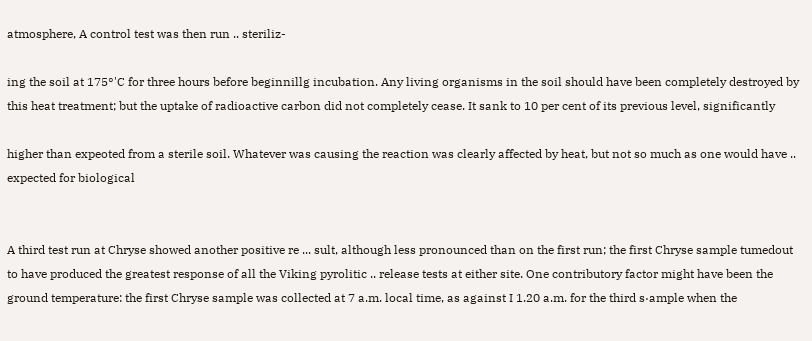atmosphere, A control test was then run .. steriliz-

ing the soil at 175°'C for three hours before beginnillg incubation. Any living organisms in the soil should have been completely destroyed by this heat treatment; but the uptake of radioactive carbon did not completely cease. It sank to 10 per cent of its previous level, significantly

higher than expeoted from a sterile soil. Whatever was causing the reaction was clearly affected by heat, but not so much as one would have .. expected for biological


A third test run at Chryse showed another positive re ... sult, although less pronounced than on the first run; the first Chryse sample tumedout to have produced the greatest response of all the Viking pyrolitic .. release tests at either site. One contributory factor might have been the ground temperature: the first Chryse sample was collected at 7 a.m. local time, as against I 1.20 a.m. for the third s·ample when the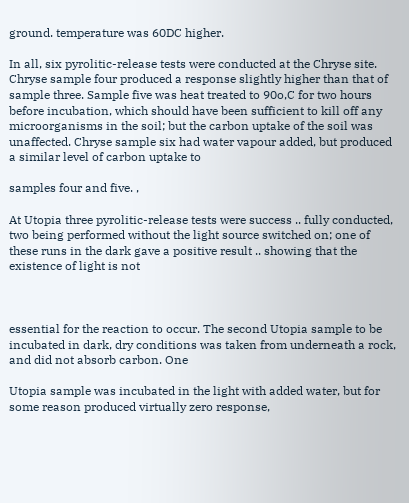ground. temperature was 60DC higher.

In all, six pyrolitic-release tests were conducted at the Chryse site. Chryse sample four produced a response slightly higher than that of sample three. Sample five was heat treated to 90o,C for two hours before incubation, which should have been sufficient to kill off any microorganisms in the soil; but the carbon uptake of the soil was unaffected. Chryse sample six had water vapour added, but produced a similar level of carbon uptake to

samples four and five. ,

At Utopia three pyrolitic-release tests were success .. fully conducted, two being performed without the light source switched on; one of these runs in the dark gave a positive result .. showing that the existence of light is not



essential for the reaction to occur. The second Utopia sample to be incubated in dark, dry conditions was taken from underneath a rock, and did not absorb carbon. One

Utopia sample was incubated in the light with added water, but for some reason produced virtually zero response,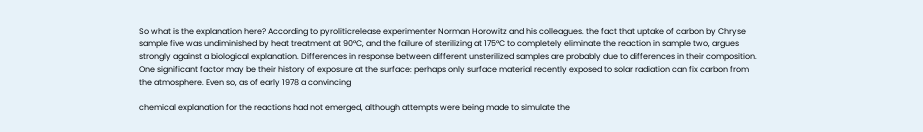So what is the explanation here? According to pyroliticrelease experimenter Norman Horowitz and his colleagues. the fact that uptake of carbon by Chryse sample five was undiminished by heat treatment at 90°C, and the failure of sterilizing at 175°C to completely eliminate the reaction in sample two, argues strongly against a biological explanation. Differences in response between different unsterilized samples are probably due to differences in their composition. One significant factor may be their history of exposure at the surface: perhaps only surface material recently exposed to solar radiation can fix carbon from the atmosphere. Even so, as of early 1978 a convincing

chemical explanation for the reactions had not emerged, although attempts were being made to simulate the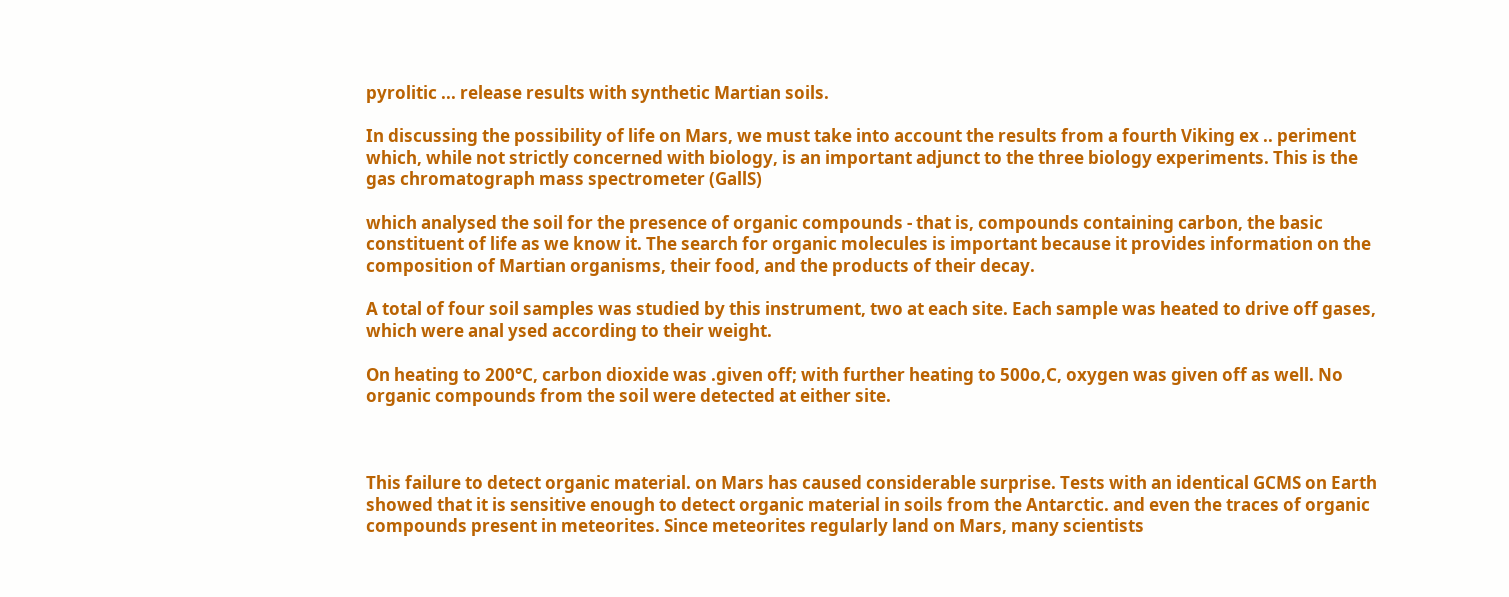pyrolitic ... release results with synthetic Martian soils.

In discussing the possibility of life on Mars, we must take into account the results from a fourth Viking ex .. periment which, while not strictly concerned with biology, is an important adjunct to the three biology experiments. This is the gas chromatograph mass spectrometer (GallS)

which analysed the soil for the presence of organic compounds - that is, compounds containing carbon, the basic constituent of life as we know it. The search for organic molecules is important because it provides information on the composition of Martian organisms, their food, and the products of their decay.

A total of four soil samples was studied by this instrument, two at each site. Each sample was heated to drive off gases, which were anal ysed according to their weight.

On heating to 200°C, carbon dioxide was .given off; with further heating to 500o,C, oxygen was given off as well. No organic compounds from the soil were detected at either site.



This failure to detect organic material. on Mars has caused considerable surprise. Tests with an identical GCMS on Earth showed that it is sensitive enough to detect organic material in soils from the Antarctic. and even the traces of organic compounds present in meteorites. Since meteorites regularly land on Mars, many scientists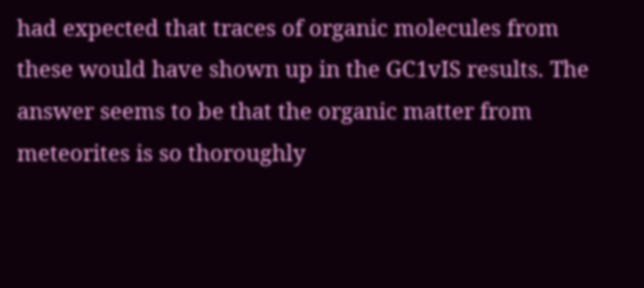had expected that traces of organic molecules from these would have shown up in the GC1vIS results. The answer seems to be that the organic matter from meteorites is so thoroughly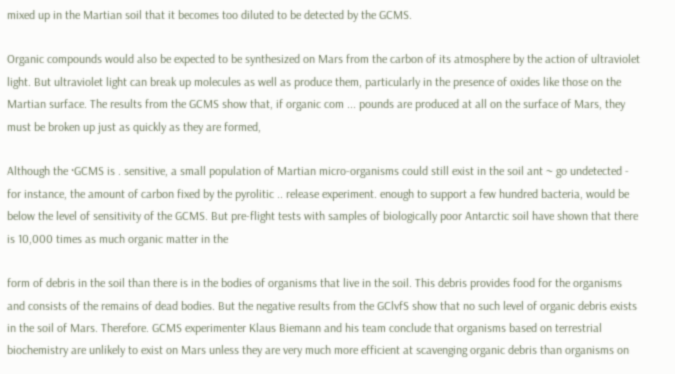mixed up in the Martian soil that it becomes too diluted to be detected by the GCMS.

Organic compounds would also be expected to be synthesized on Mars from the carbon of its atmosphere by the action of ultraviolet light. But ultraviolet light can break up molecules as well as produce them, particularly in the presence of oxides like those on the Martian surface. The results from the GCMS show that, if organic com ... pounds are produced at all on the surface of Mars, they must be broken up just as quickly as they are formed,

Although the ·GCMS is . sensitive, a small population of Martian micro-organisms could still exist in the soil ant ~ go undetected - for instance, the amount of carbon fixed by the pyrolitic .. release experiment. enough to support a few hundred bacteria, would be below the level of sensitivity of the GCMS. But pre-flight tests with samples of biologically poor Antarctic soil have shown that there is 10,000 times as much organic matter in the

form of debris in the soil than there is in the bodies of organisms that live in the soil. This debris provides food for the organisms and consists of the remains of dead bodies. But the negative results from the GClvfS show that no such level of organic debris exists in the soil of Mars. Therefore. GCMS experimenter Klaus Biemann and his team conclude that organisms based on terrestrial biochemistry are unlikely to exist on Mars unless they are very much more efficient at scavenging organic debris than organisms on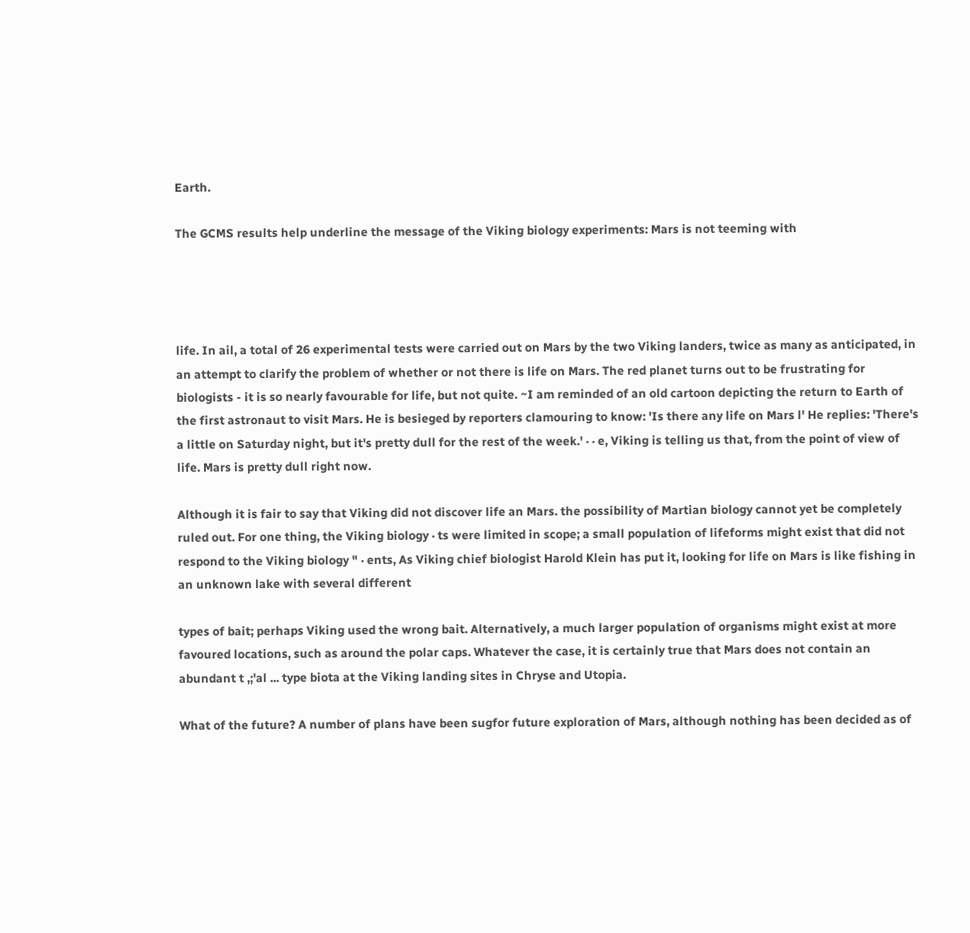Earth.

The GCMS results help underline the message of the Viking biology experiments: Mars is not teeming with




life. In ail, a total of 26 experimental tests were carried out on Mars by the two Viking landers, twice as many as anticipated, in an attempt to clarify the problem of whether or not there is life on Mars. The red planet turns out to be frustrating for biologists - it is so nearly favourable for life, but not quite. ~I am reminded of an old cartoon depicting the return to Earth of the first astronaut to visit Mars. He is besieged by reporters clamouring to know: 'Is there any life on Mars l' He replies: 'There's a little on Saturday night, but it's pretty dull for the rest of the week.' · · e, Viking is telling us that, from the point of view of life. Mars is pretty dull right now.

Although it is fair to say that Viking did not discover life an Mars. the possibility of Martian biology cannot yet be completely ruled out. For one thing, the Viking biology · ts were limited in scope; a small population of lifeforms might exist that did not respond to the Viking biology " · ents, As Viking chief biologist Harold Klein has put it, looking for life on Mars is like fishing in an unknown lake with several different

types of bait; perhaps Viking used the wrong bait. Alternatively, a much larger population of organisms might exist at more favoured locations, such as around the polar caps. Whatever the case, it is certainly true that Mars does not contain an abundant t ,;'al ... type biota at the Viking landing sites in Chryse and Utopia.

What of the future? A number of plans have been sugfor future exploration of Mars, although nothing has been decided as of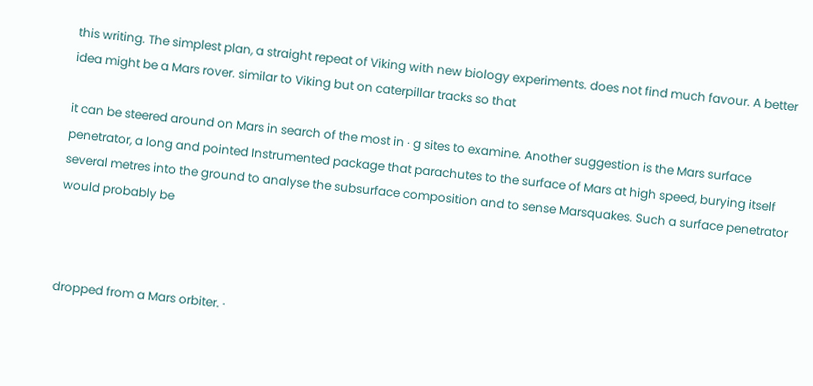this writing. The simplest plan, a straight repeat of Viking with new biology experiments. does not find much favour. A better idea might be a Mars rover. similar to Viking but on caterpillar tracks so that

it can be steered around on Mars in search of the most in · g sites to examine. Another suggestion is the Mars surface penetrator, a long and pointed Instrumented package that parachutes to the surface of Mars at high speed, burying itself several metres into the ground to analyse the subsurface composition and to sense Marsquakes. Such a surface penetrator would probably be



dropped from a Mars orbiter. ·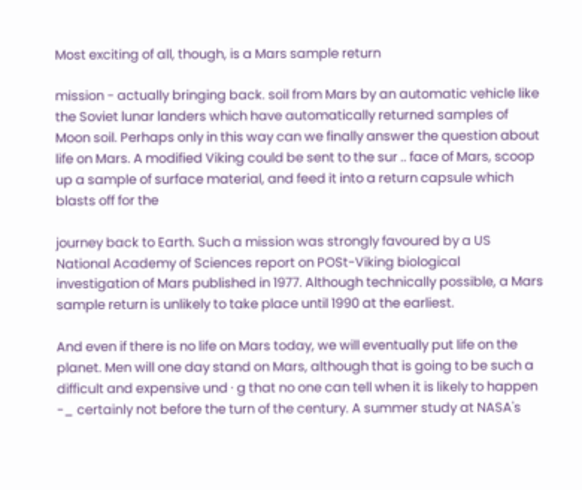Most exciting of all, though, is a Mars sample return

mission - actually bringing back. soil from Mars by an automatic vehicle like the Soviet lunar landers which have automatically returned samples of Moon soil. Perhaps only in this way can we finally answer the question about life on Mars. A modified Viking could be sent to the sur .. face of Mars, scoop up a sample of surface material, and feed it into a return capsule which blasts off for the

journey back to Earth. Such a mission was strongly favoured by a US National Academy of Sciences report on POSt-Viking biological investigation of Mars published in 1977. Although technically possible, a Mars sample return is unlikely to take place until 1990 at the earliest.

And even if there is no life on Mars today, we will eventually put life on the planet. Men will one day stand on Mars, although that is going to be such a difficult and expensive und · g that no one can tell when it is likely to happen -_ certainly not before the turn of the century. A summer study at NASA's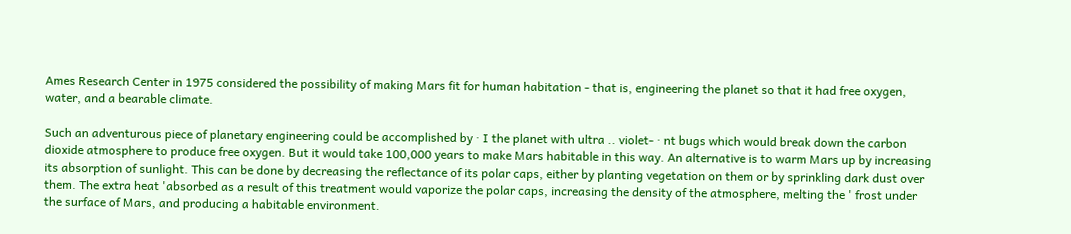Ames Research Center in 1975 considered the possibility of making Mars fit for human habitation - that is, engineering the planet so that it had free oxygen, water, and a bearable climate.

Such an adventurous piece of planetary engineering could be accomplished by · I the planet with ultra .. violet- · nt bugs which would break down the carbon dioxide atmosphere to produce free oxygen. But it would take 100,000 years to make Mars habitable in this way. An alternative is to warm Mars up by increasing its absorption of sunlight. This can be done by decreasing the reflectance of its polar caps, either by planting vegetation on them or by sprinkling dark dust over them. The extra heat 'absorbed as a result of this treatment would vaporize the polar caps, increasing the density of the atmosphere, melting the ' frost under the surface of Mars, and producing a habitable environment.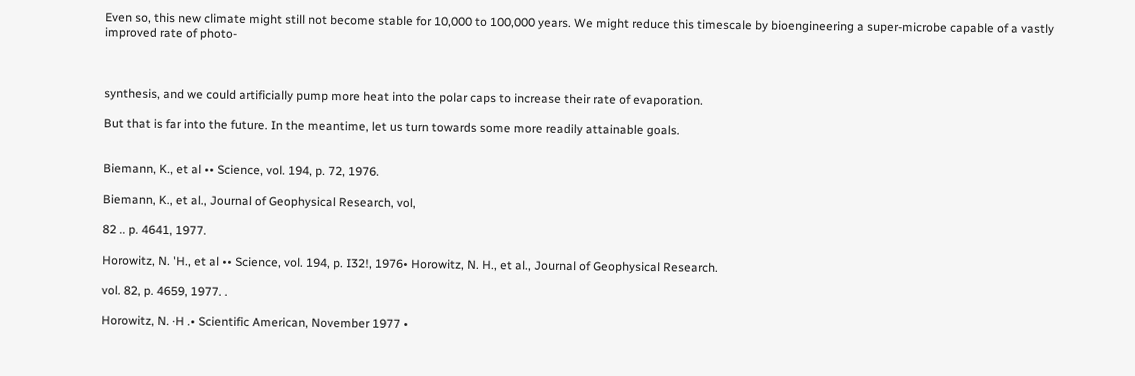Even so, this new climate might still not become stable for 10,000 to 100,000 years. We might reduce this timescale by bioengineering a super-microbe capable of a vastly improved rate of photo-



synthesis, and we could artificially pump more heat into the polar caps to increase their rate of evaporation.

But that is far into the future. In the meantime, let us turn towards some more readily attainable goals.


Biemann, K., et al •• Science, vol. 194, p. 72, 1976.

Biemann, K., et al., Journal of Geophysical Research, vol,

82 .. p. 4641, 1977.

Horowitz, N. 'H., et al •• Science, vol. 194, p. I32!, 1976• Horowitz, N. H., et al., Journal of Geophysical Research.

vol. 82, p. 4659, 1977. .

Horowitz, N. ·H .• Scientific American, November 1977 •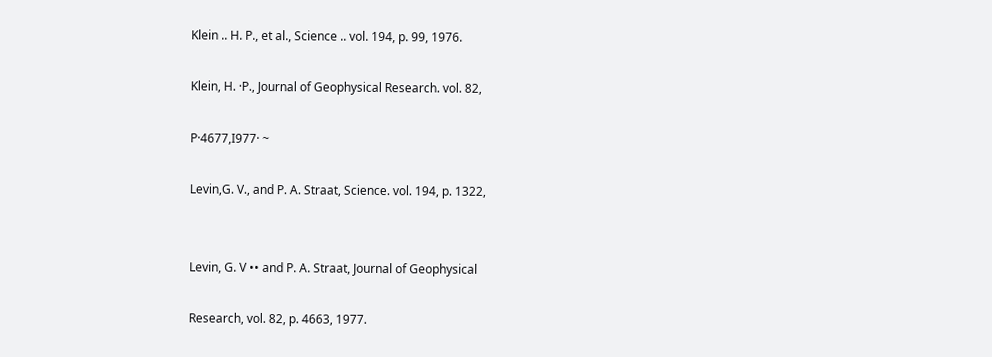Klein .. H. P., et al., Science .. vol. 194, p. 99, 1976.

Klein, H. ·P., Journal of Geophysical Research. vol. 82,

P·4677,I977· ~

Levin,G. V., and P. A. Straat, Science. vol. 194, p. 1322,


Levin, G. V •• and P. A. Straat, Journal of Geophysical

Research, vol. 82, p. 4663, 1977.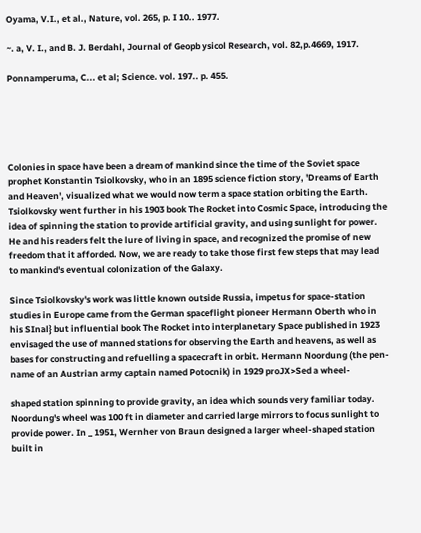Oyama, V.I., et al., Nature, vol. 265, p. I 10.. 1977.

~. a, V. I., and B. J. Berdahl, Journal of Geopb ysicol Research, vol. 82,p.4669, 1917.

Ponnamperuma, C... et al; Science. vol. 197.. p. 455.





Colonies in space have been a dream of mankind since the time of the Soviet space prophet Konstantin Tsiolkovsky, who in an 1895 science fiction story, 'Dreams of Earth and Heaven', visualized what we would now term a space station orbiting the Earth. Tsiolkovsky went further in his 1903 book The Rocket into Cosmic Space, introducing the idea of spinning the station to provide artificial gravity, and using sunlight for power. He and his readers felt the lure of living in space, and recognized the promise of new freedom that it afforded. Now, we are ready to take those first few steps that may lead to mankind's eventual colonization of the Galaxy.

Since Tsiolkovsky's work was little known outside Russia, impetus for space-station studies in Europe came from the German spaceflight pioneer Hermann Oberth who in his SInal} but influential book The Rocket into interplanetary Space published in 1923 envisaged the use of manned stations for observing the Earth and heavens, as well as bases for constructing and refuelling a spacecraft in orbit. Hermann Noordung (the pen-name of an Austrian army captain named Potocnik) in 1929 proJX>Sed a wheel-

shaped station spinning to provide gravity, an idea which sounds very familiar today. Noordung's wheel was 100 ft in diameter and carried large mirrors to focus sunlight to provide power. In _ 1951, Wernher von Braun designed a larger wheel-shaped station built in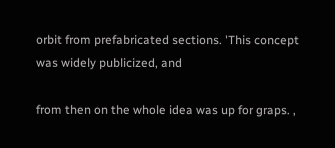orbit from prefabricated sections. 'This concept was widely publicized, and

from then on the whole idea was up for graps. ,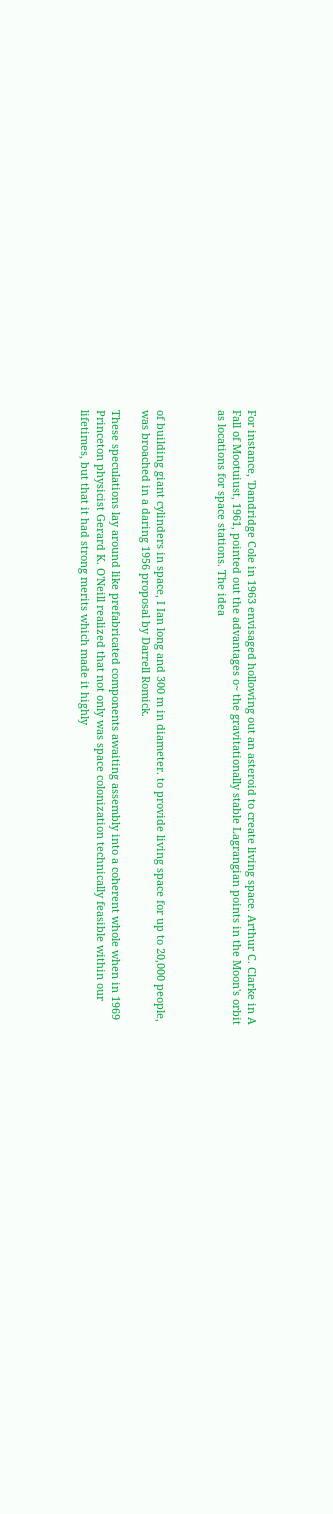For instance, 'Dandridge Cole in 1963 envisaged hollowing out an asteroid to create living space. Arthur C. Clarke in A Fall of Mootuiust, 1961, pointed out the advantages o~ the gravitationally stable Lagrangian points in the Moon's orbit as locations for space stations. The idea



of building giant cylinders in space, I Ian long and 300 m in diameter. to provide living space for up to 20,000 people, was broached in a daring 1956 proposal by Darrell Romick.

These speculations lay around like prefabricated components awaiting assembly into a coherent whole when in 1969 Princeton physicist Gerard K. O'Neill realized that not only was space colonization technically feasible within our lifetimes, but that it had strong merits which made it highly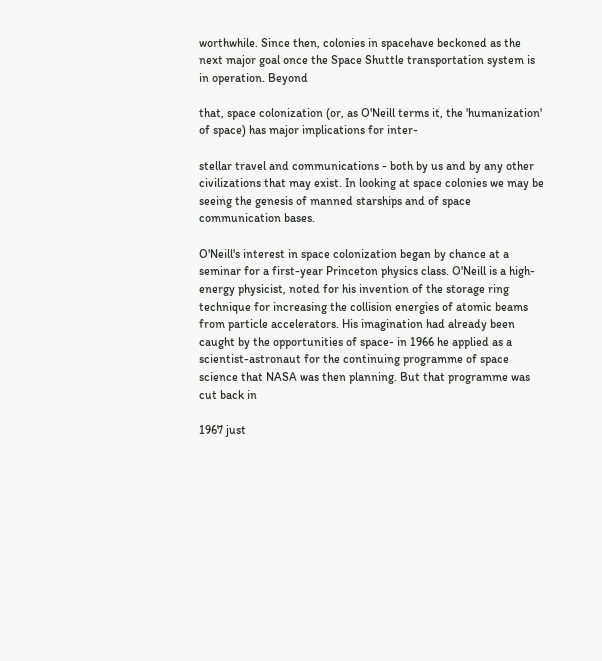worthwhile. Since then, colonies in spacehave beckoned as the next major goal once the Space Shuttle transportation system is in operation. Beyond

that, space colonization (or, as O'Neill terms it, the 'humanization' of space) has major implications for inter-

stellar travel and communications - both by us and by any other civilizations that may exist. In looking at space colonies we may be seeing the genesis of manned starships and of space communication bases.

O'Neill's interest in space colonization began by chance at a seminar for a first-year Princeton physics class. O'Neill is a high-energy physicist, noted for his invention of the storage ring technique for increasing the collision energies of atomic beams from particle accelerators. His imagination had already been caught by the opportunities of space- in 1966 he applied as a scientist-astronaut for the continuing programme of space science that NASA was then planning. But that programme was cut back in

1967 just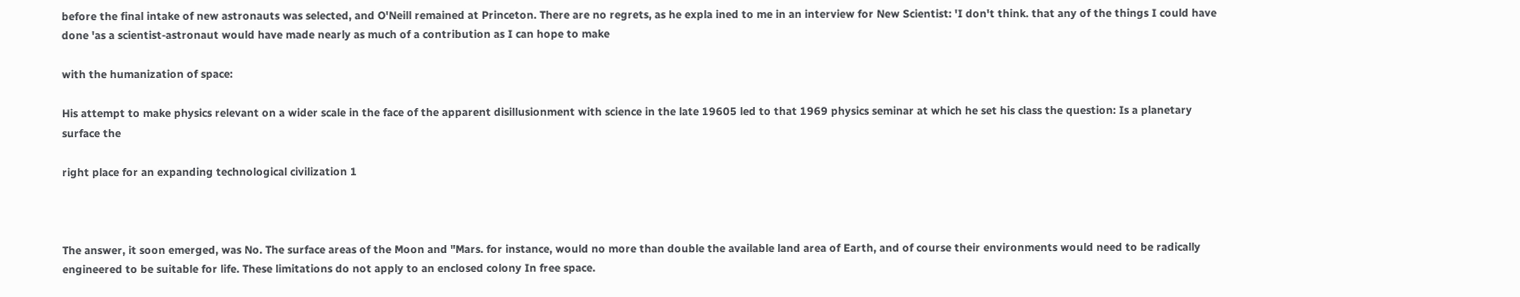before the final intake of new astronauts was selected, and O'Neill remained at Princeton. There are no regrets, as he expla ined to me in an interview for New Scientist: 'I don't think. that any of the things I could have done 'as a scientist-astronaut would have made nearly as much of a contribution as I can hope to make

with the humanization of space:

His attempt to make physics relevant on a wider scale in the face of the apparent disillusionment with science in the late 19605 led to that 1969 physics seminar at which he set his class the question: Is a planetary surface the

right place for an expanding technological civilization 1



The answer, it soon emerged, was No. The surface areas of the Moon and "Mars. for instance, would no more than double the available land area of Earth, and of course their environments would need to be radically engineered to be suitable for life. These limitations do not apply to an enclosed colony In free space.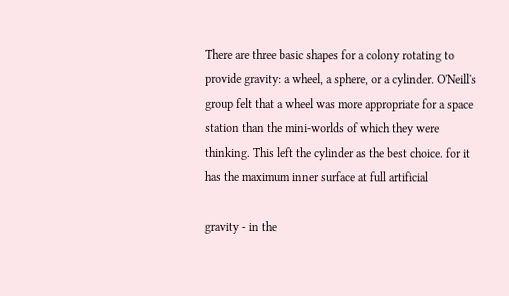There are three basic shapes for a colony rotating to provide gravity: a wheel, a sphere, or a cylinder. O'Neill's group felt that a wheel was more appropriate for a space station than the mini-worlds of which they were thinking. This left the cylinder as the best choice. for it has the maximum inner surface at full artificial

gravity - in the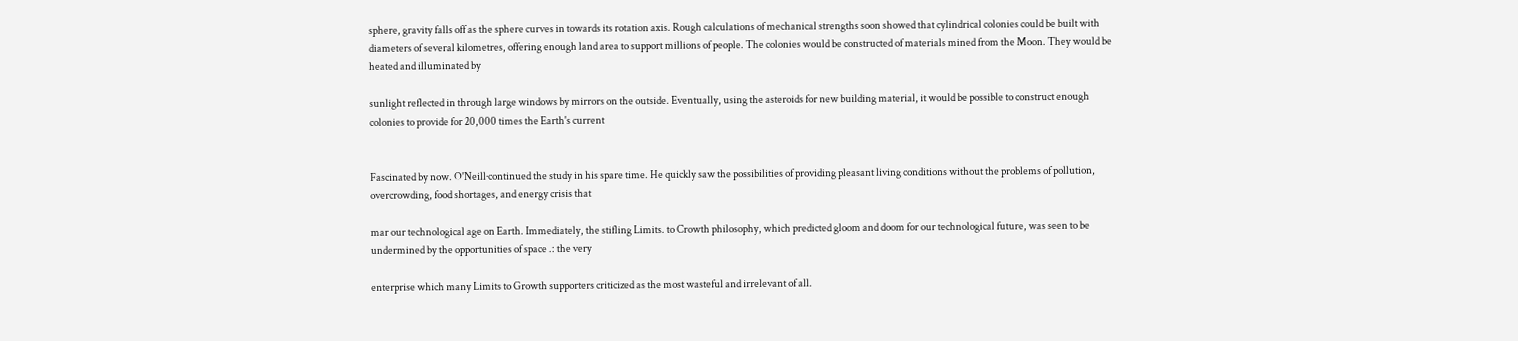sphere, gravity falls off as the sphere curves in towards its rotation axis. Rough calculations of mechanical strengths soon showed that cylindrical colonies could be built with diameters of several kilometres, offering enough land area to support millions of people. The colonies would be constructed of materials mined from the Moon. They would be heated and illuminated by

sunlight reflected in through large windows by mirrors on the outside. Eventually, using the asteroids for new building material, it would be possible to construct enough colonies to provide for 20,000 times the Earth's current


Fascinated by now. O'Neill·continued the study in his spare time. He quickly saw the possibilities of providing pleasant living conditions without the problems of pollution, overcrowding, food shortages, and energy crisis that

mar our technological age on Earth. Immediately, the stifling Limits. to Crowth philosophy, which predicted gloom and doom for our technological future, was seen to be undermined by the opportunities of space .: the very

enterprise which many Limits to Growth supporters criticized as the most wasteful and irrelevant of all.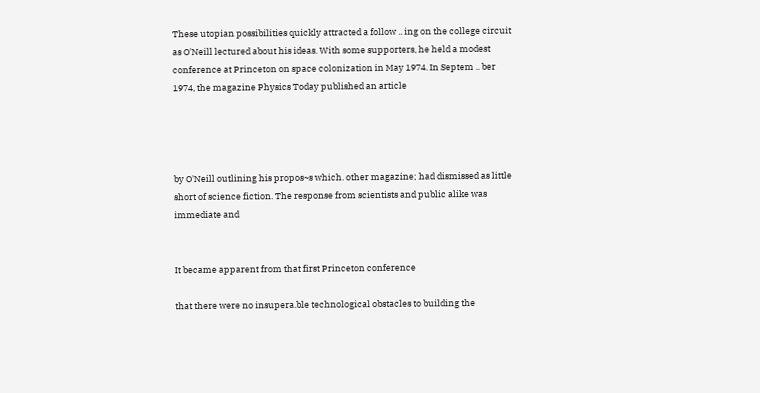These utopian possibilities quickly attracted a follow .. ing on the college circuit as O'Neill lectured about his ideas. With some supporters, he held a modest conference at Princeton on space colonization in May 1974. In Septem .. ber 1974, the magazine Physics Today published an article




by O'Neill outlining his propos~s which. other magazine; had dismissed as little short of science fiction. The response from scientists and public alike was immediate and


It became apparent from that first Princeton conference

that there were no insupera.ble technological obstacles to building the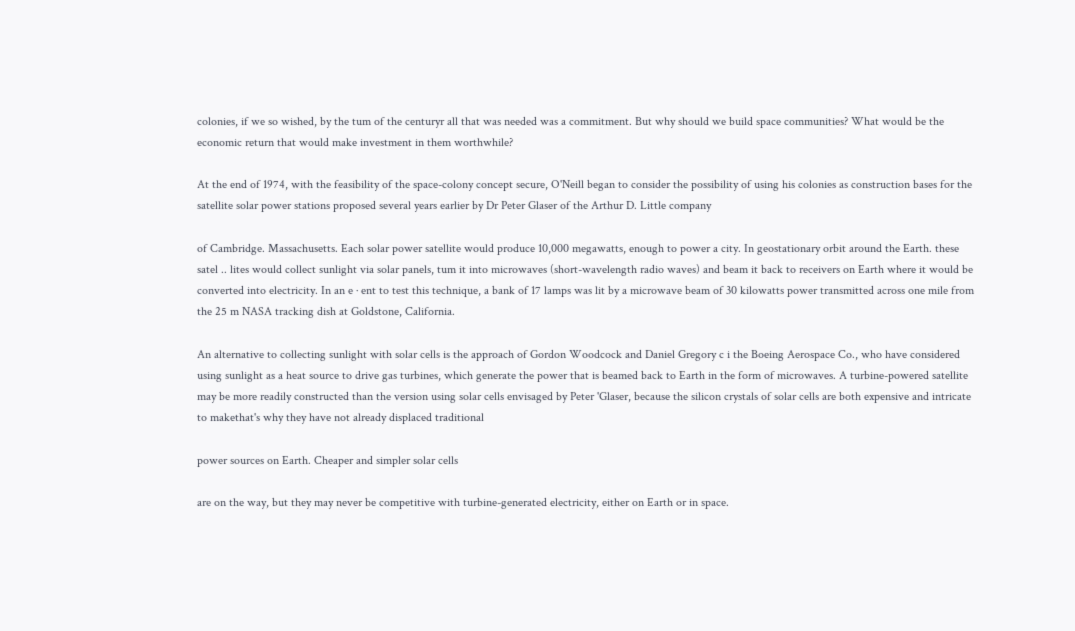colonies, if we so wished, by the tum of the centuryr all that was needed was a commitment. But why should we build space communities? What would be the economic return that would make investment in them worthwhile?

At the end of 1974, with the feasibility of the space-colony concept secure, O'Neill began to consider the possibility of using his colonies as construction bases for the satellite solar power stations proposed several years earlier by Dr Peter Glaser of the Arthur D. Little company

of Cambridge. Massachusetts. Each solar power satellite would produce 10,000 megawatts, enough to power a city. In geostationary orbit around the Earth. these satel .. lites would collect sunlight via solar panels, tum it into microwaves (short-wavelength radio waves) and beam it back to receivers on Earth where it would be converted into electricity. In an e · ent to test this technique, a bank of 17 lamps was lit by a microwave beam of 30 kilowatts power transmitted across one mile from the 25 m NASA tracking dish at Goldstone, California.

An alternative to collecting sunlight with solar cells is the approach of Gordon Woodcock and Daniel Gregory c i the Boeing Aerospace Co., who have considered using sunlight as a heat source to drive gas turbines, which generate the power that is beamed back to Earth in the form of microwaves. A turbine-powered satellite may be more readily constructed than the version using solar cells envisaged by Peter 'Glaser, because the silicon crystals of solar cells are both expensive and intricate to makethat's why they have not already displaced traditional

power sources on Earth. Cheaper and simpler solar cells

are on the way, but they may never be competitive with turbine-generated electricity, either on Earth or in space.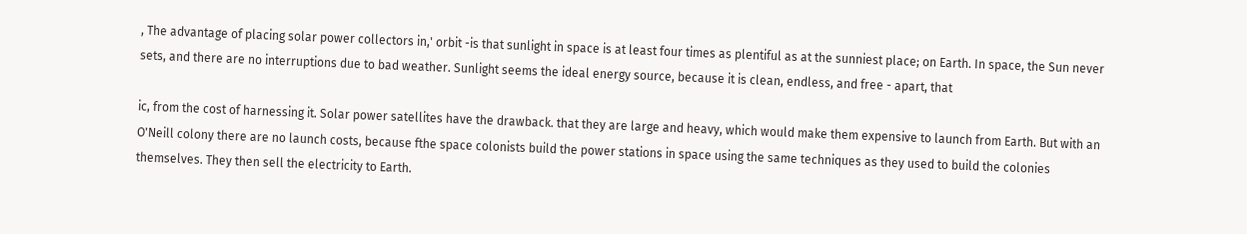, The advantage of placing solar power collectors in,' orbit -is that sunlight in space is at least four times as plentiful as at the sunniest place; on Earth. In space, the Sun never sets, and there are no interruptions due to bad weather. Sunlight seems the ideal energy source, because it is clean, endless, and free - apart, that

ic, from the cost of harnessing it. Solar power satellites have the drawback. that they are large and heavy, which would make them expensive to launch from Earth. But with an O'Neill colony there are no launch costs, because fthe space colonists build the power stations in space using the same techniques as they used to build the colonies themselves. They then sell the electricity to Earth.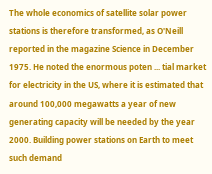The whole economics of satellite solar power stations is therefore transformed, as O'Neill reported in the magazine Science in December 1975. He noted the enormous poten ... tial market for electricity in the US, where it is estimated that around 100,000 megawatts a year of new generating capacity will be needed by the year 2000. Building power stations on Earth to meet such demand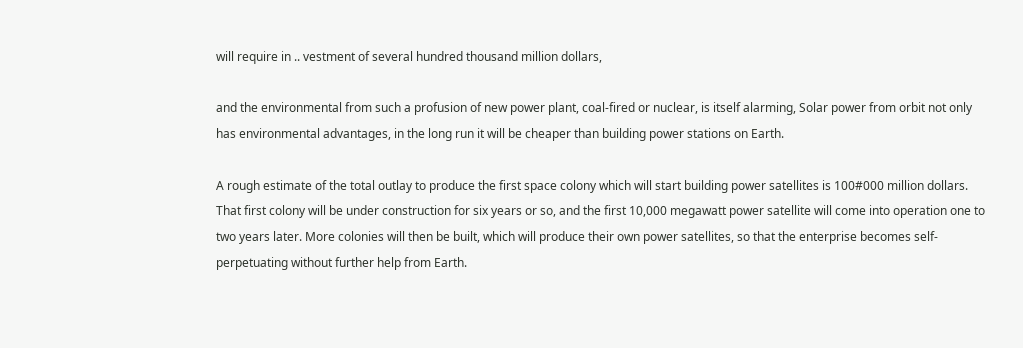will require in .. vestment of several hundred thousand million dollars,

and the environmental from such a profusion of new power plant, coal-fired or nuclear, is itself alarming, Solar power from orbit not only has environmental advantages, in the long run it will be cheaper than building power stations on Earth.

A rough estimate of the total outlay to produce the first space colony which will start building power satellites is 100#000 million dollars. That first colony will be under construction for six years or so, and the first 10,000 megawatt power satellite will come into operation one to two years later. More colonies will then be built, which will produce their own power satellites, so that the enterprise becomes self-perpetuating without further help from Earth.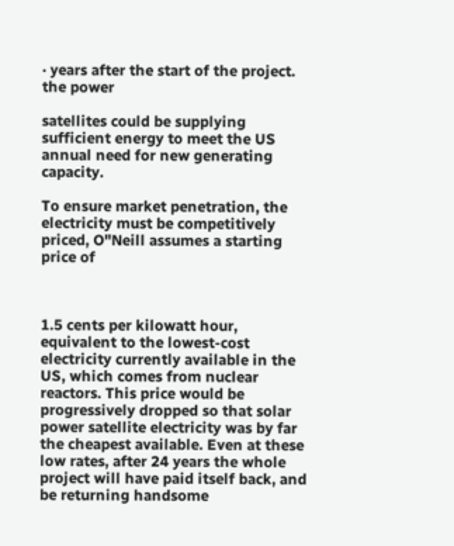· years after the start of the project. the power

satellites could be supplying sufficient energy to meet the US annual need for new generating capacity.

To ensure market penetration, the electricity must be competitively priced, O"Neill assumes a starting price of



1.5 cents per kilowatt hour, equivalent to the lowest-cost electricity currently available in the US, which comes from nuclear reactors. This price would be progressively dropped so that solar power satellite electricity was by far the cheapest available. Even at these low rates, after 24 years the whole project will have paid itself back, and be returning handsome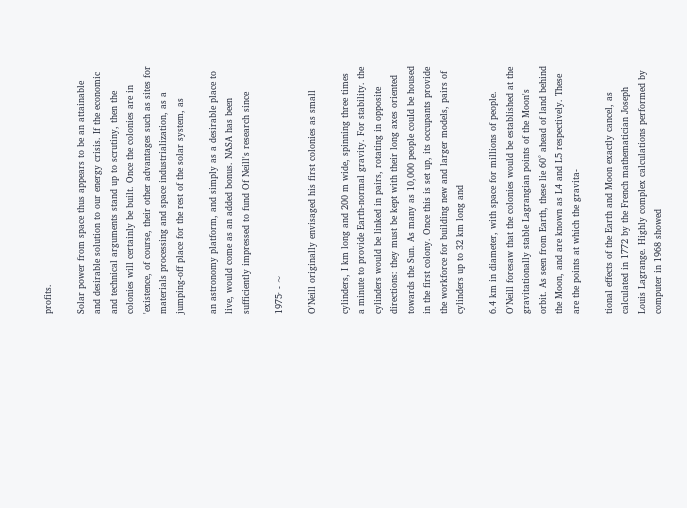profits.

Solar power from space thus appears to be an attainable and desirable solution to our energy crisis. If the economic and technical arguments stand up to scrutiny, then the colonies will certainly be built. Once the colonies are in 'existence, of course, their other advantages such as sites for materials processing and space industrialization, as a jumping-off place for the rest of the solar system, as

an astronomy platform, and simply as a desirable place to live, would come as an added bonus. NASA has been sufficiently impressed to fund Of Neill's research since

1975· - ~

O'Neill originally envisaged his first colonies as small

cylinders, I km long and 200 m wide, spinning three times a minute to provide Earth-normal gravity. For stability. the cylinders would be linked in pairs, rotating in opposite directions: they must be kept with their long axes oriented towards the Sun. As many as 10,000 people couId be housed in the first colony. Once this is set up, its occupants provide the workforce for building new and larger models, pairs of cylinders up to 32 km long and

6.4 km in diameter, with space for millions of people. O'Neill foresaw that the colonies would be established at the gravitationally stable Lagrangian points of the Moon's orbit. As seen from Earth, these lie 60° ahead of land behind the Moon, and are known as L4 and L5 respectively. These are the points at which the gravita-

tional effects of the Earth and Moon exactly cancel, as calculated in 1772 by the French mathematician Joseph Louis Lagrange. Highly complex calculations performed by computer in 1968 showed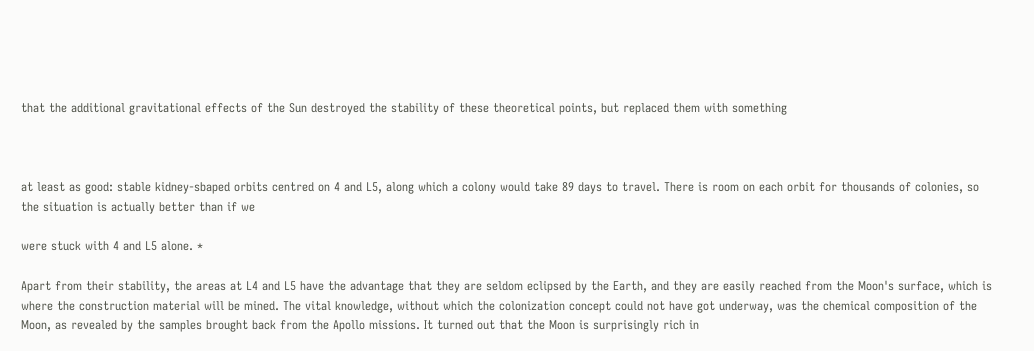that the additional gravitational effects of the Sun destroyed the stability of these theoretical points, but replaced them with something



at least as good: stable kidney-sbaped orbits centred on 4 and L5, along which a colony would take 89 days to travel. There is room on each orbit for thousands of colonies, so the situation is actually better than if we

were stuck with 4 and L5 alone. *

Apart from their stability, the areas at L4 and L5 have the advantage that they are seldom eclipsed by the Earth, and they are easily reached from the Moon's surface, which is where the construction material will be mined. The vital knowledge, without which the colonization concept could not have got underway, was the chemical composition of the Moon, as revealed by the samples brought back from the Apollo missions. It turned out that the Moon is surprisingly rich in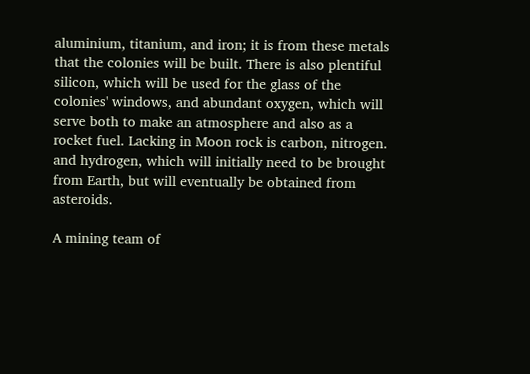aluminium, titanium, and iron; it is from these metals that the colonies will be built. There is also plentiful silicon, which will be used for the glass of the colonies' windows, and abundant oxygen, which will serve both to make an atmosphere and also as a rocket fuel. Lacking in Moon rock is carbon, nitrogen. and hydrogen, which will initially need to be brought from Earth, but will eventually be obtained from asteroids.

A mining team of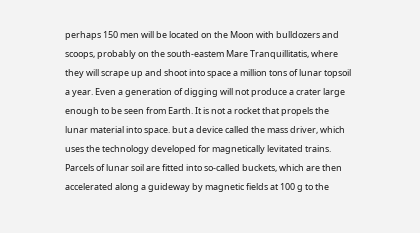perhaps 150 men will be located on the Moon with bulldozers and scoops, probably on the south-eastem Mare Tranquillitatis, where they will scrape up and shoot into space a million tons of lunar topsoil a year. Even a generation of digging will not produce a crater large enough to be seen from Earth. It is not a rocket that propels the lunar material into space. but a device called the mass driver, which uses the technology developed for magnetically levitated trains. Parcels of lunar soil are fitted into so-called buckets, which are then accelerated along a guideway by magnetic fields at 100 g to the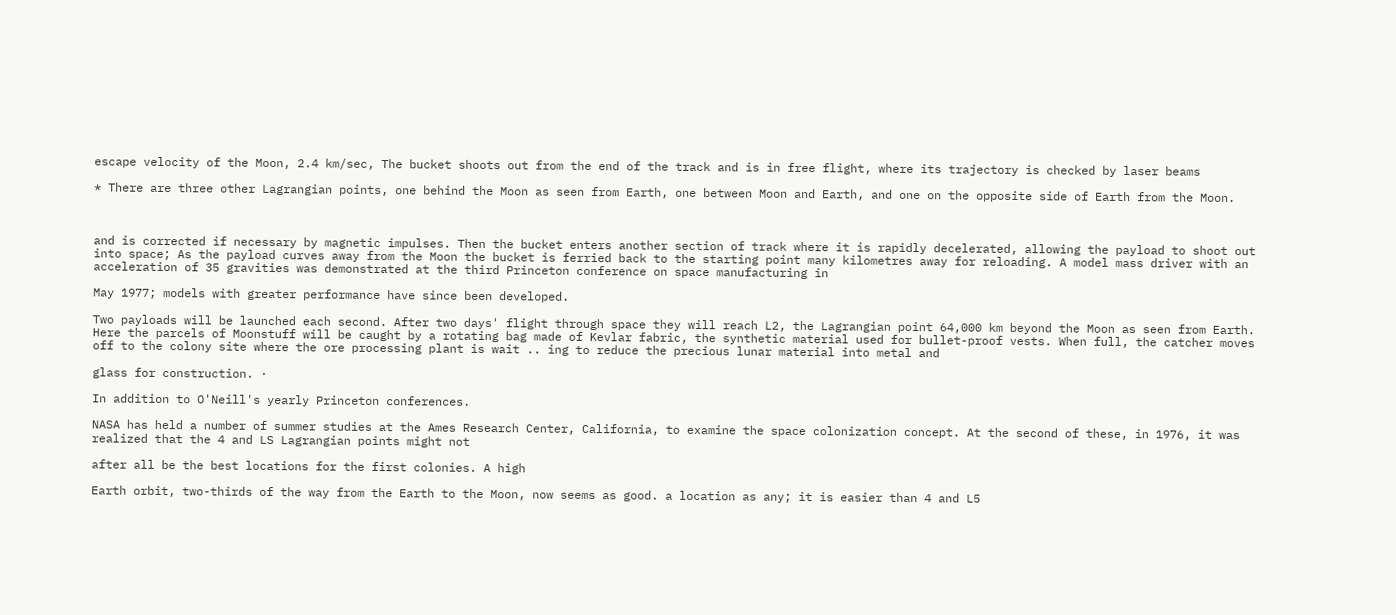escape velocity of the Moon, 2.4 km/sec, The bucket shoots out from the end of the track and is in free flight, where its trajectory is checked by laser beams

* There are three other Lagrangian points, one behind the Moon as seen from Earth, one between Moon and Earth, and one on the opposite side of Earth from the Moon.



and is corrected if necessary by magnetic impulses. Then the bucket enters another section of track where it is rapidly decelerated, allowing the payload to shoot out into space; As the payload curves away from the Moon the bucket is ferried back to the starting point many kilometres away for reloading. A model mass driver with an acceleration of 35 gravities was demonstrated at the third Princeton conference on space manufacturing in

May 1977; models with greater performance have since been developed.

Two payloads will be launched each second. After two days' flight through space they will reach L2, the Lagrangian point 64,000 km beyond the Moon as seen from Earth. Here the parcels of Moonstuff will be caught by a rotating bag made of Kevlar fabric, the synthetic material used for bullet-proof vests. When full, the catcher moves off to the colony site where the ore processing plant is wait .. ing to reduce the precious lunar material into metal and

glass for construction. ·

In addition to O'Neill's yearly Princeton conferences.

NASA has held a number of summer studies at the Ames Research Center, California, to examine the space colonization concept. At the second of these, in 1976, it was realized that the 4 and LS Lagrangian points might not

after all be the best locations for the first colonies. A high

Earth orbit, two-thirds of the way from the Earth to the Moon, now seems as good. a location as any; it is easier than 4 and L5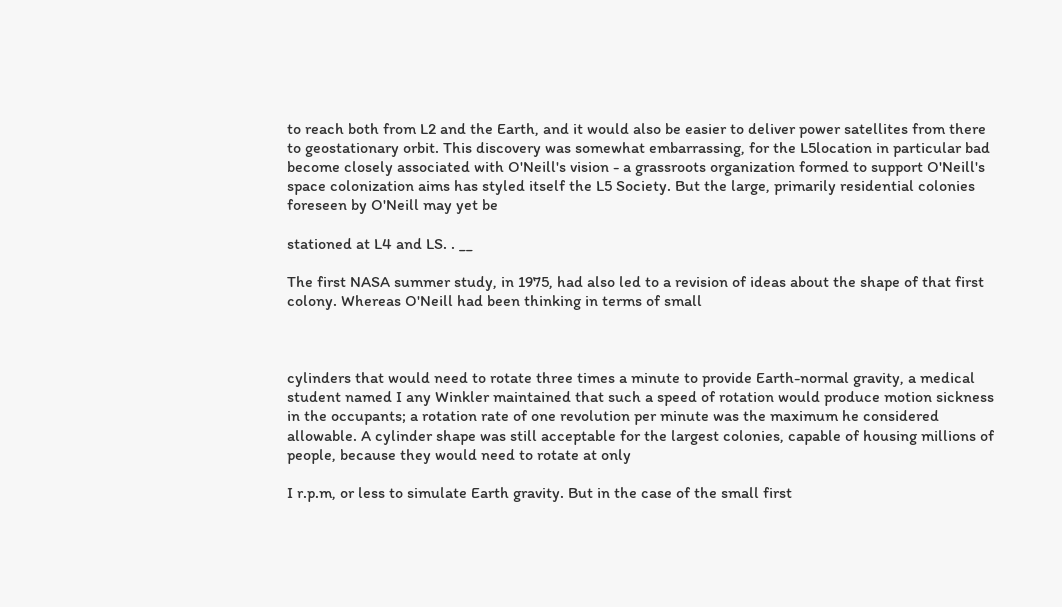to reach both from L2 and the Earth, and it would also be easier to deliver power satellites from there to geostationary orbit. This discovery was somewhat embarrassing, for the L5location in particular bad become closely associated with O'Neill's vision - a grassroots organization formed to support O'Neill's space colonization aims has styled itself the L5 Society. But the large, primarily residential colonies foreseen by O'Neill may yet be

stationed at L4 and LS. . __

The first NASA summer study, in 1975, had also led to a revision of ideas about the shape of that first colony. Whereas O'Neill had been thinking in terms of small



cylinders that would need to rotate three times a minute to provide Earth-normal gravity, a medical student named I any Winkler maintained that such a speed of rotation would produce motion sickness in the occupants; a rotation rate of one revolution per minute was the maximum he considered allowable. A cylinder shape was still acceptable for the largest colonies, capable of housing millions of people, because they would need to rotate at only

I r.p.m, or less to simulate Earth gravity. But in the case of the small first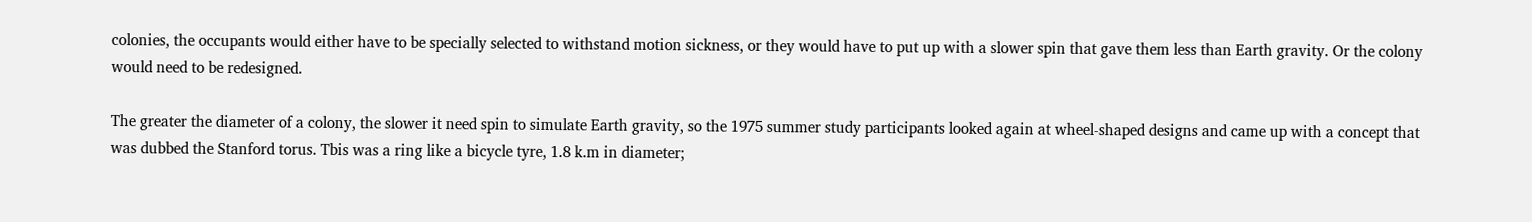colonies, the occupants would either have to be specially selected to withstand motion sickness, or they would have to put up with a slower spin that gave them less than Earth gravity. Or the colony would need to be redesigned.

The greater the diameter of a colony, the slower it need spin to simulate Earth gravity, so the 1975 summer study participants looked again at wheel-shaped designs and came up with a concept that was dubbed the Stanford torus. Tbis was a ring like a bicycle tyre, 1.8 k.m in diameter;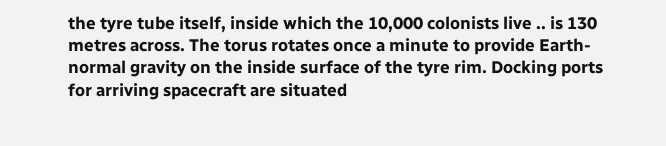the tyre tube itself, inside which the 10,000 colonists live .. is 130 metres across. The torus rotates once a minute to provide Earth-normal gravity on the inside surface of the tyre rim. Docking ports for arriving spacecraft are situated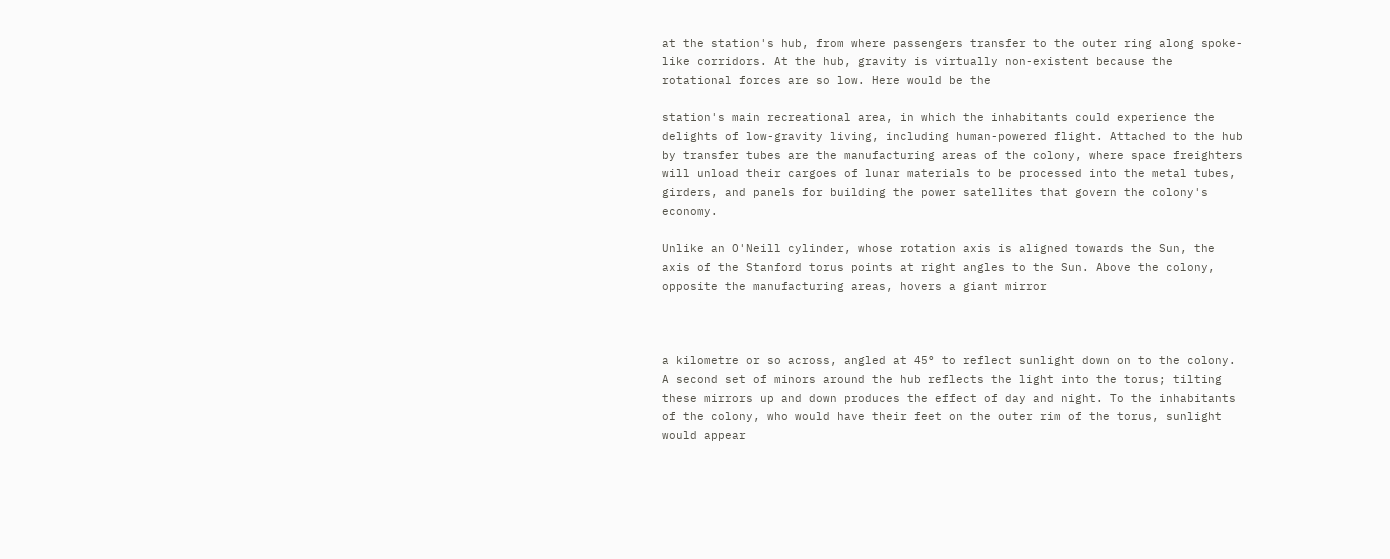at the station's hub, from where passengers transfer to the outer ring along spoke-like corridors. At the hub, gravity is virtually non-existent because the rotational forces are so low. Here would be the

station's main recreational area, in which the inhabitants could experience the delights of low-gravity living, including human-powered flight. Attached to the hub by transfer tubes are the manufacturing areas of the colony, where space freighters will unload their cargoes of lunar materials to be processed into the metal tubes, girders, and panels for building the power satellites that govern the colony's economy.

Unlike an O'Neill cylinder, whose rotation axis is aligned towards the Sun, the axis of the Stanford torus points at right angles to the Sun. Above the colony, opposite the manufacturing areas, hovers a giant mirror



a kilometre or so across, angled at 45° to reflect sunlight down on to the colony. A second set of minors around the hub reflects the light into the torus; tilting these mirrors up and down produces the effect of day and night. To the inhabitants of the colony, who would have their feet on the outer rim of the torus, sunlight would appear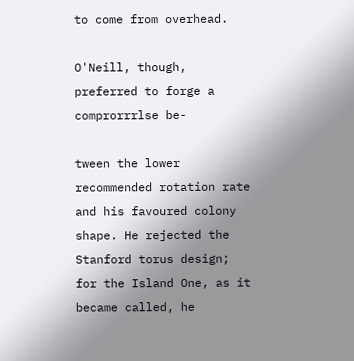to come from overhead.

O'Neill, though, preferred to forge a comprorrrlse be-

tween the lower recommended rotation rate and his favoured colony shape. He rejected the Stanford torus design; for the Island One, as it became called, he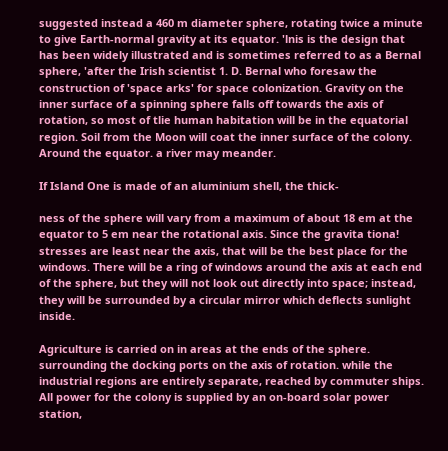suggested instead a 460 m diameter sphere, rotating twice a minute to give Earth-normal gravity at its equator. 'lnis is the design that has been widely illustrated and is sometimes referred to as a Bernal sphere, 'after the Irish scientist 1. D. Bernal who foresaw the construction of 'space arks' for space colonization. Gravity on the inner surface of a spinning sphere falls off towards the axis of rotation, so most of tlie human habitation will be in the equatorial region. Soil from the Moon will coat the inner surface of the colony. Around the equator. a river may meander.

If Island One is made of an aluminium shell, the thick-

ness of the sphere will vary from a maximum of about 18 em at the equator to 5 em near the rotational axis. Since the gravita tiona! stresses are least near the axis, that will be the best place for the windows. There will be a ring of windows around the axis at each end of the sphere, but they will not look out directly into space; instead, they will be surrounded by a circular mirror which deflects sunlight inside.

Agriculture is carried on in areas at the ends of the sphere. surrounding the docking ports on the axis of rotation. while the industrial regions are entirely separate, reached by commuter ships. All power for the colony is supplied by an on-board solar power station,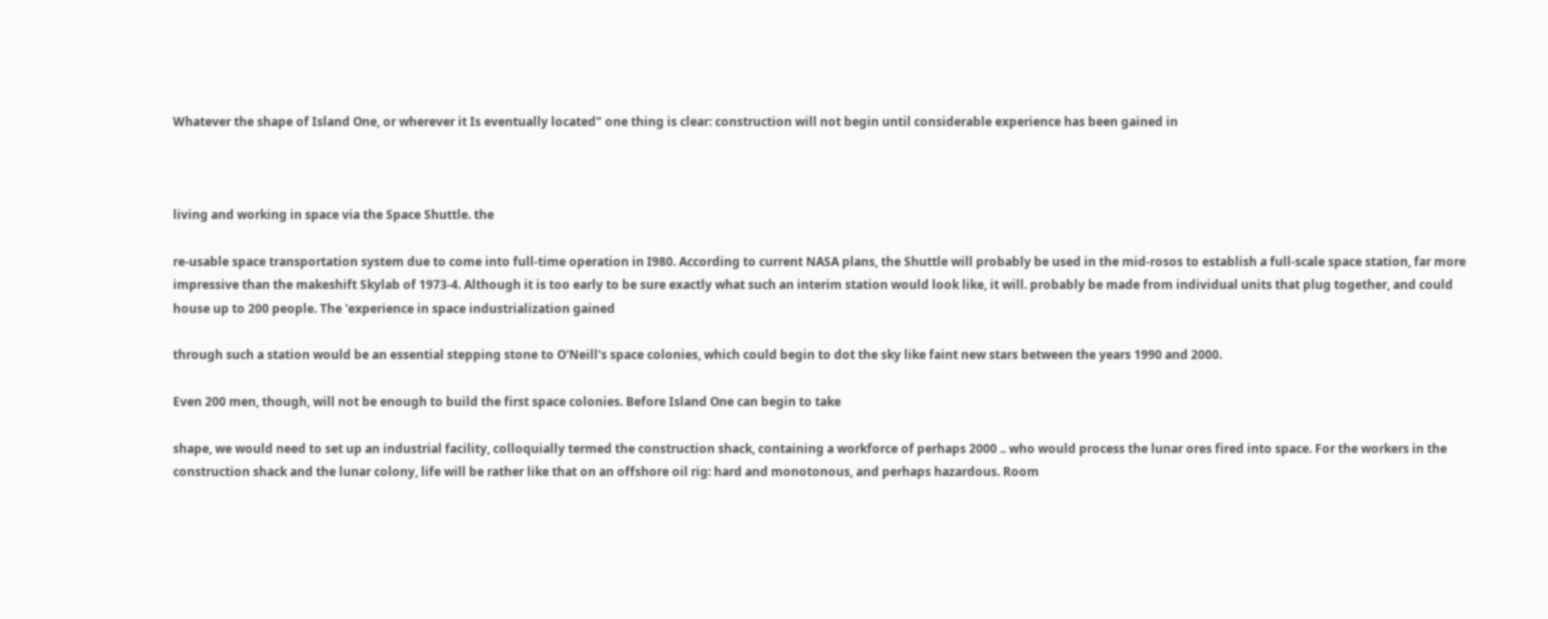Whatever the shape of Island One, or wherever it Is eventually located" one thing is clear: construction will not begin until considerable experience has been gained in



living and working in space via the Space Shuttle. the

re-usable space transportation system due to come into full-time operation in I980. According to current NASA plans, the Shuttle will probably be used in the mid-rosos to establish a full-scale space station, far more impressive than the makeshift Skylab of 1973-4. Although it is too early to be sure exactly what such an interim station would look like, it will. probably be made from individual units that plug together, and could house up to 200 people. The 'experience in space industrialization gained

through such a station would be an essential stepping stone to O'Neill's space colonies, which could begin to dot the sky like faint new stars between the years 1990 and 2000.

Even 200 men, though, will not be enough to build the first space colonies. Before Island One can begin to take

shape, we would need to set up an industrial facility, colloquially termed the construction shack, containing a workforce of perhaps 2000 .. who would process the lunar ores fired into space. For the workers in the construction shack and the lunar colony, life will be rather like that on an offshore oil rig: hard and monotonous, and perhaps hazardous. Room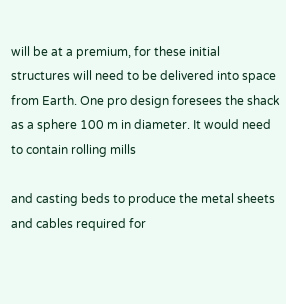will be at a premium, for these initial structures will need to be delivered into space from Earth. One pro design foresees the shack as a sphere 100 m in diameter. It would need to contain rolling mills

and casting beds to produce the metal sheets and cables required for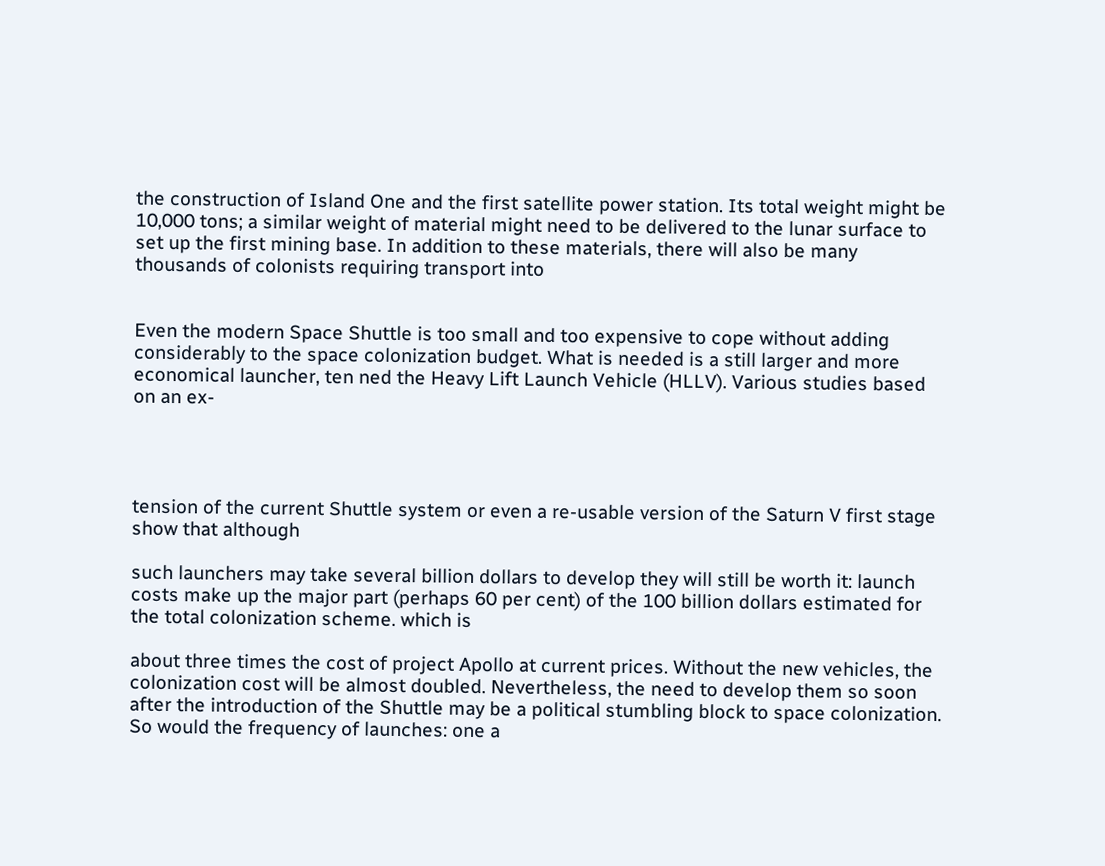the construction of Island One and the first satellite power station. Its total weight might be 10,000 tons; a similar weight of material might need to be delivered to the lunar surface to set up the first mining base. In addition to these materials, there will also be many thousands of colonists requiring transport into


Even the modern Space Shuttle is too small and too expensive to cope without adding considerably to the space colonization budget. What is needed is a still larger and more economical launcher, ten ned the Heavy Lift Launch Vehicle (HLLV). Various studies based on an ex-




tension of the current Shuttle system or even a re-usable version of the Saturn V first stage show that although

such launchers may take several billion dollars to develop they will still be worth it: launch costs make up the major part (perhaps 60 per cent) of the 100 billion dollars estimated for the total colonization scheme. which is

about three times the cost of project Apollo at current prices. Without the new vehicles, the colonization cost will be almost doubled. Nevertheless, the need to develop them so soon after the introduction of the Shuttle may be a political stumbling block to space colonization. So would the frequency of launches: one a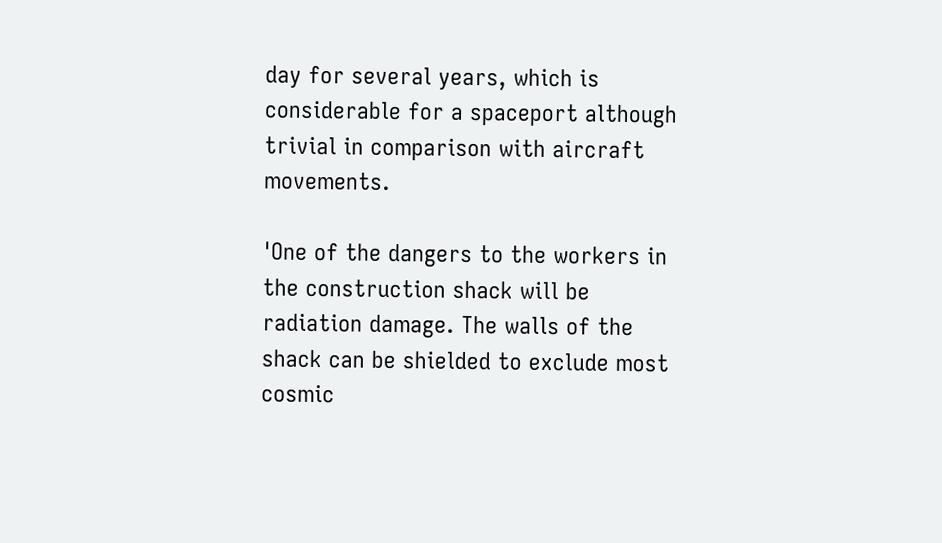day for several years, which is considerable for a spaceport although trivial in comparison with aircraft movements.

'One of the dangers to the workers in the construction shack will be radiation damage. The walls of the shack can be shielded to exclude most cosmic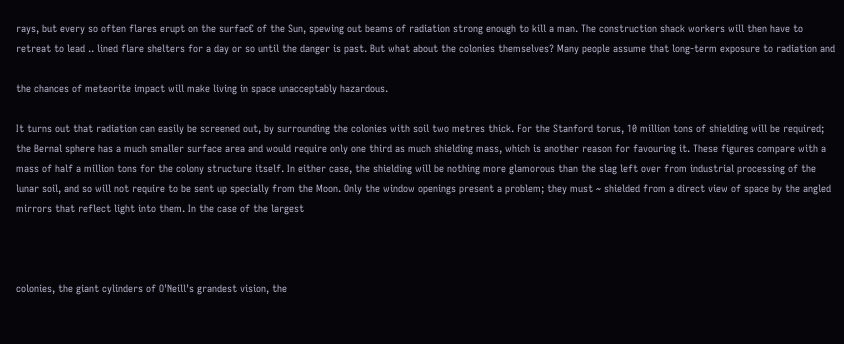rays, but every so often flares erupt on the surfac€ of the Sun, spewing out beams of radiation strong enough to kill a man. The construction shack workers will then have to retreat to lead .. lined flare shelters for a day or so until the danger is past. But what about the colonies themselves? Many people assume that long-term exposure to radiation and

the chances of meteorite impact will make living in space unacceptably hazardous.

It turns out that radiation can easily be screened out, by surrounding the colonies with soil two metres thick. For the Stanford torus, 10 million tons of shielding will be required; the Bernal sphere has a much smaller surface area and would require only one third as much shielding mass, which is another reason for favouring it. These figures compare with a mass of half a million tons for the colony structure itself. In either case, the shielding will be nothing more glamorous than the slag left over from industrial processing of the lunar soil, and so will not require to be sent up specially from the Moon. Only the window openings present a problem; they must ~ shielded from a direct view of space by the angled mirrors that reflect light into them. In the case of the largest



colonies, the giant cylinders of O'Neill's grandest vision, the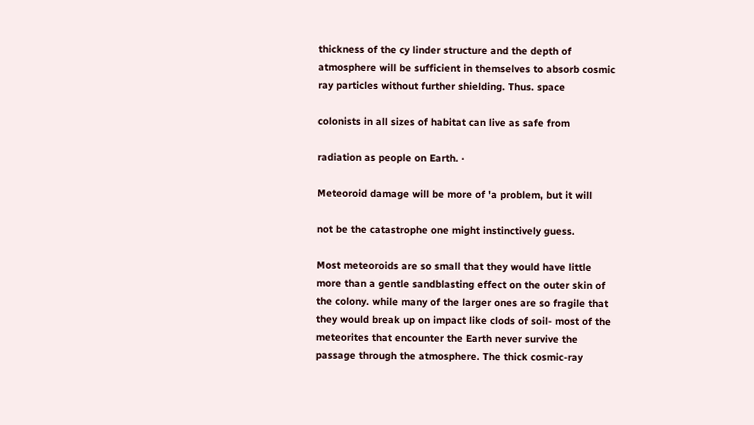thickness of the cy linder structure and the depth of atmosphere will be sufficient in themselves to absorb cosmic ray particles without further shielding. Thus. space

colonists in all sizes of habitat can live as safe from

radiation as people on Earth. ·

Meteoroid damage will be more of 'a problem, but it will

not be the catastrophe one might instinctively guess.

Most meteoroids are so small that they would have little more than a gentle sandblasting effect on the outer skin of the colony. while many of the larger ones are so fragile that they would break up on impact like clods of soil- most of the meteorites that encounter the Earth never survive the passage through the atmosphere. The thick cosmic-ray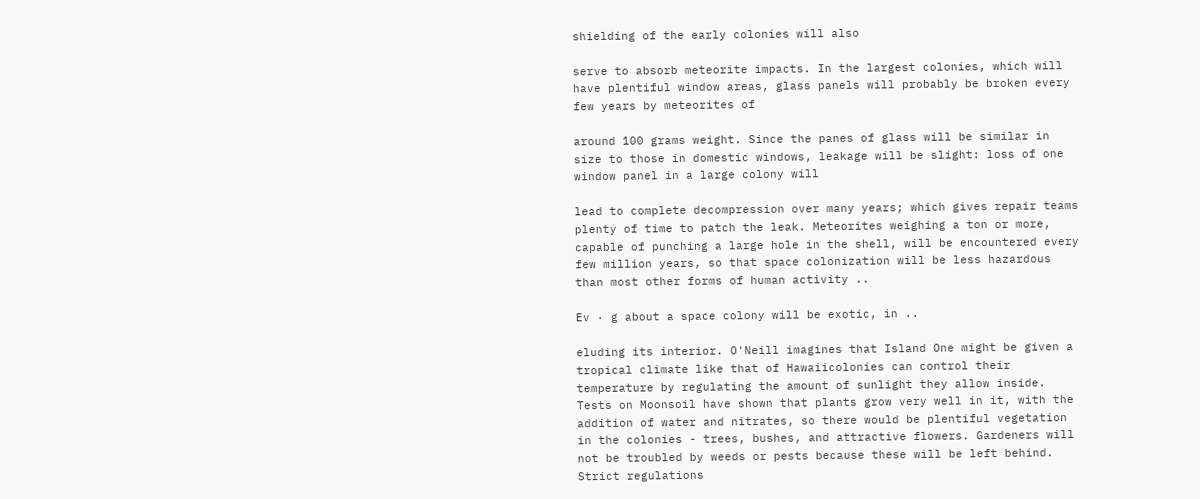shielding of the early colonies will also

serve to absorb meteorite impacts. In the largest colonies, which will have plentiful window areas, glass panels will probably be broken every few years by meteorites of

around 100 grams weight. Since the panes of glass will be similar in size to those in domestic windows, leakage will be slight: loss of one window panel in a large colony will

lead to complete decompression over many years; which gives repair teams plenty of time to patch the leak. Meteorites weighing a ton or more, capable of punching a large hole in the shell, will be encountered every few million years, so that space colonization will be less hazardous than most other forms of human activity ..

Ev · g about a space colony will be exotic, in ..

eluding its interior. O'Neill imagines that Island One might be given a tropical climate like that of Hawaiicolonies can control their temperature by regulating the amount of sunlight they allow inside. Tests on Moonsoil have shown that plants grow very well in it, with the addition of water and nitrates, so there would be plentiful vegetation in the colonies - trees, bushes, and attractive flowers. Gardeners will not be troubled by weeds or pests because these will be left behind. Strict regulations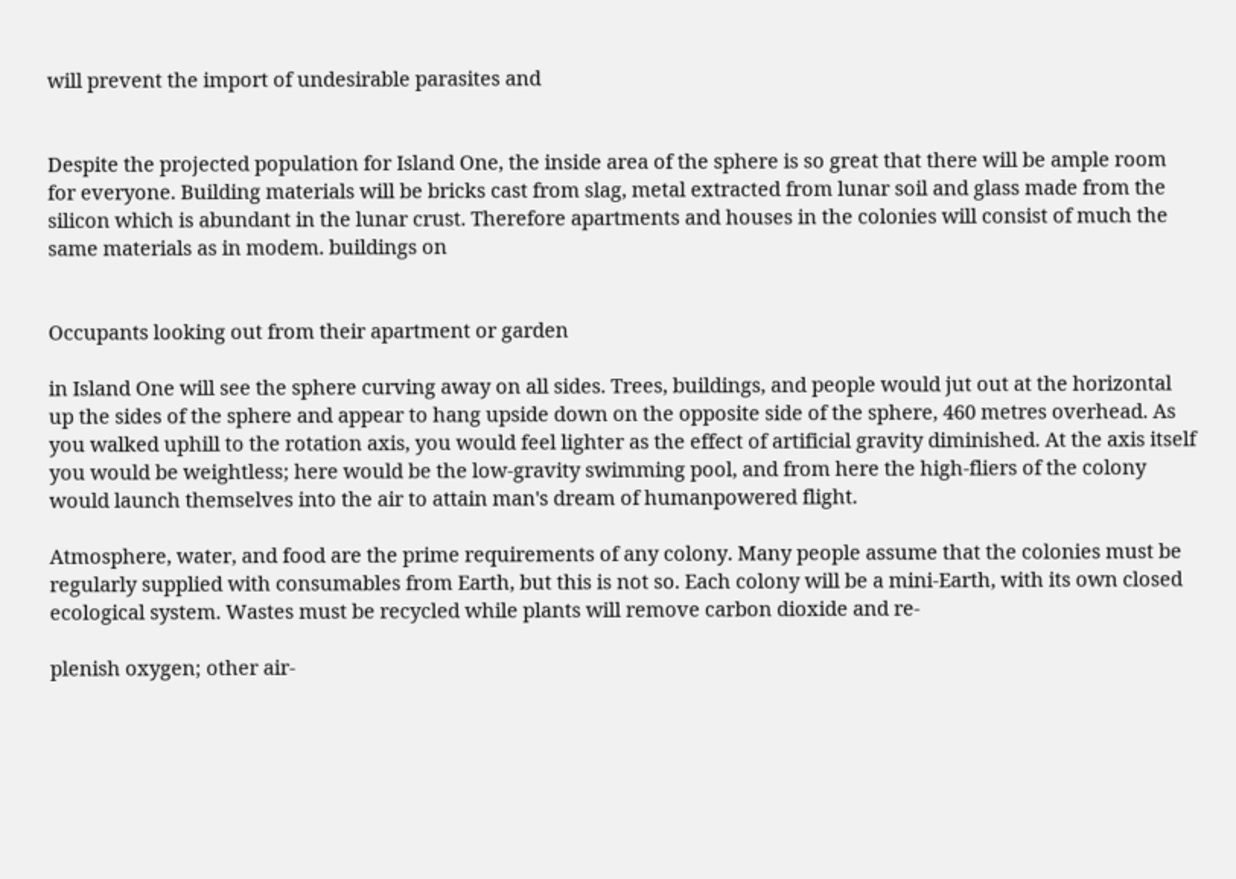will prevent the import of undesirable parasites and


Despite the projected population for Island One, the inside area of the sphere is so great that there will be ample room for everyone. Building materials will be bricks cast from slag, metal extracted from lunar soil and glass made from the silicon which is abundant in the lunar crust. Therefore apartments and houses in the colonies will consist of much the same materials as in modem. buildings on


Occupants looking out from their apartment or garden

in Island One will see the sphere curving away on all sides. Trees, buildings, and people would jut out at the horizontal up the sides of the sphere and appear to hang upside down on the opposite side of the sphere, 460 metres overhead. As you walked uphill to the rotation axis, you would feel lighter as the effect of artificial gravity diminished. At the axis itself you would be weightless; here would be the low-gravity swimming pool, and from here the high-fliers of the colony would launch themselves into the air to attain man's dream of humanpowered flight.

Atmosphere, water, and food are the prime requirements of any colony. Many people assume that the colonies must be regularly supplied with consumables from Earth, but this is not so. Each colony will be a mini-Earth, with its own closed ecological system. Wastes must be recycled while plants will remove carbon dioxide and re-

plenish oxygen; other air-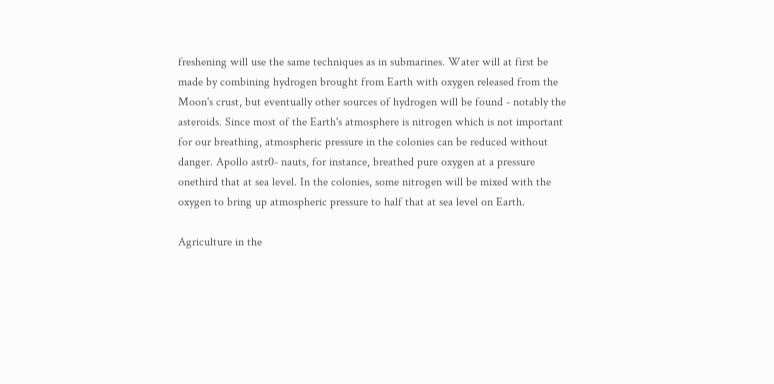freshening will use the same techniques as in submarines. Water will at first be made by combining hydrogen brought from Earth with oxygen released from the Moon's crust, but eventually other sources of hydrogen will be found - notably the asteroids. Since most of the Earth's atmosphere is nitrogen which is not important for our breathing, atmospheric pressure in the colonies can be reduced without danger. Apollo astr0- nauts, for instance, breathed pure oxygen at a pressure onethird that at sea level. In the colonies, some nitrogen will be mixed with the oxygen to bring up atmospheric pressure to half that at sea level on Earth.

Agriculture in the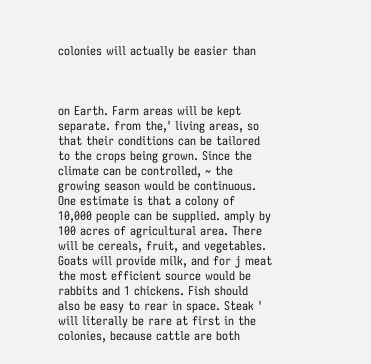colonies will actually be easier than



on Earth. Farm areas will be kept separate. from the,' living areas, so that their conditions can be tailored to the crops being grown. Since the climate can be controlled, ~ the growing season would be continuous. One estimate is that a colony of 10,000 people can be supplied. amply by 100 acres of agricultural area. There will be cereals, fruit, and vegetables. Goats will provide milk, and for j meat the most efficient source would be rabbits and 1 chickens. Fish should also be easy to rear in space. Steak ' will literally be rare at first in the colonies, because cattle are both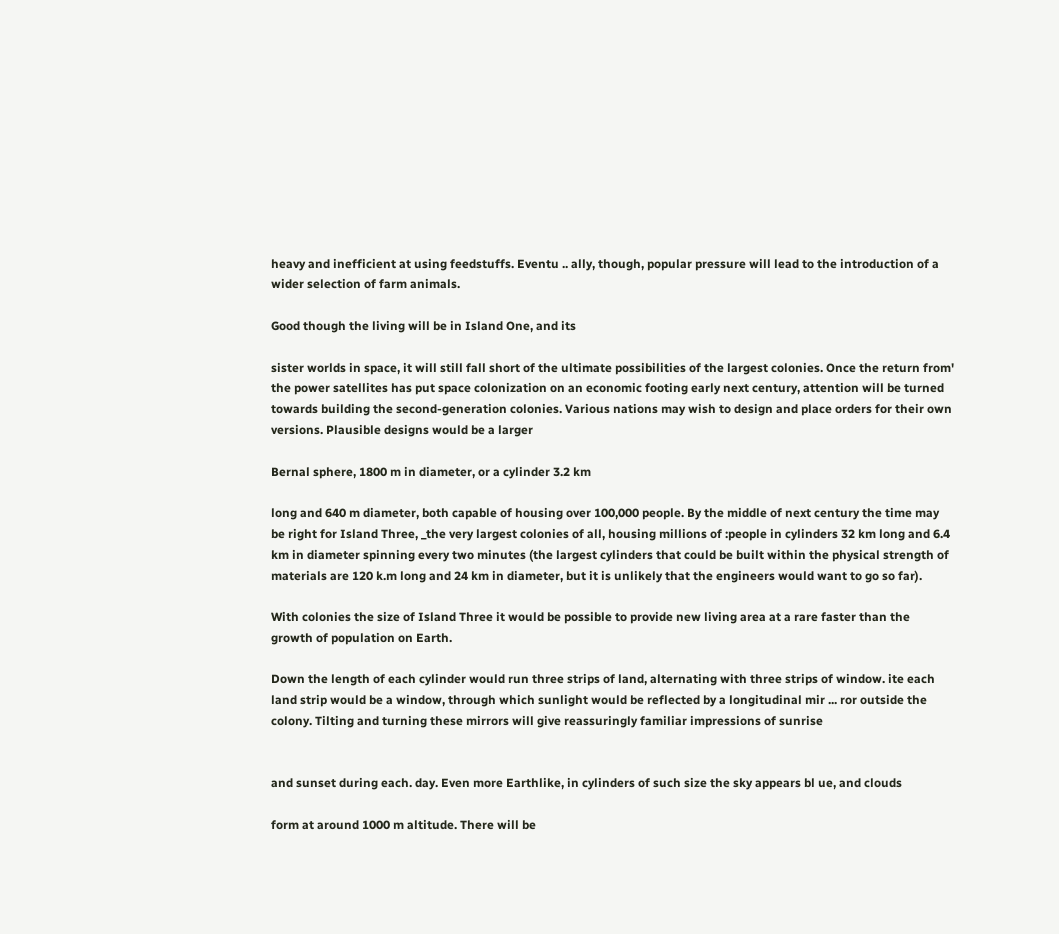heavy and inefficient at using feedstuffs. Eventu .. ally, though, popular pressure will lead to the introduction of a wider selection of farm animals.

Good though the living will be in Island One, and its

sister worlds in space, it will still fall short of the ultimate possibilities of the largest colonies. Once the return from' the power satellites has put space colonization on an economic footing early next century, attention will be turned towards building the second-generation colonies. Various nations may wish to design and place orders for their own versions. Plausible designs would be a larger

Bernal sphere, 1800 m in diameter, or a cylinder 3.2 km

long and 640 m diameter, both capable of housing over 100,000 people. By the middle of next century the time may be right for Island Three, _the very largest colonies of all, housing millions of :people in cylinders 32 km long and 6.4 km in diameter spinning every two minutes (the largest cylinders that could be built within the physical strength of materials are 120 k.m long and 24 km in diameter, but it is unlikely that the engineers would want to go so far).

With colonies the size of Island Three it would be possible to provide new living area at a rare faster than the growth of population on Earth.

Down the length of each cylinder would run three strips of land, alternating with three strips of window. ite each land strip would be a window, through which sunlight would be reflected by a longitudinal mir ... ror outside the colony. Tilting and turning these mirrors will give reassuringly familiar impressions of sunrise


and sunset during each. day. Even more Earthlike, in cylinders of such size the sky appears bl ue, and clouds

form at around 1000 m altitude. There will be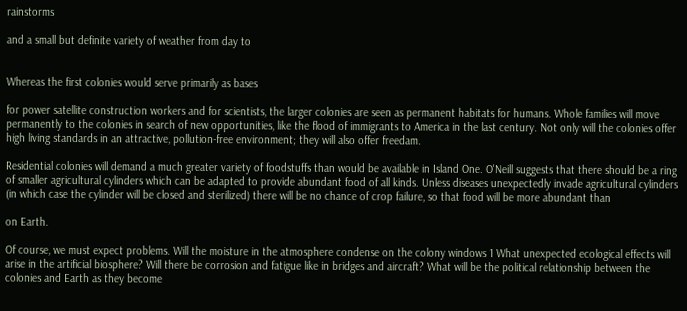rainstorms

and a small but definite variety of weather from day to


Whereas the first colonies would serve primarily as bases

for power satellite construction workers and for scientists, the larger colonies are seen as permanent habitats for humans. Whole families will move permanently to the colonies in search of new opportunities, like the flood of immigrants to America in the last century. Not only will the colonies offer high living standards in an attractive, pollution-free environment; they will also offer freedam.

Residential colonies will demand a much greater variety of foodstuffs than would be available in Island One. O'Neill suggests that there should be a ring of smaller agricultural cylinders which can be adapted to provide abundant food of all kinds. Unless diseases unexpectedly invade agricultural cylinders (in which case the cylinder will be closed and sterilized) there will be no chance of crop failure, so that food will be more abundant than

on Earth.

Of course, we must expect problems. Will the moisture in the atmosphere condense on the colony windows 1 What unexpected ecological effects will arise in the artificial biosphere? Will there be corrosion and fatigue like in bridges and aircraft? What will be the political relationship between the colonies and Earth as they become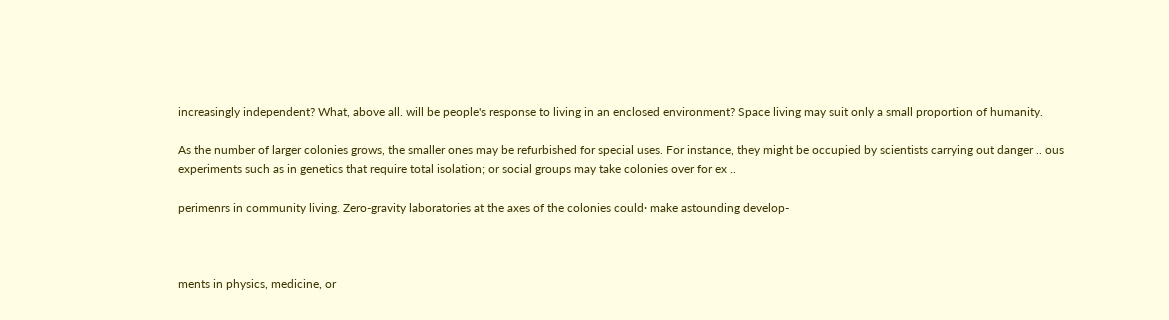increasingly independent? What, above all. will be people's response to living in an enclosed environment? Space living may suit only a small proportion of humanity.

As the number of larger colonies grows, the smaller ones may be refurbished for special uses. For instance, they might be occupied by scientists carrying out danger .. ous experiments such as in genetics that require total isolation; or social groups may take colonies over for ex ..

perimenrs in community living. Zero-gravity laboratories at the axes of the colonies could· make astounding develop-



ments in physics, medicine, or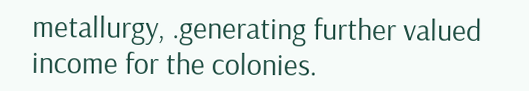metallurgy, .generating further valued income for the colonies.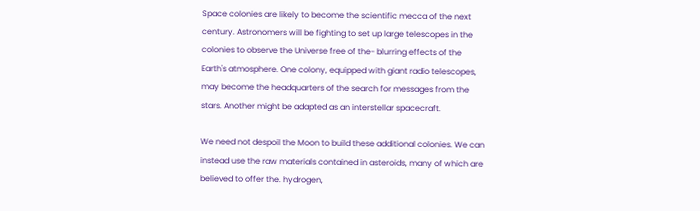Space colonies are likely to become the scientific mecca of the next century. Astronomers will be fighting to set up large telescopes in the colonies to observe the Universe free of the- blurring effects of the Earth's atmosphere. One colony, equipped with giant radio telescopes, may become the headquarters of the search for messages from the stars. Another might be adapted as an interstellar spacecraft.

We need not despoil the Moon to build these additional colonies. We can instead use the raw materials contained in asteroids, many of which are believed to offer the. hydrogen,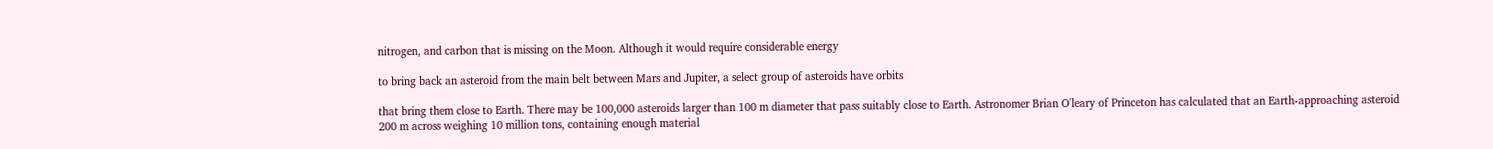nitrogen, and carbon that is missing on the Moon. Although it would require considerable energy

to bring back an asteroid from the main belt between Mars and Jupiter, a select group of asteroids have orbits

that bring them close to Earth. There may be 100,000 asteroids larger than 100 m diameter that pass suitably close to Earth. Astronomer Brian O'leary of Princeton has calculated that an Earth-approaching asteroid 200 m across weighing 10 million tons, containing enough material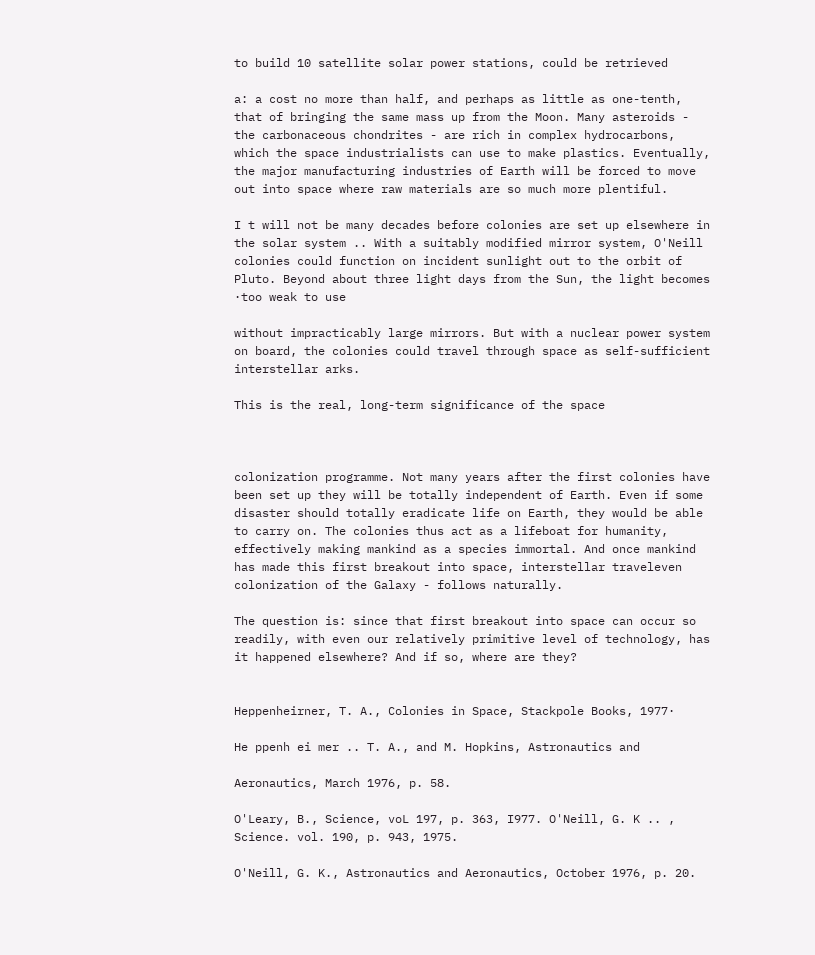to build 10 satellite solar power stations, could be retrieved

a: a cost no more than half, and perhaps as little as one-tenth, that of bringing the same mass up from the Moon. Many asteroids - the carbonaceous chondrites - are rich in complex hydrocarbons, which the space industrialists can use to make plastics. Eventually, the major manufacturing industries of Earth will be forced to move out into space where raw materials are so much more plentiful.

I t will not be many decades before colonies are set up elsewhere in the solar system .. With a suitably modified mirror system, O'Neill colonies could function on incident sunlight out to the orbit of Pluto. Beyond about three light days from the Sun, the light becomes ·too weak to use

without impracticably large mirrors. But with a nuclear power system on board, the colonies could travel through space as self-sufficient interstellar arks.

This is the real, long-term significance of the space



colonization programme. Not many years after the first colonies have been set up they will be totally independent of Earth. Even if some disaster should totally eradicate life on Earth, they would be able to carry on. The colonies thus act as a lifeboat for humanity, effectively making mankind as a species immortal. And once mankind has made this first breakout into space, interstellar traveleven colonization of the Galaxy - follows naturally.

The question is: since that first breakout into space can occur so readily, with even our relatively primitive level of technology, has it happened elsewhere? And if so, where are they?


Heppenheirner, T. A., Colonies in Space, Stackpole Books, 1977·

He ppenh ei mer .. T. A., and M. Hopkins, Astronautics and

Aeronautics, March 1976, p. 58.

O'Leary, B., Science, voL 197, p. 363, I977. O'Neill, G. K .. , Science. vol. 190, p. 943, 1975.

O'Neill, G. K., Astronautics and Aeronautics, October 1976, p. 20.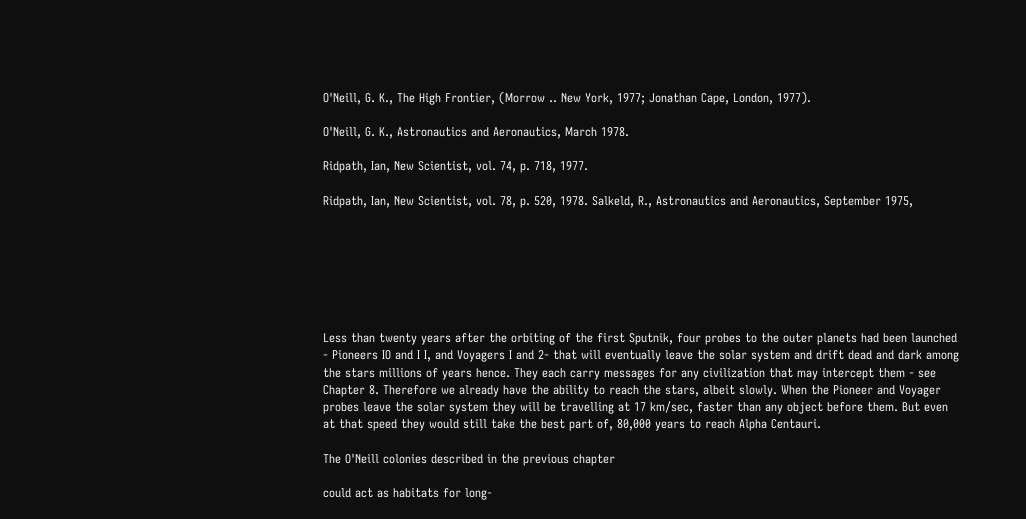O'Neill, G. K., The High Frontier, (Morrow .. New York, 1977; Jonathan Cape, London, 1977).

O'Neill, G. K., Astronautics and Aeronautics, March 1978.

Ridpath, Ian, New Scientist, vol. 74, p. 718, 1977.

Ridpath, Ian, New Scientist, vol. 78, p. 520, 1978. Salkeld, R., Astronautics and Aeronautics, September 1975,







Less than twenty years after the orbiting of the first Sputnik, four probes to the outer planets had been launched - Pioneers IO and I I, and Voyagers I and 2- that will eventually leave the solar system and drift dead and dark among the stars millions of years hence. They each carry messages for any civilization that may intercept them - see Chapter 8. Therefore we already have the ability to reach the stars, albeit slowly. When the Pioneer and Voyager probes leave the solar system they will be travelling at 17 km/sec, faster than any object before them. But even at that speed they would still take the best part of, 80,000 years to reach Alpha Centauri.

The O'Neill colonies described in the previous chapter

could act as habitats for long-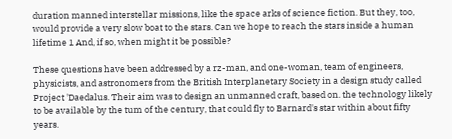duration manned interstellar missions, like the space arks of science fiction. But they, too, would provide a very slow boat to the stars. Can we hope to reach the stars inside a human lifetime 1 And, if so, when might it be possible?

These questions have been addressed by a rz-man, and one-woman, team of engineers, physicists, and astronomers from the British Interplanetary Society in a design study called Project 'Daedalus. Their aim was to design an unmanned craft, based on. the technology likely to be available by the tum of the century, that could fly to Barnard's star within about fifty years.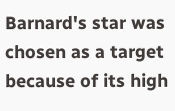Barnard's star was chosen as a target because of its high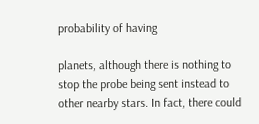probability of having

planets, although there is nothing to stop the probe being sent instead to other nearby stars. In fact, there could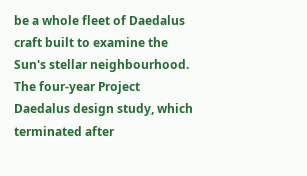be a whole fleet of Daedalus craft built to examine the Sun's stellar neighbourhood. The four-year Project Daedalus design study, which terminated after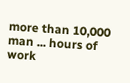more than 10,000 man ... hours of work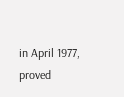in April 1977, proved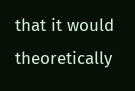that it would theoretically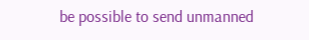be possible to send unmanned